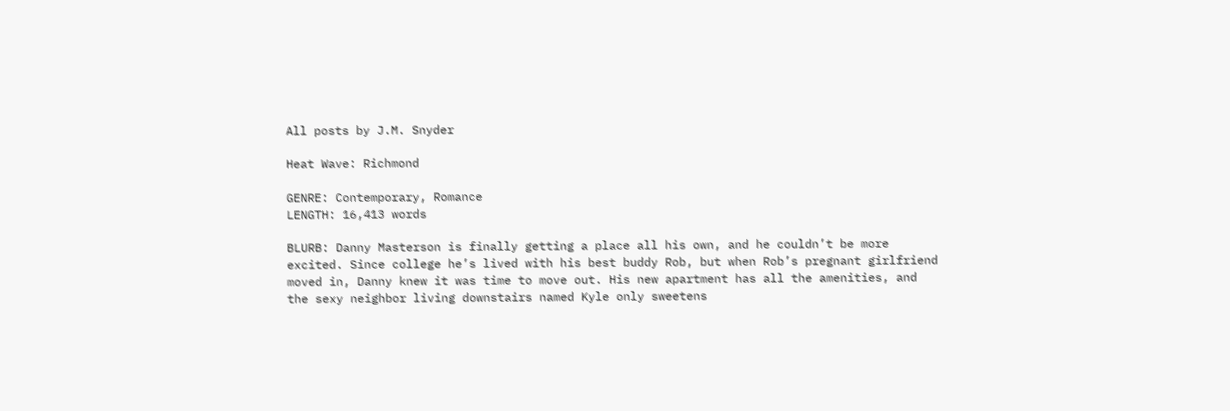All posts by J.M. Snyder

Heat Wave: Richmond

GENRE: Contemporary, Romance
LENGTH: 16,413 words

BLURB: Danny Masterson is finally getting a place all his own, and he couldn’t be more excited. Since college he’s lived with his best buddy Rob, but when Rob’s pregnant girlfriend moved in, Danny knew it was time to move out. His new apartment has all the amenities, and the sexy neighbor living downstairs named Kyle only sweetens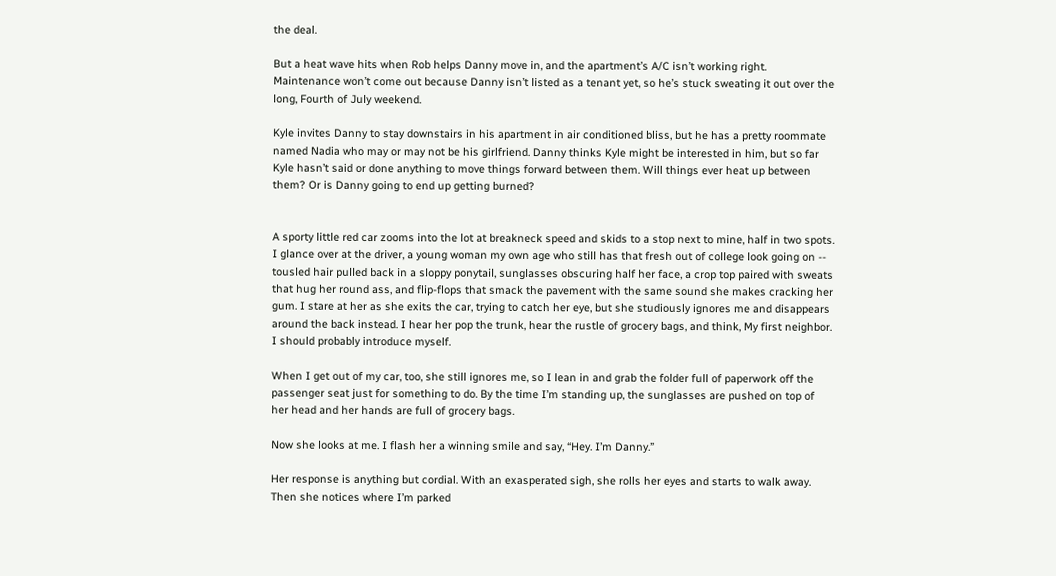the deal.

But a heat wave hits when Rob helps Danny move in, and the apartment’s A/C isn’t working right. Maintenance won’t come out because Danny isn’t listed as a tenant yet, so he’s stuck sweating it out over the long, Fourth of July weekend.

Kyle invites Danny to stay downstairs in his apartment in air conditioned bliss, but he has a pretty roommate named Nadia who may or may not be his girlfriend. Danny thinks Kyle might be interested in him, but so far Kyle hasn’t said or done anything to move things forward between them. Will things ever heat up between them? Or is Danny going to end up getting burned?


A sporty little red car zooms into the lot at breakneck speed and skids to a stop next to mine, half in two spots. I glance over at the driver, a young woman my own age who still has that fresh out of college look going on -- tousled hair pulled back in a sloppy ponytail, sunglasses obscuring half her face, a crop top paired with sweats that hug her round ass, and flip-flops that smack the pavement with the same sound she makes cracking her gum. I stare at her as she exits the car, trying to catch her eye, but she studiously ignores me and disappears around the back instead. I hear her pop the trunk, hear the rustle of grocery bags, and think, My first neighbor. I should probably introduce myself.

When I get out of my car, too, she still ignores me, so I lean in and grab the folder full of paperwork off the passenger seat just for something to do. By the time I’m standing up, the sunglasses are pushed on top of her head and her hands are full of grocery bags.

Now she looks at me. I flash her a winning smile and say, “Hey. I’m Danny.”

Her response is anything but cordial. With an exasperated sigh, she rolls her eyes and starts to walk away. Then she notices where I’m parked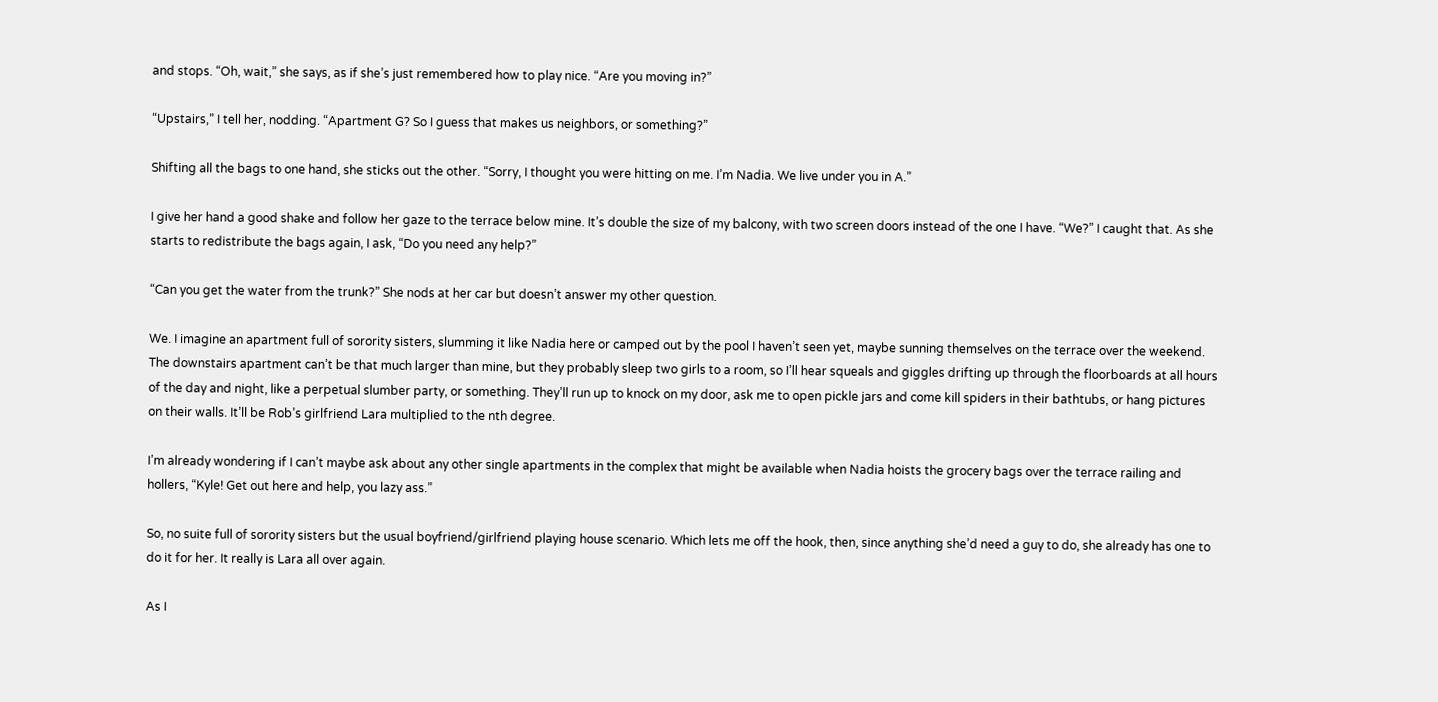and stops. “Oh, wait,” she says, as if she’s just remembered how to play nice. “Are you moving in?”

“Upstairs,” I tell her, nodding. “Apartment G? So I guess that makes us neighbors, or something?”

Shifting all the bags to one hand, she sticks out the other. “Sorry, I thought you were hitting on me. I’m Nadia. We live under you in A.”

I give her hand a good shake and follow her gaze to the terrace below mine. It’s double the size of my balcony, with two screen doors instead of the one I have. “We?” I caught that. As she starts to redistribute the bags again, I ask, “Do you need any help?”

“Can you get the water from the trunk?” She nods at her car but doesn’t answer my other question.

We. I imagine an apartment full of sorority sisters, slumming it like Nadia here or camped out by the pool I haven’t seen yet, maybe sunning themselves on the terrace over the weekend. The downstairs apartment can’t be that much larger than mine, but they probably sleep two girls to a room, so I’ll hear squeals and giggles drifting up through the floorboards at all hours of the day and night, like a perpetual slumber party, or something. They’ll run up to knock on my door, ask me to open pickle jars and come kill spiders in their bathtubs, or hang pictures on their walls. It’ll be Rob’s girlfriend Lara multiplied to the nth degree.

I’m already wondering if I can’t maybe ask about any other single apartments in the complex that might be available when Nadia hoists the grocery bags over the terrace railing and hollers, “Kyle! Get out here and help, you lazy ass.”

So, no suite full of sorority sisters but the usual boyfriend/girlfriend playing house scenario. Which lets me off the hook, then, since anything she’d need a guy to do, she already has one to do it for her. It really is Lara all over again.

As I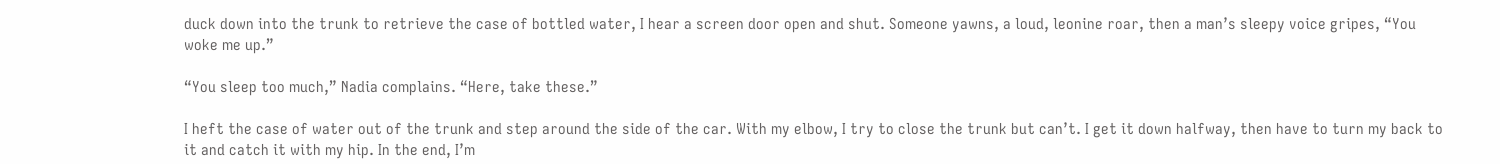duck down into the trunk to retrieve the case of bottled water, I hear a screen door open and shut. Someone yawns, a loud, leonine roar, then a man’s sleepy voice gripes, “You woke me up.”

“You sleep too much,” Nadia complains. “Here, take these.”

I heft the case of water out of the trunk and step around the side of the car. With my elbow, I try to close the trunk but can’t. I get it down halfway, then have to turn my back to it and catch it with my hip. In the end, I’m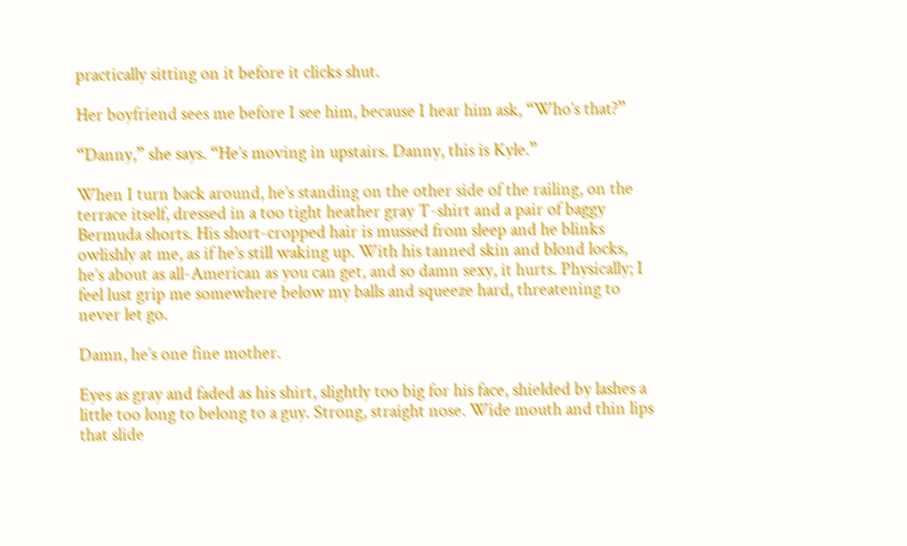practically sitting on it before it clicks shut.

Her boyfriend sees me before I see him, because I hear him ask, “Who’s that?”

“Danny,” she says. “He’s moving in upstairs. Danny, this is Kyle.”

When I turn back around, he’s standing on the other side of the railing, on the terrace itself, dressed in a too tight heather gray T-shirt and a pair of baggy Bermuda shorts. His short-cropped hair is mussed from sleep and he blinks owlishly at me, as if he’s still waking up. With his tanned skin and blond locks, he’s about as all-American as you can get, and so damn sexy, it hurts. Physically; I feel lust grip me somewhere below my balls and squeeze hard, threatening to never let go.

Damn, he’s one fine mother.

Eyes as gray and faded as his shirt, slightly too big for his face, shielded by lashes a little too long to belong to a guy. Strong, straight nose. Wide mouth and thin lips that slide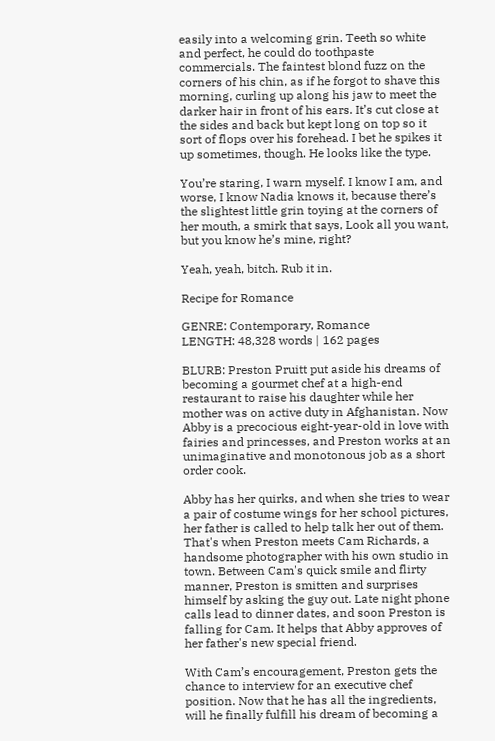easily into a welcoming grin. Teeth so white and perfect, he could do toothpaste commercials. The faintest blond fuzz on the corners of his chin, as if he forgot to shave this morning, curling up along his jaw to meet the darker hair in front of his ears. It’s cut close at the sides and back but kept long on top so it sort of flops over his forehead. I bet he spikes it up sometimes, though. He looks like the type.

You’re staring, I warn myself. I know I am, and worse, I know Nadia knows it, because there’s the slightest little grin toying at the corners of her mouth, a smirk that says, Look all you want, but you know he’s mine, right?

Yeah, yeah, bitch. Rub it in.

Recipe for Romance

GENRE: Contemporary, Romance
LENGTH: 48,328 words | 162 pages

BLURB: Preston Pruitt put aside his dreams of becoming a gourmet chef at a high-end restaurant to raise his daughter while her mother was on active duty in Afghanistan. Now Abby is a precocious eight-year-old in love with fairies and princesses, and Preston works at an unimaginative and monotonous job as a short order cook.

Abby has her quirks, and when she tries to wear a pair of costume wings for her school pictures, her father is called to help talk her out of them. That's when Preston meets Cam Richards, a handsome photographer with his own studio in town. Between Cam's quick smile and flirty manner, Preston is smitten and surprises himself by asking the guy out. Late night phone calls lead to dinner dates, and soon Preston is falling for Cam. It helps that Abby approves of her father's new special friend.

With Cam’s encouragement, Preston gets the chance to interview for an executive chef position. Now that he has all the ingredients, will he finally fulfill his dream of becoming a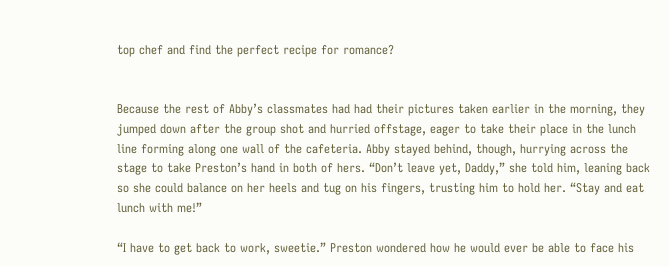top chef and find the perfect recipe for romance?


Because the rest of Abby’s classmates had had their pictures taken earlier in the morning, they jumped down after the group shot and hurried offstage, eager to take their place in the lunch line forming along one wall of the cafeteria. Abby stayed behind, though, hurrying across the stage to take Preston’s hand in both of hers. “Don’t leave yet, Daddy,” she told him, leaning back so she could balance on her heels and tug on his fingers, trusting him to hold her. “Stay and eat lunch with me!”

“I have to get back to work, sweetie.” Preston wondered how he would ever be able to face his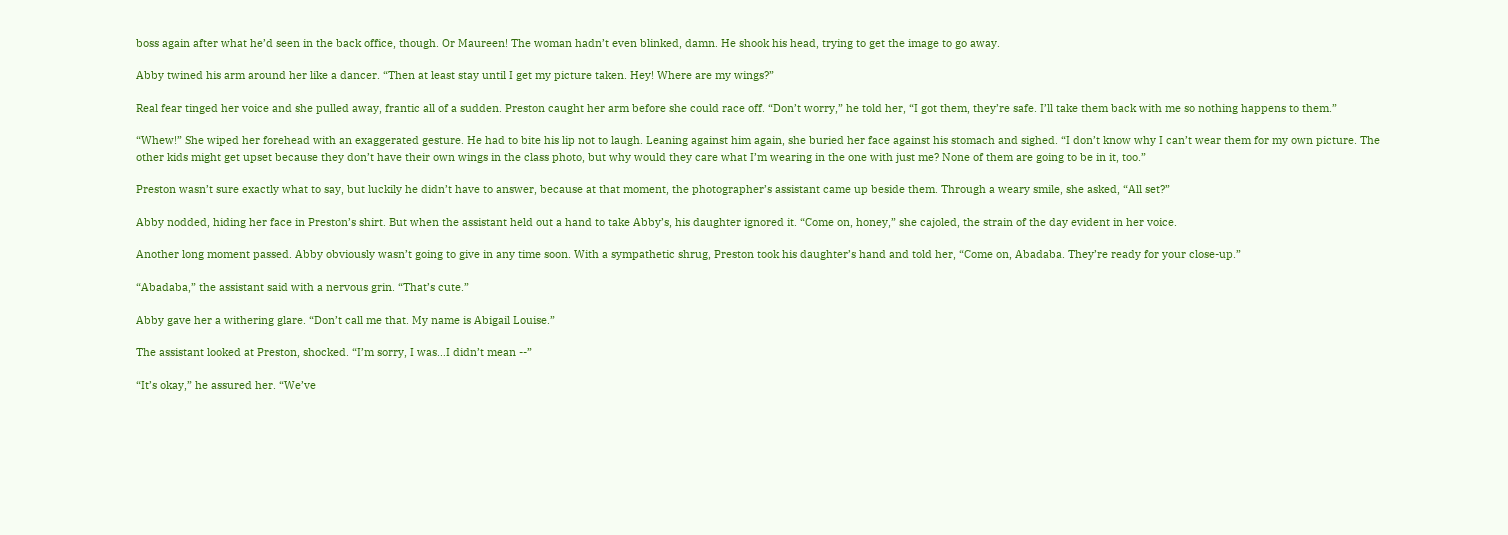boss again after what he’d seen in the back office, though. Or Maureen! The woman hadn’t even blinked, damn. He shook his head, trying to get the image to go away.

Abby twined his arm around her like a dancer. “Then at least stay until I get my picture taken. Hey! Where are my wings?”

Real fear tinged her voice and she pulled away, frantic all of a sudden. Preston caught her arm before she could race off. “Don’t worry,” he told her, “I got them, they’re safe. I’ll take them back with me so nothing happens to them.”

“Whew!” She wiped her forehead with an exaggerated gesture. He had to bite his lip not to laugh. Leaning against him again, she buried her face against his stomach and sighed. “I don’t know why I can’t wear them for my own picture. The other kids might get upset because they don’t have their own wings in the class photo, but why would they care what I’m wearing in the one with just me? None of them are going to be in it, too.”

Preston wasn’t sure exactly what to say, but luckily he didn’t have to answer, because at that moment, the photographer’s assistant came up beside them. Through a weary smile, she asked, “All set?”

Abby nodded, hiding her face in Preston’s shirt. But when the assistant held out a hand to take Abby’s, his daughter ignored it. “Come on, honey,” she cajoled, the strain of the day evident in her voice.

Another long moment passed. Abby obviously wasn’t going to give in any time soon. With a sympathetic shrug, Preston took his daughter’s hand and told her, “Come on, Abadaba. They’re ready for your close-up.”

“Abadaba,” the assistant said with a nervous grin. “That’s cute.”

Abby gave her a withering glare. “Don’t call me that. My name is Abigail Louise.”

The assistant looked at Preston, shocked. “I’m sorry, I was…I didn’t mean --”

“It’s okay,” he assured her. “We’ve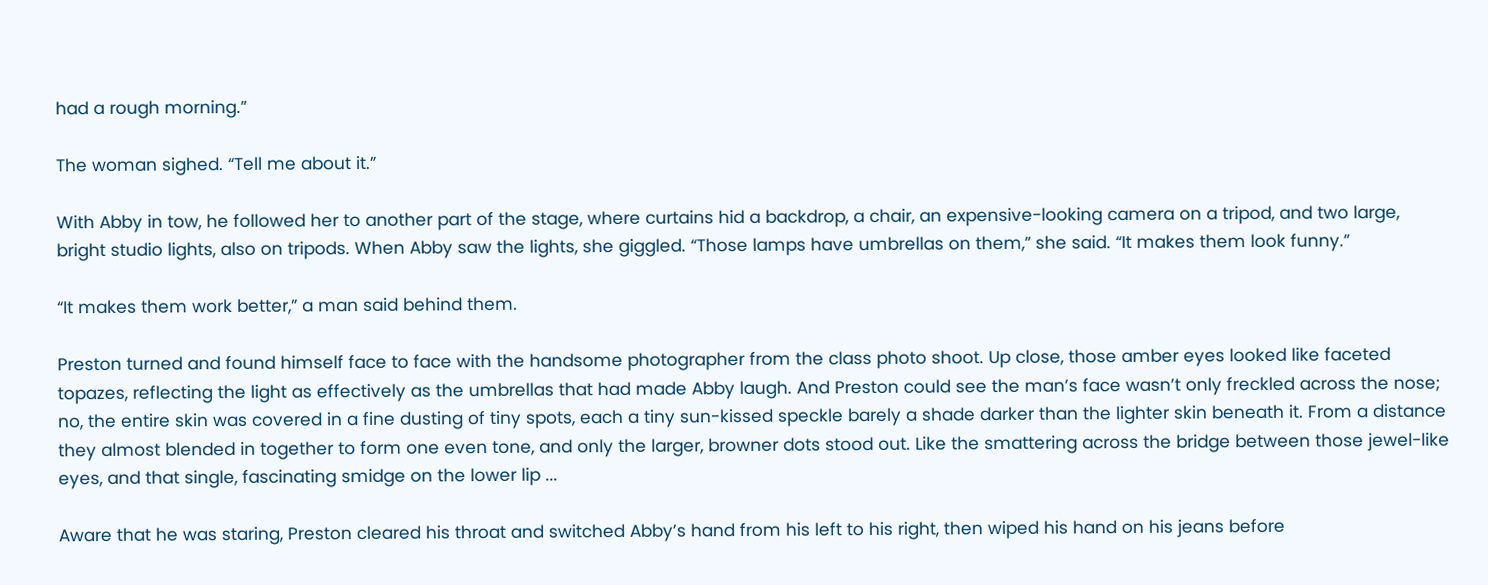had a rough morning.”

The woman sighed. “Tell me about it.”

With Abby in tow, he followed her to another part of the stage, where curtains hid a backdrop, a chair, an expensive-looking camera on a tripod, and two large, bright studio lights, also on tripods. When Abby saw the lights, she giggled. “Those lamps have umbrellas on them,” she said. “It makes them look funny.”

“It makes them work better,” a man said behind them.

Preston turned and found himself face to face with the handsome photographer from the class photo shoot. Up close, those amber eyes looked like faceted topazes, reflecting the light as effectively as the umbrellas that had made Abby laugh. And Preston could see the man’s face wasn’t only freckled across the nose; no, the entire skin was covered in a fine dusting of tiny spots, each a tiny sun-kissed speckle barely a shade darker than the lighter skin beneath it. From a distance they almost blended in together to form one even tone, and only the larger, browner dots stood out. Like the smattering across the bridge between those jewel-like eyes, and that single, fascinating smidge on the lower lip ...

Aware that he was staring, Preston cleared his throat and switched Abby’s hand from his left to his right, then wiped his hand on his jeans before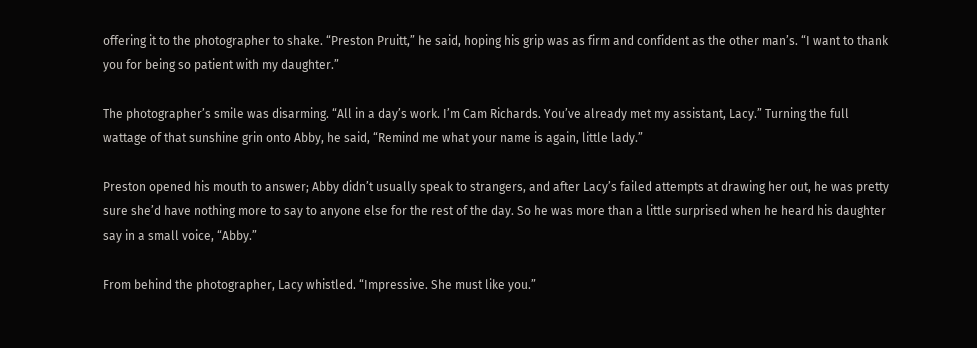offering it to the photographer to shake. “Preston Pruitt,” he said, hoping his grip was as firm and confident as the other man’s. “I want to thank you for being so patient with my daughter.”

The photographer’s smile was disarming. “All in a day’s work. I’m Cam Richards. You’ve already met my assistant, Lacy.” Turning the full wattage of that sunshine grin onto Abby, he said, “Remind me what your name is again, little lady.”

Preston opened his mouth to answer; Abby didn’t usually speak to strangers, and after Lacy’s failed attempts at drawing her out, he was pretty sure she’d have nothing more to say to anyone else for the rest of the day. So he was more than a little surprised when he heard his daughter say in a small voice, “Abby.”

From behind the photographer, Lacy whistled. “Impressive. She must like you.”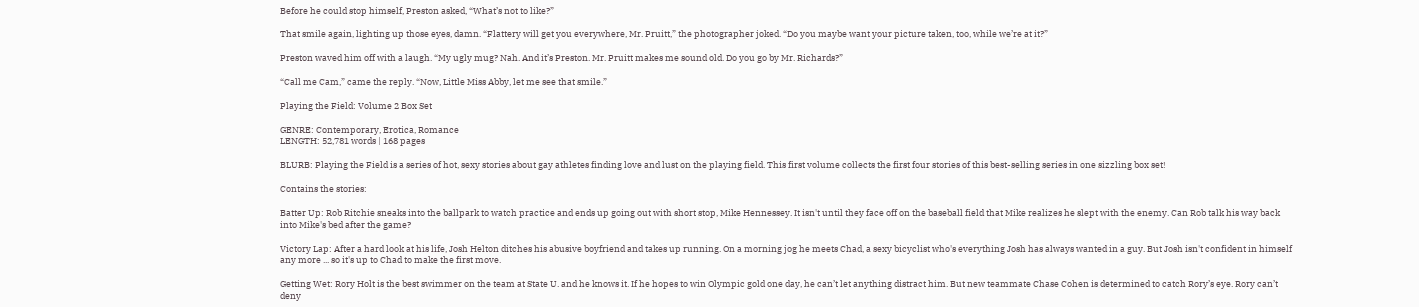Before he could stop himself, Preston asked, “What’s not to like?”

That smile again, lighting up those eyes, damn. “Flattery will get you everywhere, Mr. Pruitt,” the photographer joked. “Do you maybe want your picture taken, too, while we’re at it?”

Preston waved him off with a laugh. “My ugly mug? Nah. And it’s Preston. Mr. Pruitt makes me sound old. Do you go by Mr. Richards?”

“Call me Cam,” came the reply. “Now, Little Miss Abby, let me see that smile.”

Playing the Field: Volume 2 Box Set

GENRE: Contemporary, Erotica, Romance
LENGTH: 52,781 words | 168 pages

BLURB: Playing the Field is a series of hot, sexy stories about gay athletes finding love and lust on the playing field. This first volume collects the first four stories of this best-selling series in one sizzling box set!

Contains the stories:

Batter Up: Rob Ritchie sneaks into the ballpark to watch practice and ends up going out with short stop, Mike Hennessey. It isn't until they face off on the baseball field that Mike realizes he slept with the enemy. Can Rob talk his way back into Mike's bed after the game?

Victory Lap: After a hard look at his life, Josh Helton ditches his abusive boyfriend and takes up running. On a morning jog he meets Chad, a sexy bicyclist who's everything Josh has always wanted in a guy. But Josh isn't confident in himself any more ... so it's up to Chad to make the first move.

Getting Wet: Rory Holt is the best swimmer on the team at State U. and he knows it. If he hopes to win Olympic gold one day, he can’t let anything distract him. But new teammate Chase Cohen is determined to catch Rory’s eye. Rory can’t deny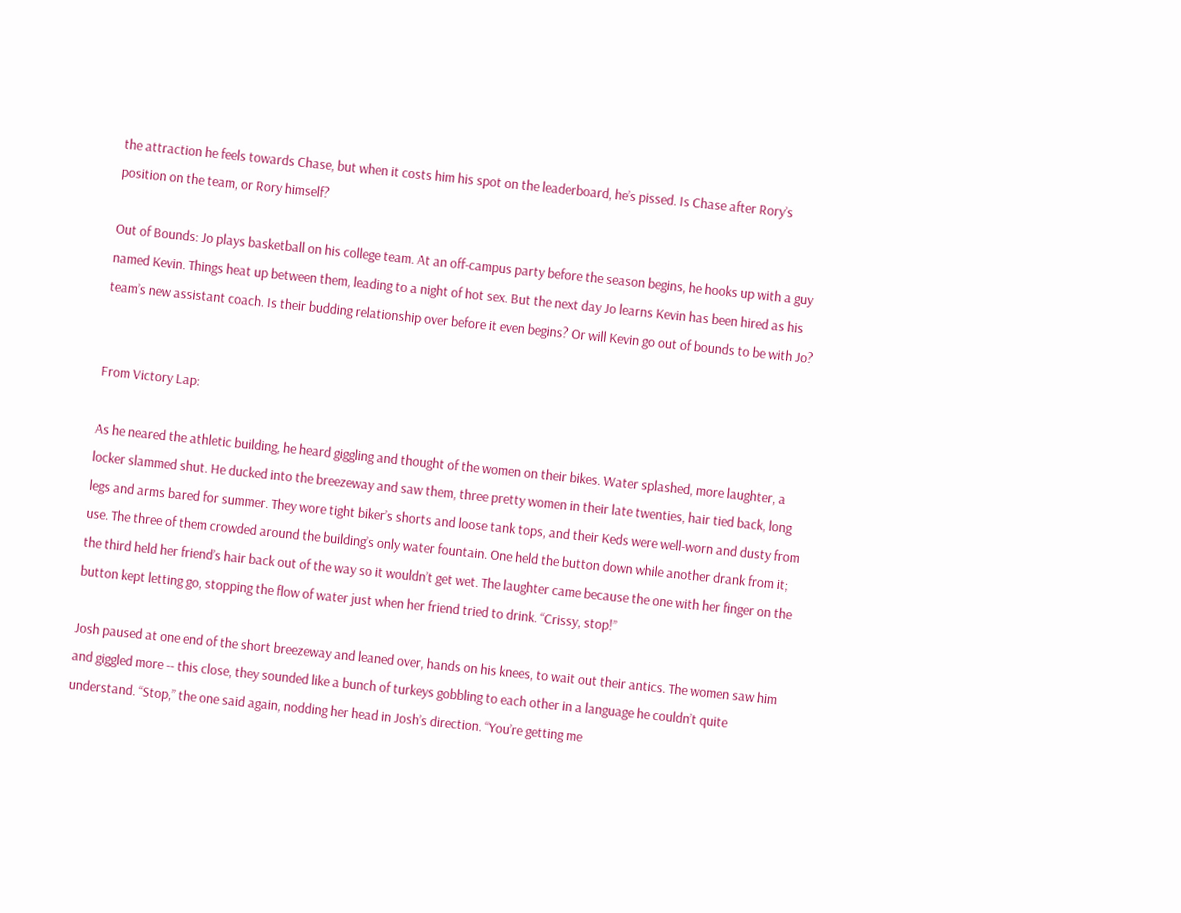the attraction he feels towards Chase, but when it costs him his spot on the leaderboard, he’s pissed. Is Chase after Rory’s position on the team, or Rory himself?

Out of Bounds: Jo plays basketball on his college team. At an off-campus party before the season begins, he hooks up with a guy named Kevin. Things heat up between them, leading to a night of hot sex. But the next day Jo learns Kevin has been hired as his team’s new assistant coach. Is their budding relationship over before it even begins? Or will Kevin go out of bounds to be with Jo?


From Victory Lap:

As he neared the athletic building, he heard giggling and thought of the women on their bikes. Water splashed, more laughter, a locker slammed shut. He ducked into the breezeway and saw them, three pretty women in their late twenties, hair tied back, long legs and arms bared for summer. They wore tight biker’s shorts and loose tank tops, and their Keds were well-worn and dusty from use. The three of them crowded around the building’s only water fountain. One held the button down while another drank from it; the third held her friend’s hair back out of the way so it wouldn’t get wet. The laughter came because the one with her finger on the button kept letting go, stopping the flow of water just when her friend tried to drink. “Crissy, stop!”

Josh paused at one end of the short breezeway and leaned over, hands on his knees, to wait out their antics. The women saw him and giggled more -- this close, they sounded like a bunch of turkeys gobbling to each other in a language he couldn’t quite understand. “Stop,” the one said again, nodding her head in Josh’s direction. “You’re getting me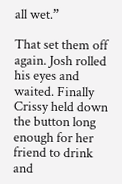all wet.”

That set them off again. Josh rolled his eyes and waited. Finally Crissy held down the button long enough for her friend to drink and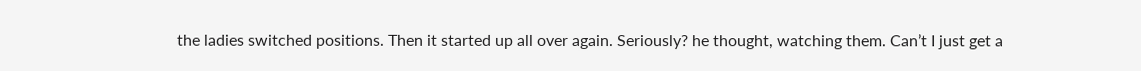the ladies switched positions. Then it started up all over again. Seriously? he thought, watching them. Can’t I just get a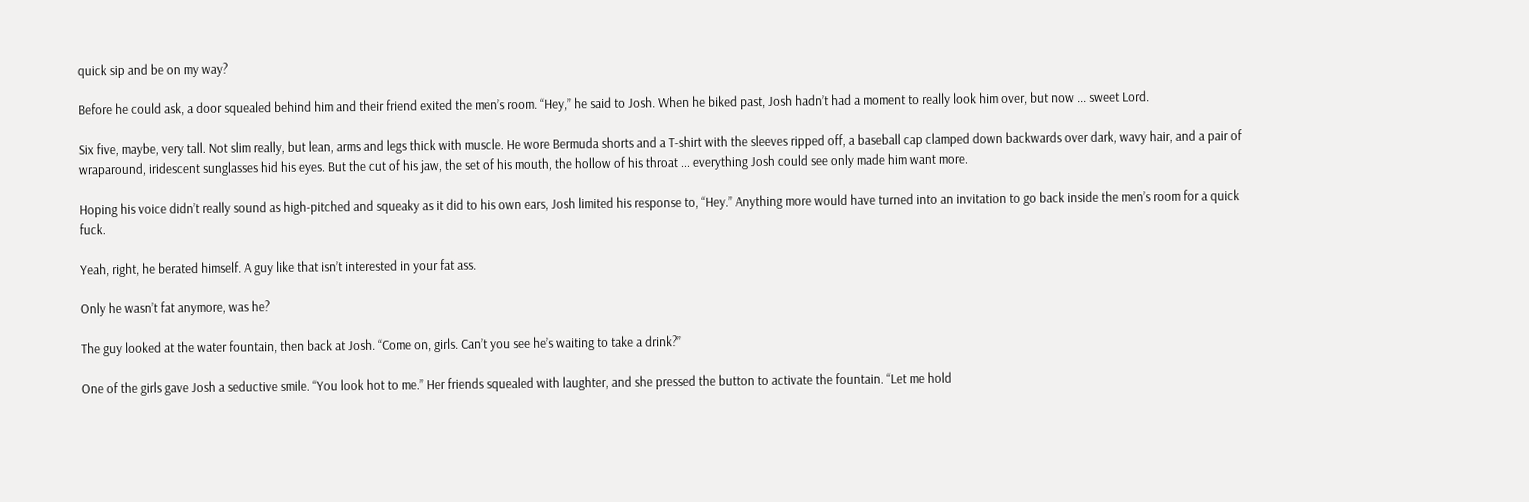quick sip and be on my way?

Before he could ask, a door squealed behind him and their friend exited the men’s room. “Hey,” he said to Josh. When he biked past, Josh hadn’t had a moment to really look him over, but now ... sweet Lord.

Six five, maybe, very tall. Not slim really, but lean, arms and legs thick with muscle. He wore Bermuda shorts and a T-shirt with the sleeves ripped off, a baseball cap clamped down backwards over dark, wavy hair, and a pair of wraparound, iridescent sunglasses hid his eyes. But the cut of his jaw, the set of his mouth, the hollow of his throat ... everything Josh could see only made him want more.

Hoping his voice didn’t really sound as high-pitched and squeaky as it did to his own ears, Josh limited his response to, “Hey.” Anything more would have turned into an invitation to go back inside the men’s room for a quick fuck.

Yeah, right, he berated himself. A guy like that isn’t interested in your fat ass.

Only he wasn’t fat anymore, was he?

The guy looked at the water fountain, then back at Josh. “Come on, girls. Can’t you see he’s waiting to take a drink?”

One of the girls gave Josh a seductive smile. “You look hot to me.” Her friends squealed with laughter, and she pressed the button to activate the fountain. “Let me hold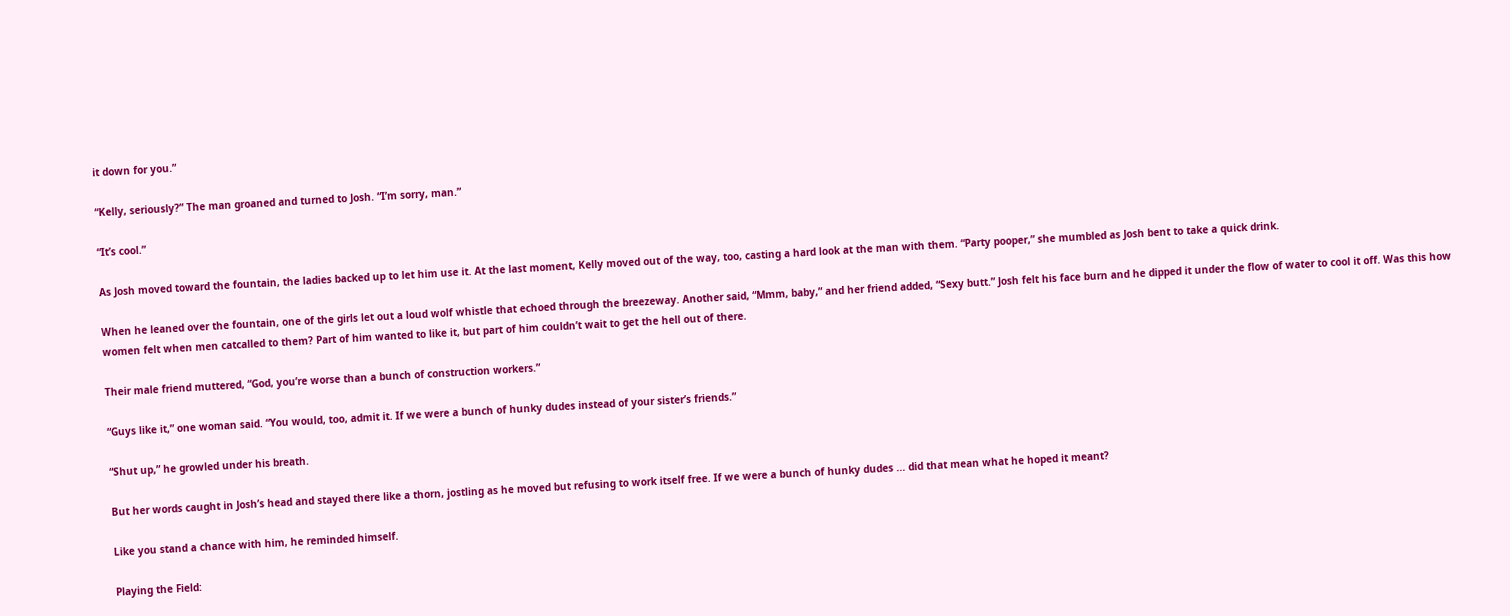it down for you.”

“Kelly, seriously?” The man groaned and turned to Josh. “I’m sorry, man.”

“It’s cool.”

As Josh moved toward the fountain, the ladies backed up to let him use it. At the last moment, Kelly moved out of the way, too, casting a hard look at the man with them. “Party pooper,” she mumbled as Josh bent to take a quick drink.

When he leaned over the fountain, one of the girls let out a loud wolf whistle that echoed through the breezeway. Another said, “Mmm, baby,” and her friend added, “Sexy butt.” Josh felt his face burn and he dipped it under the flow of water to cool it off. Was this how women felt when men catcalled to them? Part of him wanted to like it, but part of him couldn’t wait to get the hell out of there.

Their male friend muttered, “God, you’re worse than a bunch of construction workers.”

“Guys like it,” one woman said. “You would, too, admit it. If we were a bunch of hunky dudes instead of your sister’s friends.”

“Shut up,” he growled under his breath.

But her words caught in Josh’s head and stayed there like a thorn, jostling as he moved but refusing to work itself free. If we were a bunch of hunky dudes ... did that mean what he hoped it meant?

Like you stand a chance with him, he reminded himself.

Playing the Field: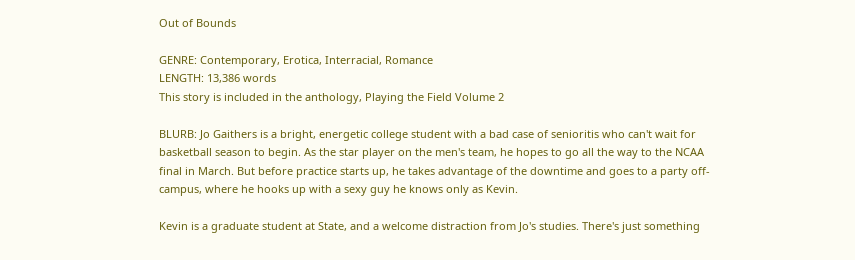Out of Bounds

GENRE: Contemporary, Erotica, Interracial, Romance
LENGTH: 13,386 words
This story is included in the anthology, Playing the Field Volume 2

BLURB: Jo Gaithers is a bright, energetic college student with a bad case of senioritis who can't wait for basketball season to begin. As the star player on the men's team, he hopes to go all the way to the NCAA final in March. But before practice starts up, he takes advantage of the downtime and goes to a party off-campus, where he hooks up with a sexy guy he knows only as Kevin.

Kevin is a graduate student at State, and a welcome distraction from Jo's studies. There's just something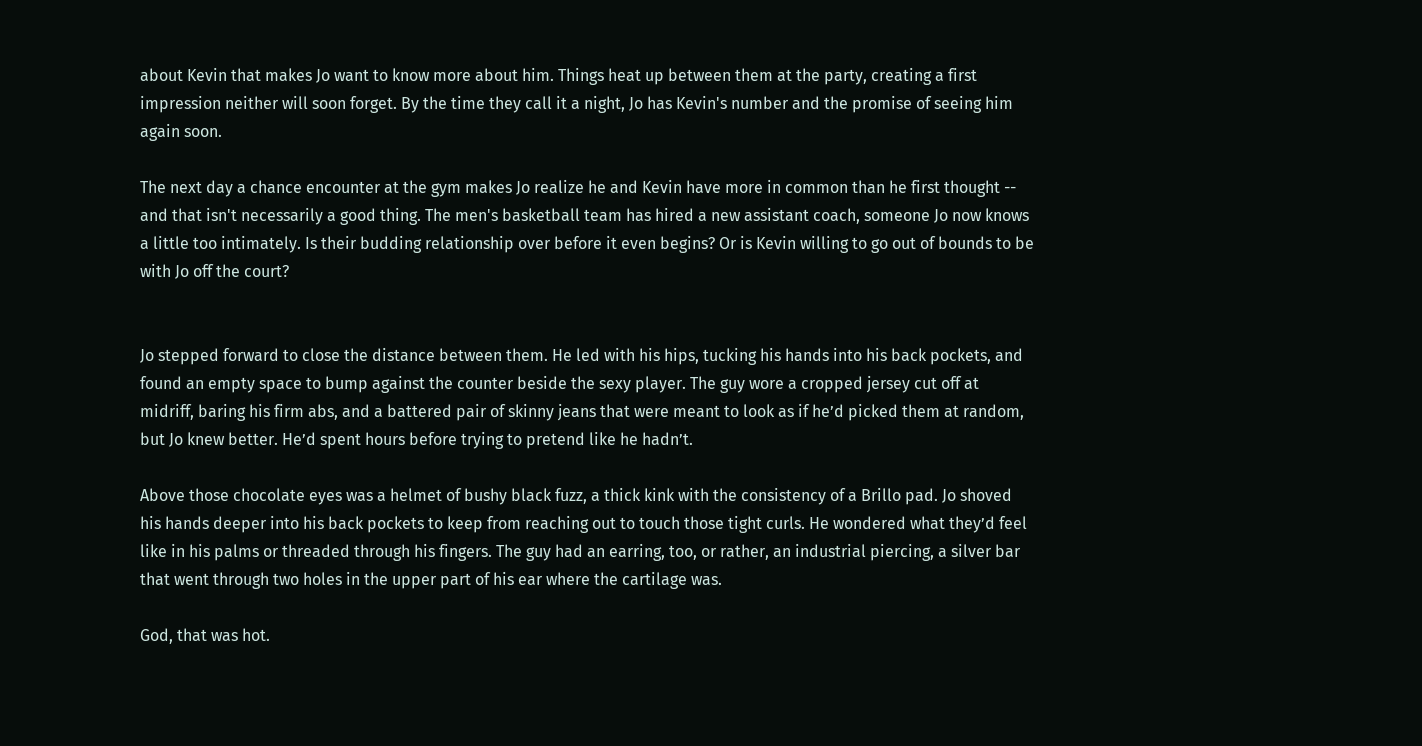about Kevin that makes Jo want to know more about him. Things heat up between them at the party, creating a first impression neither will soon forget. By the time they call it a night, Jo has Kevin's number and the promise of seeing him again soon.

The next day a chance encounter at the gym makes Jo realize he and Kevin have more in common than he first thought -- and that isn't necessarily a good thing. The men's basketball team has hired a new assistant coach, someone Jo now knows a little too intimately. Is their budding relationship over before it even begins? Or is Kevin willing to go out of bounds to be with Jo off the court?


Jo stepped forward to close the distance between them. He led with his hips, tucking his hands into his back pockets, and found an empty space to bump against the counter beside the sexy player. The guy wore a cropped jersey cut off at midriff, baring his firm abs, and a battered pair of skinny jeans that were meant to look as if he’d picked them at random, but Jo knew better. He’d spent hours before trying to pretend like he hadn’t.

Above those chocolate eyes was a helmet of bushy black fuzz, a thick kink with the consistency of a Brillo pad. Jo shoved his hands deeper into his back pockets to keep from reaching out to touch those tight curls. He wondered what they’d feel like in his palms or threaded through his fingers. The guy had an earring, too, or rather, an industrial piercing, a silver bar that went through two holes in the upper part of his ear where the cartilage was.

God, that was hot.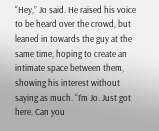“Hey,” Jo said. He raised his voice to be heard over the crowd, but leaned in towards the guy at the same time, hoping to create an intimate space between them, showing his interest without saying as much. “I’m Jo. Just got here. Can you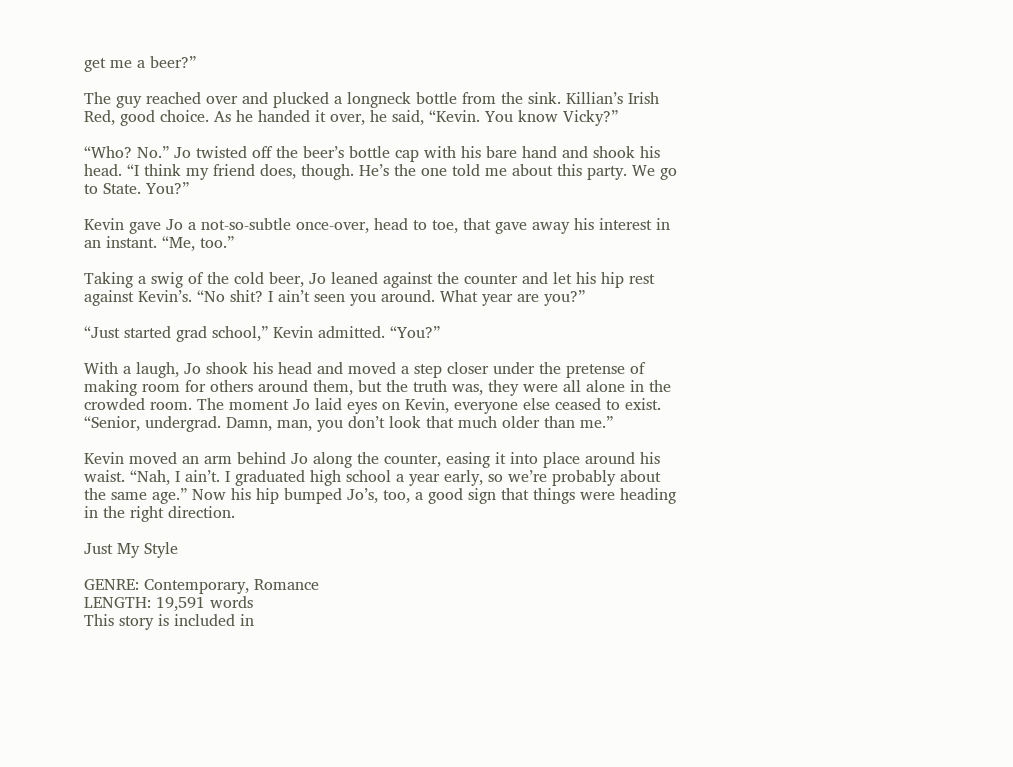get me a beer?”

The guy reached over and plucked a longneck bottle from the sink. Killian’s Irish Red, good choice. As he handed it over, he said, “Kevin. You know Vicky?”

“Who? No.” Jo twisted off the beer’s bottle cap with his bare hand and shook his head. “I think my friend does, though. He’s the one told me about this party. We go to State. You?”

Kevin gave Jo a not-so-subtle once-over, head to toe, that gave away his interest in an instant. “Me, too.”

Taking a swig of the cold beer, Jo leaned against the counter and let his hip rest against Kevin’s. “No shit? I ain’t seen you around. What year are you?”

“Just started grad school,” Kevin admitted. “You?”

With a laugh, Jo shook his head and moved a step closer under the pretense of making room for others around them, but the truth was, they were all alone in the crowded room. The moment Jo laid eyes on Kevin, everyone else ceased to exist. “Senior, undergrad. Damn, man, you don’t look that much older than me.”

Kevin moved an arm behind Jo along the counter, easing it into place around his waist. “Nah, I ain’t. I graduated high school a year early, so we’re probably about the same age.” Now his hip bumped Jo’s, too, a good sign that things were heading in the right direction.

Just My Style

GENRE: Contemporary, Romance
LENGTH: 19,591 words
This story is included in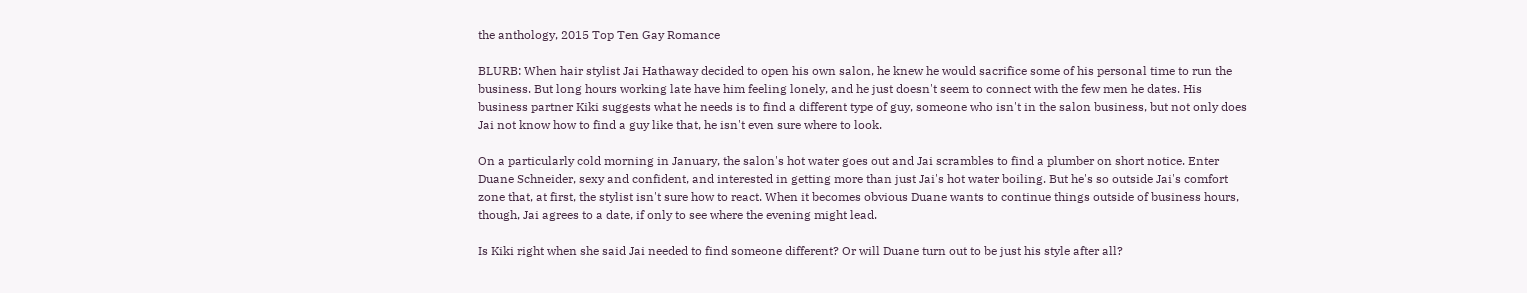the anthology, 2015 Top Ten Gay Romance

BLURB: When hair stylist Jai Hathaway decided to open his own salon, he knew he would sacrifice some of his personal time to run the business. But long hours working late have him feeling lonely, and he just doesn't seem to connect with the few men he dates. His business partner Kiki suggests what he needs is to find a different type of guy, someone who isn't in the salon business, but not only does Jai not know how to find a guy like that, he isn't even sure where to look.

On a particularly cold morning in January, the salon's hot water goes out and Jai scrambles to find a plumber on short notice. Enter Duane Schneider, sexy and confident, and interested in getting more than just Jai's hot water boiling. But he's so outside Jai's comfort zone that, at first, the stylist isn't sure how to react. When it becomes obvious Duane wants to continue things outside of business hours, though, Jai agrees to a date, if only to see where the evening might lead.

Is Kiki right when she said Jai needed to find someone different? Or will Duane turn out to be just his style after all?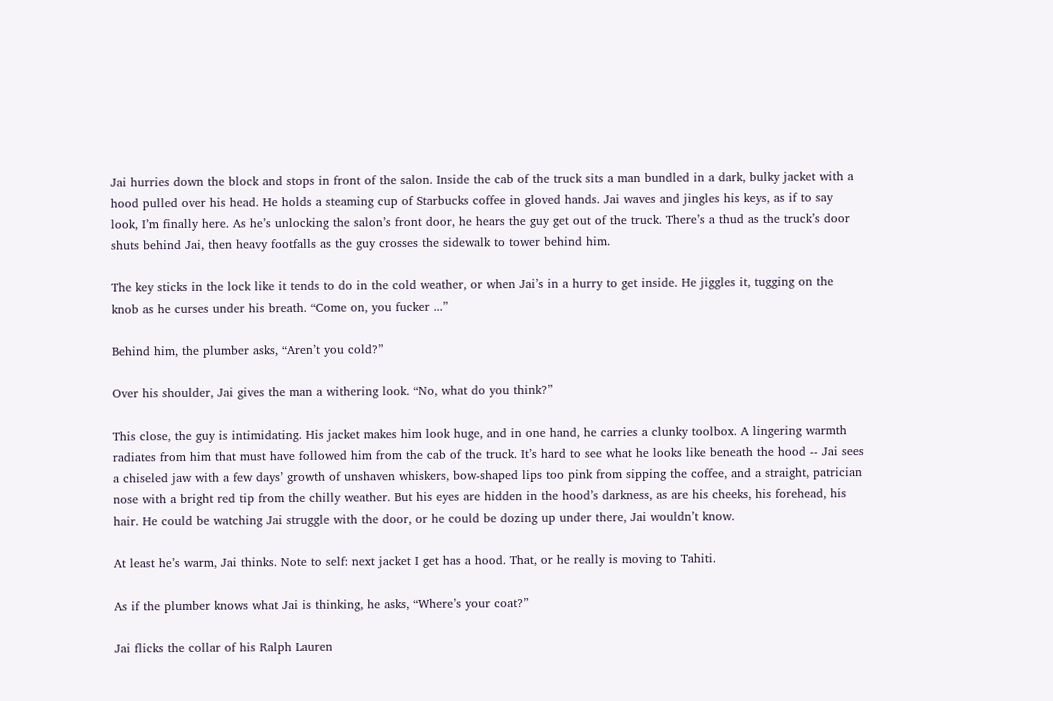Jai hurries down the block and stops in front of the salon. Inside the cab of the truck sits a man bundled in a dark, bulky jacket with a hood pulled over his head. He holds a steaming cup of Starbucks coffee in gloved hands. Jai waves and jingles his keys, as if to say look, I’m finally here. As he’s unlocking the salon’s front door, he hears the guy get out of the truck. There’s a thud as the truck’s door shuts behind Jai, then heavy footfalls as the guy crosses the sidewalk to tower behind him.

The key sticks in the lock like it tends to do in the cold weather, or when Jai’s in a hurry to get inside. He jiggles it, tugging on the knob as he curses under his breath. “Come on, you fucker ...”

Behind him, the plumber asks, “Aren’t you cold?”

Over his shoulder, Jai gives the man a withering look. “No, what do you think?”

This close, the guy is intimidating. His jacket makes him look huge, and in one hand, he carries a clunky toolbox. A lingering warmth radiates from him that must have followed him from the cab of the truck. It’s hard to see what he looks like beneath the hood -- Jai sees a chiseled jaw with a few days’ growth of unshaven whiskers, bow-shaped lips too pink from sipping the coffee, and a straight, patrician nose with a bright red tip from the chilly weather. But his eyes are hidden in the hood’s darkness, as are his cheeks, his forehead, his hair. He could be watching Jai struggle with the door, or he could be dozing up under there, Jai wouldn’t know.

At least he’s warm, Jai thinks. Note to self: next jacket I get has a hood. That, or he really is moving to Tahiti.

As if the plumber knows what Jai is thinking, he asks, “Where’s your coat?”

Jai flicks the collar of his Ralph Lauren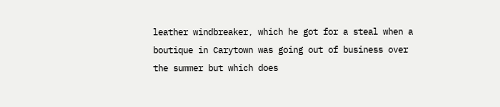leather windbreaker, which he got for a steal when a boutique in Carytown was going out of business over the summer but which does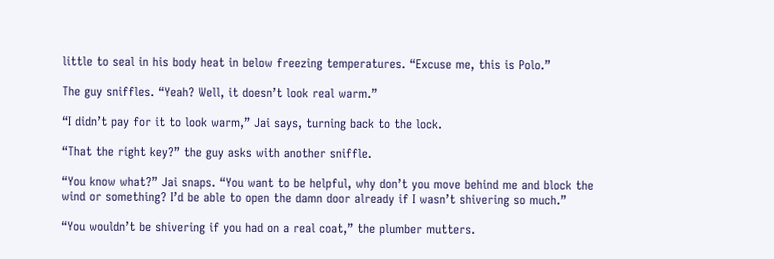little to seal in his body heat in below freezing temperatures. “Excuse me, this is Polo.”

The guy sniffles. “Yeah? Well, it doesn’t look real warm.”

“I didn’t pay for it to look warm,” Jai says, turning back to the lock.

“That the right key?” the guy asks with another sniffle.

“You know what?” Jai snaps. “You want to be helpful, why don’t you move behind me and block the wind or something? I’d be able to open the damn door already if I wasn’t shivering so much.”

“You wouldn’t be shivering if you had on a real coat,” the plumber mutters.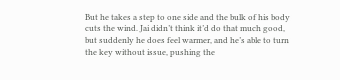But he takes a step to one side and the bulk of his body cuts the wind. Jai didn’t think it’d do that much good, but suddenly he does feel warmer, and he’s able to turn the key without issue, pushing the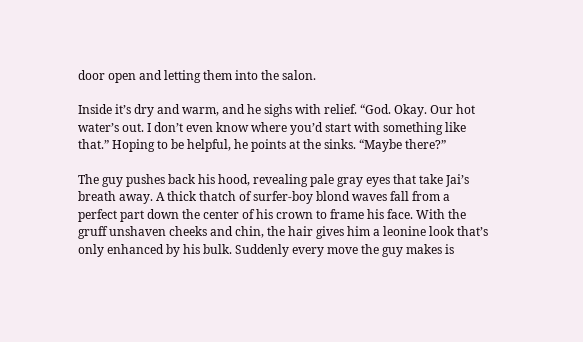door open and letting them into the salon.

Inside it’s dry and warm, and he sighs with relief. “God. Okay. Our hot water’s out. I don’t even know where you’d start with something like that.” Hoping to be helpful, he points at the sinks. “Maybe there?”

The guy pushes back his hood, revealing pale gray eyes that take Jai’s breath away. A thick thatch of surfer-boy blond waves fall from a perfect part down the center of his crown to frame his face. With the gruff unshaven cheeks and chin, the hair gives him a leonine look that’s only enhanced by his bulk. Suddenly every move the guy makes is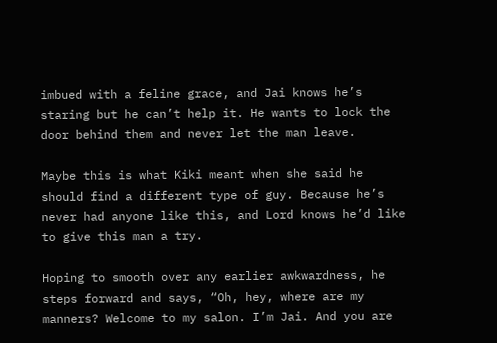imbued with a feline grace, and Jai knows he’s staring but he can’t help it. He wants to lock the door behind them and never let the man leave.

Maybe this is what Kiki meant when she said he should find a different type of guy. Because he’s never had anyone like this, and Lord knows he’d like to give this man a try.

Hoping to smooth over any earlier awkwardness, he steps forward and says, “Oh, hey, where are my manners? Welcome to my salon. I’m Jai. And you are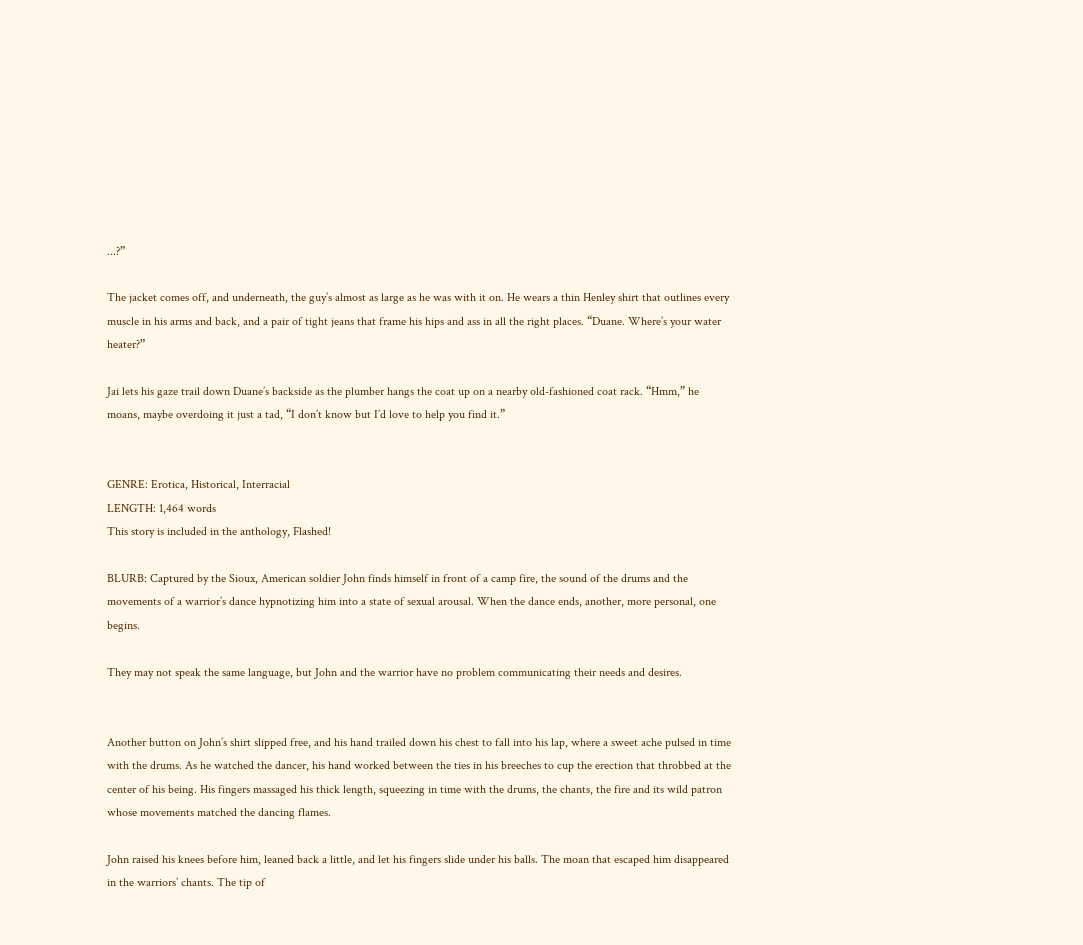...?”

The jacket comes off, and underneath, the guy’s almost as large as he was with it on. He wears a thin Henley shirt that outlines every muscle in his arms and back, and a pair of tight jeans that frame his hips and ass in all the right places. “Duane. Where’s your water heater?”

Jai lets his gaze trail down Duane’s backside as the plumber hangs the coat up on a nearby old-fashioned coat rack. “Hmm,” he moans, maybe overdoing it just a tad, “I don’t know but I’d love to help you find it.”


GENRE: Erotica, Historical, Interracial
LENGTH: 1,464 words
This story is included in the anthology, Flashed!

BLURB: Captured by the Sioux, American soldier John finds himself in front of a camp fire, the sound of the drums and the movements of a warrior’s dance hypnotizing him into a state of sexual arousal. When the dance ends, another, more personal, one begins.

They may not speak the same language, but John and the warrior have no problem communicating their needs and desires.


Another button on John’s shirt slipped free, and his hand trailed down his chest to fall into his lap, where a sweet ache pulsed in time with the drums. As he watched the dancer, his hand worked between the ties in his breeches to cup the erection that throbbed at the center of his being. His fingers massaged his thick length, squeezing in time with the drums, the chants, the fire and its wild patron whose movements matched the dancing flames.

John raised his knees before him, leaned back a little, and let his fingers slide under his balls. The moan that escaped him disappeared in the warriors’ chants. The tip of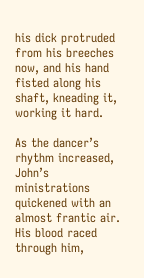his dick protruded from his breeches now, and his hand fisted along his shaft, kneading it, working it hard.

As the dancer’s rhythm increased, John’s ministrations quickened with an almost frantic air. His blood raced through him,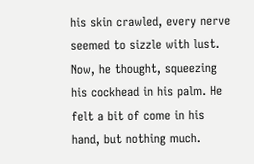his skin crawled, every nerve seemed to sizzle with lust. Now, he thought, squeezing his cockhead in his palm. He felt a bit of come in his hand, but nothing much.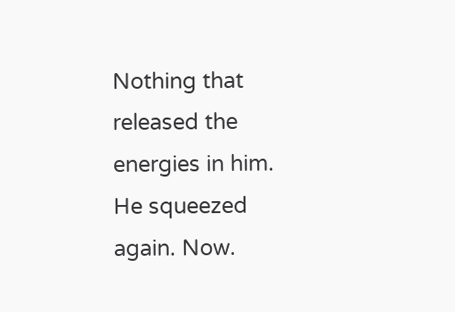Nothing that released the energies in him. He squeezed again. Now.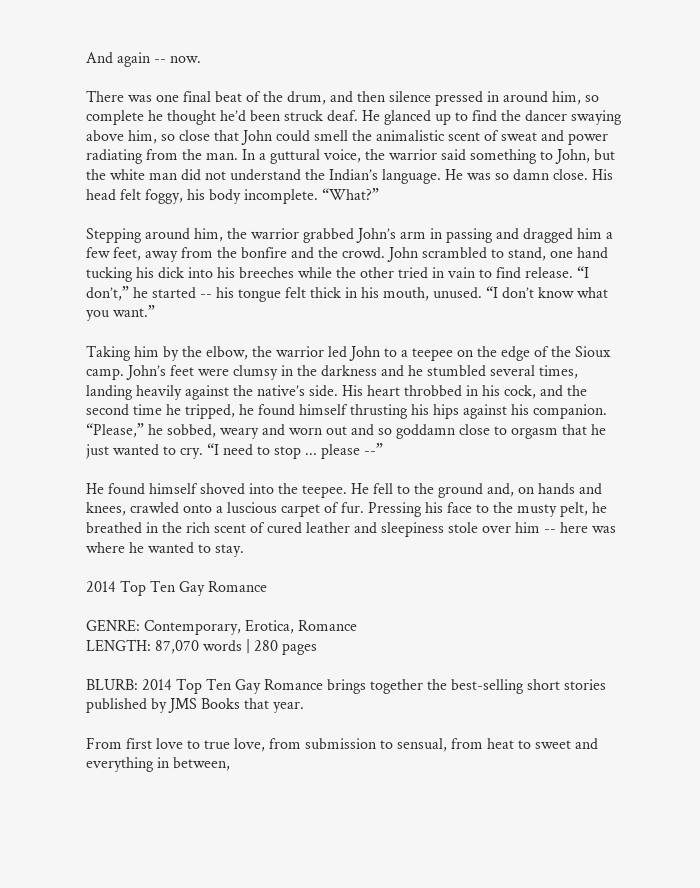And again -- now.

There was one final beat of the drum, and then silence pressed in around him, so complete he thought he’d been struck deaf. He glanced up to find the dancer swaying above him, so close that John could smell the animalistic scent of sweat and power radiating from the man. In a guttural voice, the warrior said something to John, but the white man did not understand the Indian’s language. He was so damn close. His head felt foggy, his body incomplete. “What?”

Stepping around him, the warrior grabbed John’s arm in passing and dragged him a few feet, away from the bonfire and the crowd. John scrambled to stand, one hand tucking his dick into his breeches while the other tried in vain to find release. “I don’t,” he started -- his tongue felt thick in his mouth, unused. “I don’t know what you want.”

Taking him by the elbow, the warrior led John to a teepee on the edge of the Sioux camp. John’s feet were clumsy in the darkness and he stumbled several times, landing heavily against the native’s side. His heart throbbed in his cock, and the second time he tripped, he found himself thrusting his hips against his companion. “Please,” he sobbed, weary and worn out and so goddamn close to orgasm that he just wanted to cry. “I need to stop ... please --”

He found himself shoved into the teepee. He fell to the ground and, on hands and knees, crawled onto a luscious carpet of fur. Pressing his face to the musty pelt, he breathed in the rich scent of cured leather and sleepiness stole over him -- here was where he wanted to stay.

2014 Top Ten Gay Romance

GENRE: Contemporary, Erotica, Romance
LENGTH: 87,070 words | 280 pages

BLURB: 2014 Top Ten Gay Romance brings together the best-selling short stories published by JMS Books that year.

From first love to true love, from submission to sensual, from heat to sweet and everything in between,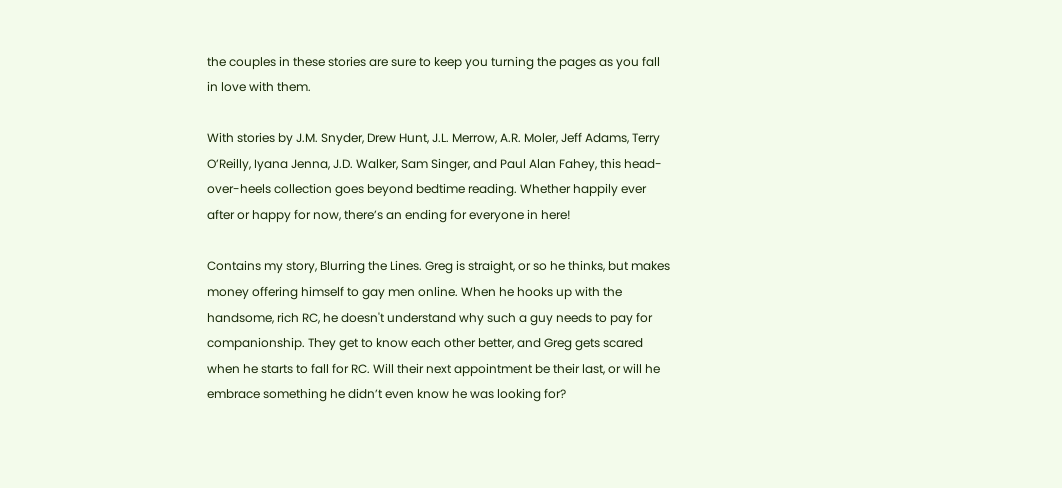the couples in these stories are sure to keep you turning the pages as you fall in love with them.

With stories by J.M. Snyder, Drew Hunt, J.L. Merrow, A.R. Moler, Jeff Adams, Terry O’Reilly, Iyana Jenna, J.D. Walker, Sam Singer, and Paul Alan Fahey, this head-over-heels collection goes beyond bedtime reading. Whether happily ever after or happy for now, there’s an ending for everyone in here!

Contains my story, Blurring the Lines. Greg is straight, or so he thinks, but makes money offering himself to gay men online. When he hooks up with the handsome, rich RC, he doesn't understand why such a guy needs to pay for companionship. They get to know each other better, and Greg gets scared when he starts to fall for RC. Will their next appointment be their last, or will he embrace something he didn’t even know he was looking for?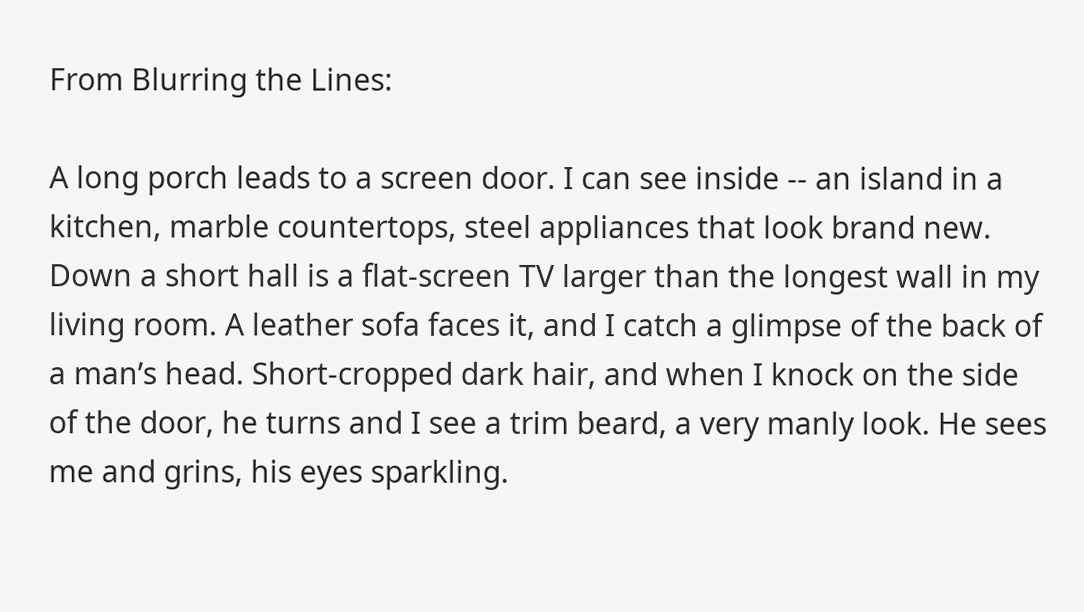From Blurring the Lines:

A long porch leads to a screen door. I can see inside -- an island in a kitchen, marble countertops, steel appliances that look brand new. Down a short hall is a flat-screen TV larger than the longest wall in my living room. A leather sofa faces it, and I catch a glimpse of the back of a man’s head. Short-cropped dark hair, and when I knock on the side of the door, he turns and I see a trim beard, a very manly look. He sees me and grins, his eyes sparkling.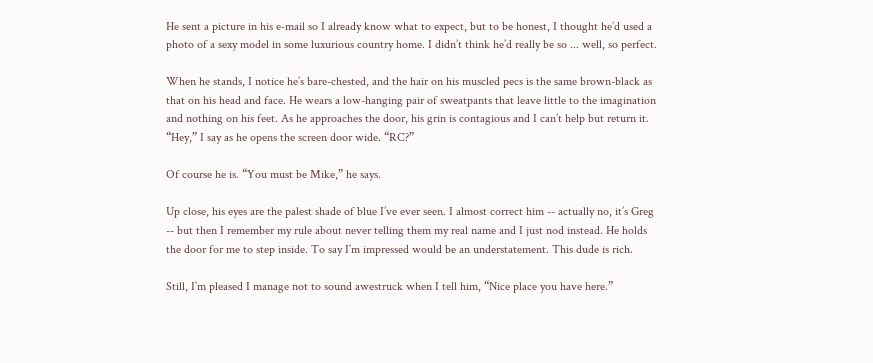He sent a picture in his e-mail so I already know what to expect, but to be honest, I thought he’d used a photo of a sexy model in some luxurious country home. I didn’t think he’d really be so ... well, so perfect.

When he stands, I notice he’s bare-chested, and the hair on his muscled pecs is the same brown-black as that on his head and face. He wears a low-hanging pair of sweatpants that leave little to the imagination and nothing on his feet. As he approaches the door, his grin is contagious and I can’t help but return it. “Hey,” I say as he opens the screen door wide. “RC?”

Of course he is. “You must be Mike,” he says.

Up close, his eyes are the palest shade of blue I’ve ever seen. I almost correct him -- actually no, it’s Greg -- but then I remember my rule about never telling them my real name and I just nod instead. He holds the door for me to step inside. To say I’m impressed would be an understatement. This dude is rich.

Still, I’m pleased I manage not to sound awestruck when I tell him, “Nice place you have here.”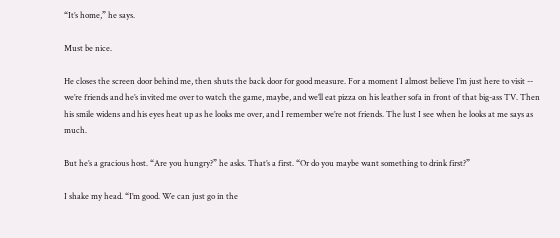“It’s home,” he says.

Must be nice.

He closes the screen door behind me, then shuts the back door for good measure. For a moment I almost believe I’m just here to visit -- we’re friends and he’s invited me over to watch the game, maybe, and we’ll eat pizza on his leather sofa in front of that big-ass TV. Then his smile widens and his eyes heat up as he looks me over, and I remember we’re not friends. The lust I see when he looks at me says as much.

But he’s a gracious host. “Are you hungry?” he asks. That’s a first. “Or do you maybe want something to drink first?”

I shake my head. “I’m good. We can just go in the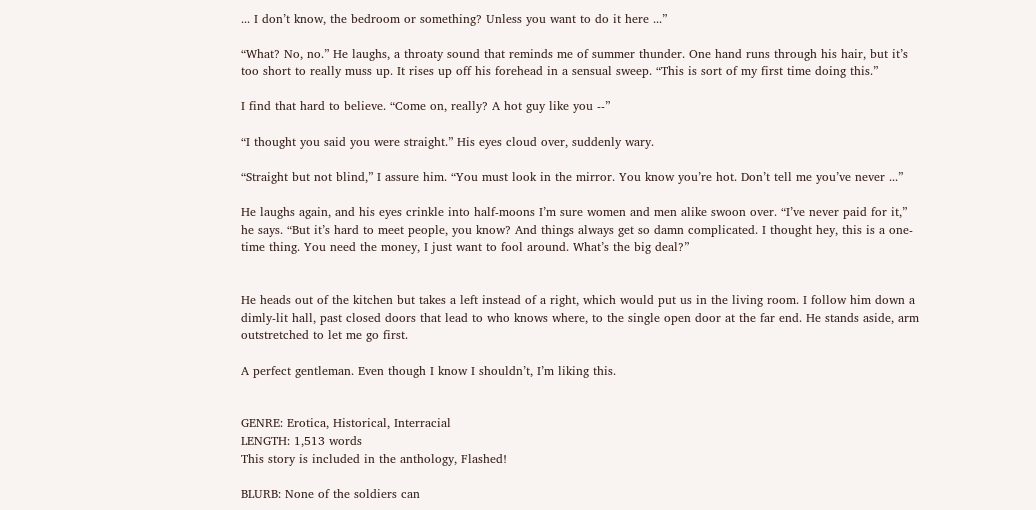... I don’t know, the bedroom or something? Unless you want to do it here ...”

“What? No, no.” He laughs, a throaty sound that reminds me of summer thunder. One hand runs through his hair, but it’s too short to really muss up. It rises up off his forehead in a sensual sweep. “This is sort of my first time doing this.”

I find that hard to believe. “Come on, really? A hot guy like you --”

“I thought you said you were straight.” His eyes cloud over, suddenly wary.

“Straight but not blind,” I assure him. “You must look in the mirror. You know you’re hot. Don’t tell me you’ve never ...”

He laughs again, and his eyes crinkle into half-moons I’m sure women and men alike swoon over. “I’ve never paid for it,” he says. “But it’s hard to meet people, you know? And things always get so damn complicated. I thought hey, this is a one-time thing. You need the money, I just want to fool around. What’s the big deal?”


He heads out of the kitchen but takes a left instead of a right, which would put us in the living room. I follow him down a dimly-lit hall, past closed doors that lead to who knows where, to the single open door at the far end. He stands aside, arm outstretched to let me go first.

A perfect gentleman. Even though I know I shouldn’t, I’m liking this.


GENRE: Erotica, Historical, Interracial
LENGTH: 1,513 words
This story is included in the anthology, Flashed!

BLURB: None of the soldiers can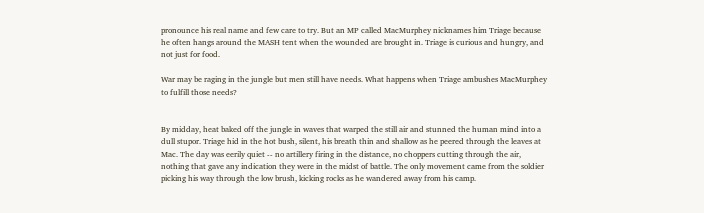pronounce his real name and few care to try. But an MP called MacMurphey nicknames him Triage because he often hangs around the MASH tent when the wounded are brought in. Triage is curious and hungry, and not just for food.

War may be raging in the jungle but men still have needs. What happens when Triage ambushes MacMurphey to fulfill those needs?


By midday, heat baked off the jungle in waves that warped the still air and stunned the human mind into a dull stupor. Triage hid in the hot bush, silent, his breath thin and shallow as he peered through the leaves at Mac. The day was eerily quiet -- no artillery firing in the distance, no choppers cutting through the air, nothing that gave any indication they were in the midst of battle. The only movement came from the soldier picking his way through the low brush, kicking rocks as he wandered away from his camp.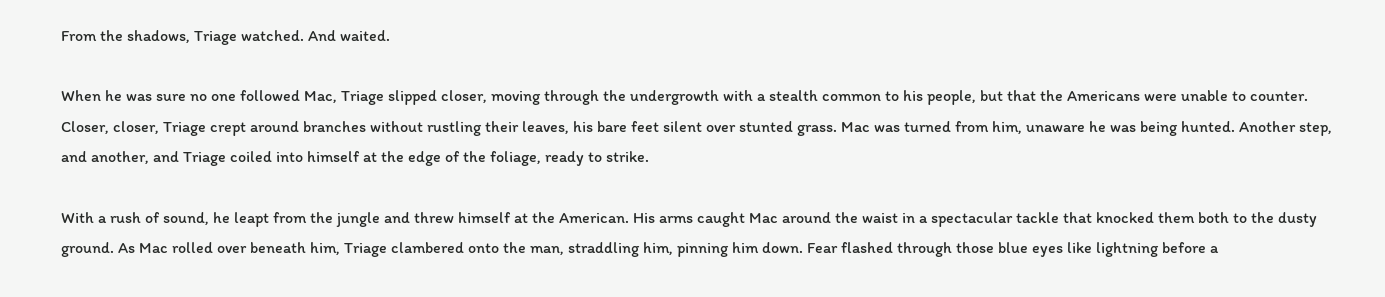From the shadows, Triage watched. And waited.

When he was sure no one followed Mac, Triage slipped closer, moving through the undergrowth with a stealth common to his people, but that the Americans were unable to counter. Closer, closer, Triage crept around branches without rustling their leaves, his bare feet silent over stunted grass. Mac was turned from him, unaware he was being hunted. Another step, and another, and Triage coiled into himself at the edge of the foliage, ready to strike.

With a rush of sound, he leapt from the jungle and threw himself at the American. His arms caught Mac around the waist in a spectacular tackle that knocked them both to the dusty ground. As Mac rolled over beneath him, Triage clambered onto the man, straddling him, pinning him down. Fear flashed through those blue eyes like lightning before a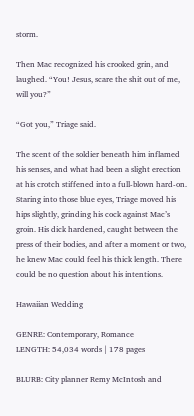storm.

Then Mac recognized his crooked grin, and laughed. “You! Jesus, scare the shit out of me, will you?”

“Got you,” Triage said.

The scent of the soldier beneath him inflamed his senses, and what had been a slight erection at his crotch stiffened into a full-blown hard-on. Staring into those blue eyes, Triage moved his hips slightly, grinding his cock against Mac’s groin. His dick hardened, caught between the press of their bodies, and after a moment or two, he knew Mac could feel his thick length. There could be no question about his intentions.

Hawaiian Wedding

GENRE: Contemporary, Romance
LENGTH: 54,034 words | 178 pages

BLURB: City planner Remy McIntosh and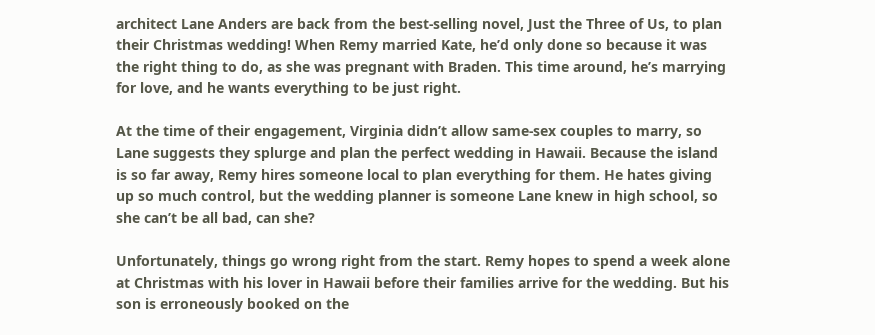architect Lane Anders are back from the best-selling novel, Just the Three of Us, to plan their Christmas wedding! When Remy married Kate, he’d only done so because it was the right thing to do, as she was pregnant with Braden. This time around, he’s marrying for love, and he wants everything to be just right.

At the time of their engagement, Virginia didn’t allow same-sex couples to marry, so Lane suggests they splurge and plan the perfect wedding in Hawaii. Because the island is so far away, Remy hires someone local to plan everything for them. He hates giving up so much control, but the wedding planner is someone Lane knew in high school, so she can’t be all bad, can she?

Unfortunately, things go wrong right from the start. Remy hopes to spend a week alone at Christmas with his lover in Hawaii before their families arrive for the wedding. But his son is erroneously booked on the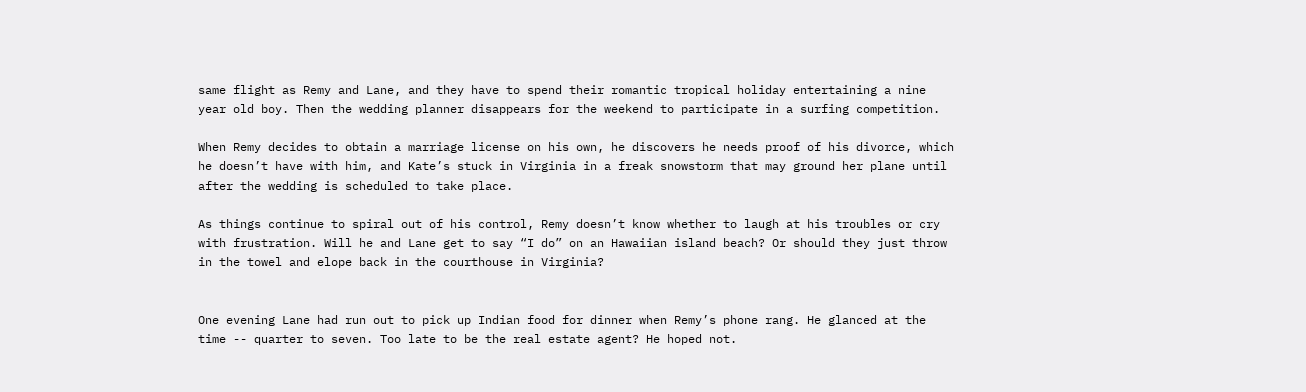same flight as Remy and Lane, and they have to spend their romantic tropical holiday entertaining a nine year old boy. Then the wedding planner disappears for the weekend to participate in a surfing competition.

When Remy decides to obtain a marriage license on his own, he discovers he needs proof of his divorce, which he doesn’t have with him, and Kate’s stuck in Virginia in a freak snowstorm that may ground her plane until after the wedding is scheduled to take place.

As things continue to spiral out of his control, Remy doesn’t know whether to laugh at his troubles or cry with frustration. Will he and Lane get to say “I do” on an Hawaiian island beach? Or should they just throw in the towel and elope back in the courthouse in Virginia?


One evening Lane had run out to pick up Indian food for dinner when Remy’s phone rang. He glanced at the time -- quarter to seven. Too late to be the real estate agent? He hoped not.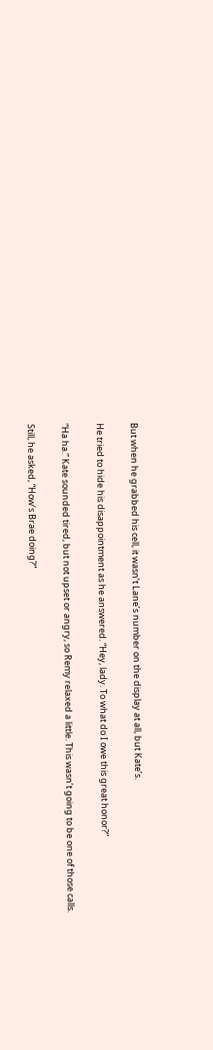But when he grabbed his cell, it wasn’t Lane’s number on the display at all, but Kate’s.

He tried to hide his disappointment as he answered. “Hey, lady. To what do I owe this great honor?”

“Ha ha.” Kate sounded tired, but not upset or angry, so Remy relaxed a little. This wasn’t going to be one of those calls.

Still, he asked, “How’s Brae doing?”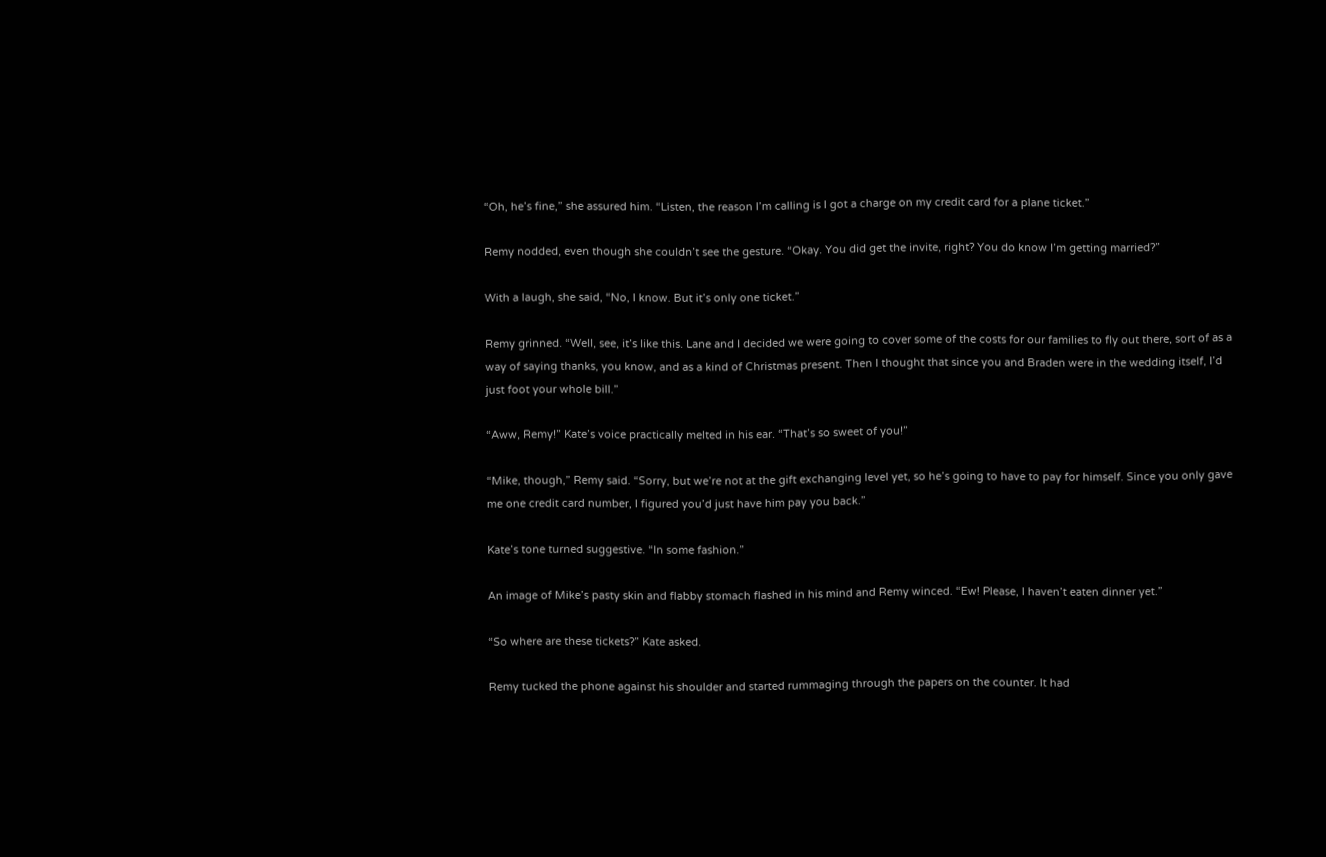“Oh, he’s fine,” she assured him. “Listen, the reason I’m calling is I got a charge on my credit card for a plane ticket.”

Remy nodded, even though she couldn’t see the gesture. “Okay. You did get the invite, right? You do know I’m getting married?”

With a laugh, she said, “No, I know. But it’s only one ticket.”

Remy grinned. “Well, see, it’s like this. Lane and I decided we were going to cover some of the costs for our families to fly out there, sort of as a way of saying thanks, you know, and as a kind of Christmas present. Then I thought that since you and Braden were in the wedding itself, I’d just foot your whole bill.”

“Aww, Remy!” Kate’s voice practically melted in his ear. “That’s so sweet of you!”

“Mike, though,” Remy said. “Sorry, but we’re not at the gift exchanging level yet, so he’s going to have to pay for himself. Since you only gave me one credit card number, I figured you’d just have him pay you back.”

Kate’s tone turned suggestive. “In some fashion.”

An image of Mike’s pasty skin and flabby stomach flashed in his mind and Remy winced. “Ew! Please, I haven’t eaten dinner yet.”

“So where are these tickets?” Kate asked.

Remy tucked the phone against his shoulder and started rummaging through the papers on the counter. It had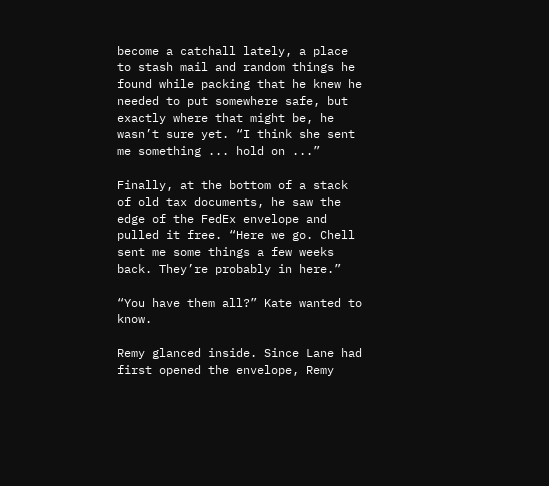become a catchall lately, a place to stash mail and random things he found while packing that he knew he needed to put somewhere safe, but exactly where that might be, he wasn’t sure yet. “I think she sent me something ... hold on ...”

Finally, at the bottom of a stack of old tax documents, he saw the edge of the FedEx envelope and pulled it free. “Here we go. Chell sent me some things a few weeks back. They’re probably in here.”

“You have them all?” Kate wanted to know.

Remy glanced inside. Since Lane had first opened the envelope, Remy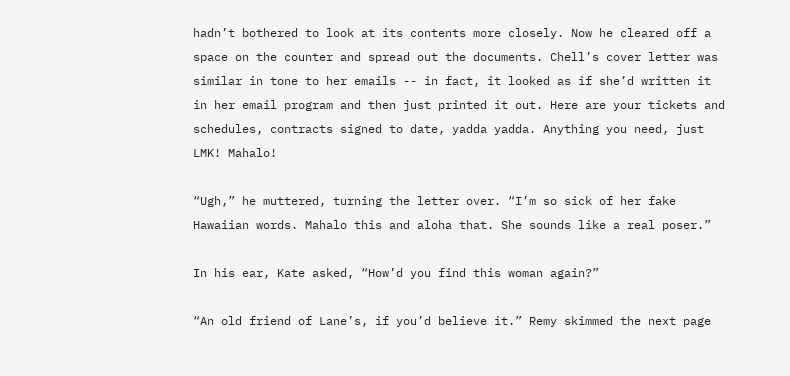hadn’t bothered to look at its contents more closely. Now he cleared off a space on the counter and spread out the documents. Chell’s cover letter was similar in tone to her emails -- in fact, it looked as if she’d written it in her email program and then just printed it out. Here are your tickets and schedules, contracts signed to date, yadda yadda. Anything you need, just LMK! Mahalo!

“Ugh,” he muttered, turning the letter over. “I’m so sick of her fake Hawaiian words. Mahalo this and aloha that. She sounds like a real poser.”

In his ear, Kate asked, “How’d you find this woman again?”

“An old friend of Lane’s, if you’d believe it.” Remy skimmed the next page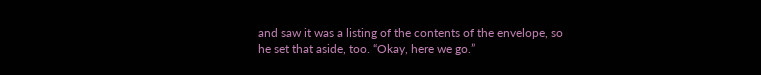and saw it was a listing of the contents of the envelope, so he set that aside, too. “Okay, here we go.”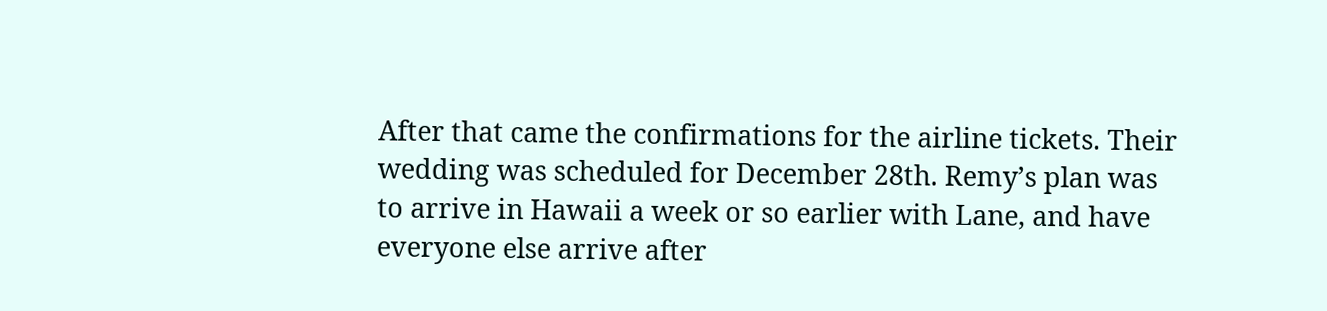After that came the confirmations for the airline tickets. Their wedding was scheduled for December 28th. Remy’s plan was to arrive in Hawaii a week or so earlier with Lane, and have everyone else arrive after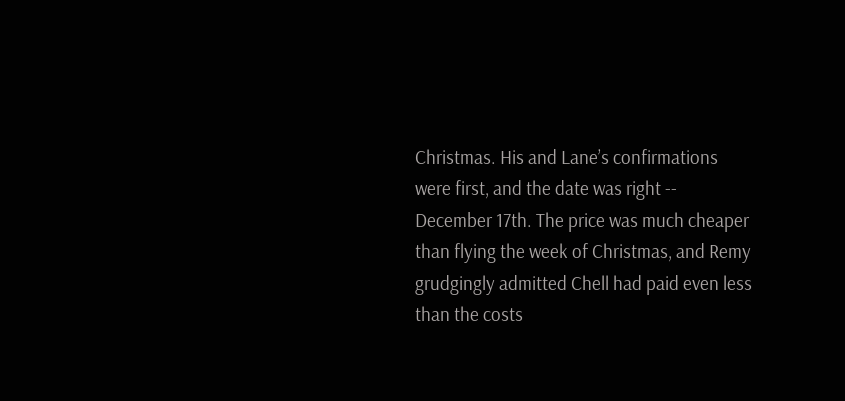Christmas. His and Lane’s confirmations were first, and the date was right -- December 17th. The price was much cheaper than flying the week of Christmas, and Remy grudgingly admitted Chell had paid even less than the costs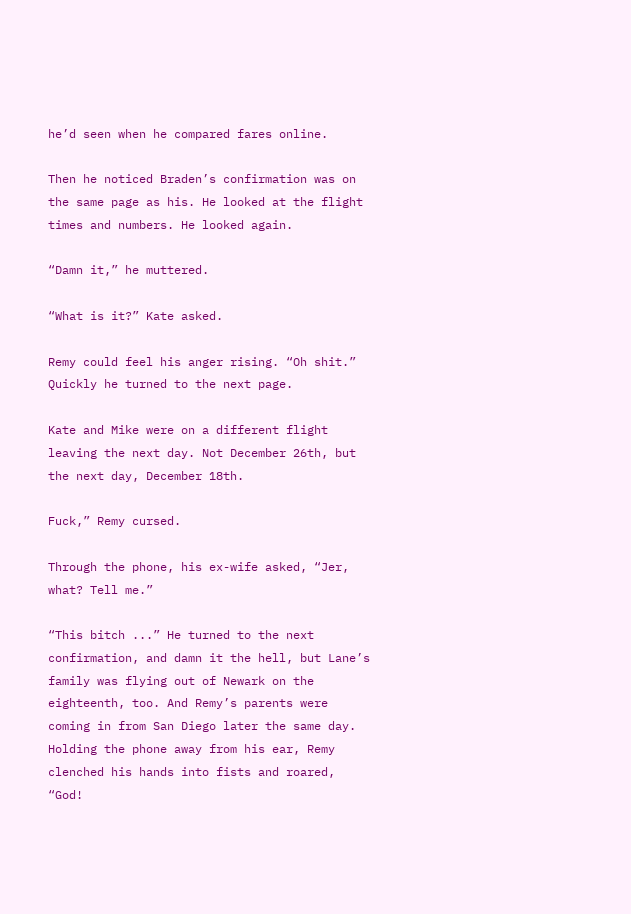he’d seen when he compared fares online.

Then he noticed Braden’s confirmation was on the same page as his. He looked at the flight times and numbers. He looked again.

“Damn it,” he muttered.

“What is it?” Kate asked.

Remy could feel his anger rising. “Oh shit.” Quickly he turned to the next page.

Kate and Mike were on a different flight leaving the next day. Not December 26th, but the next day, December 18th.

Fuck,” Remy cursed.

Through the phone, his ex-wife asked, “Jer, what? Tell me.”

“This bitch ...” He turned to the next confirmation, and damn it the hell, but Lane’s family was flying out of Newark on the eighteenth, too. And Remy’s parents were coming in from San Diego later the same day. Holding the phone away from his ear, Remy clenched his hands into fists and roared, “God!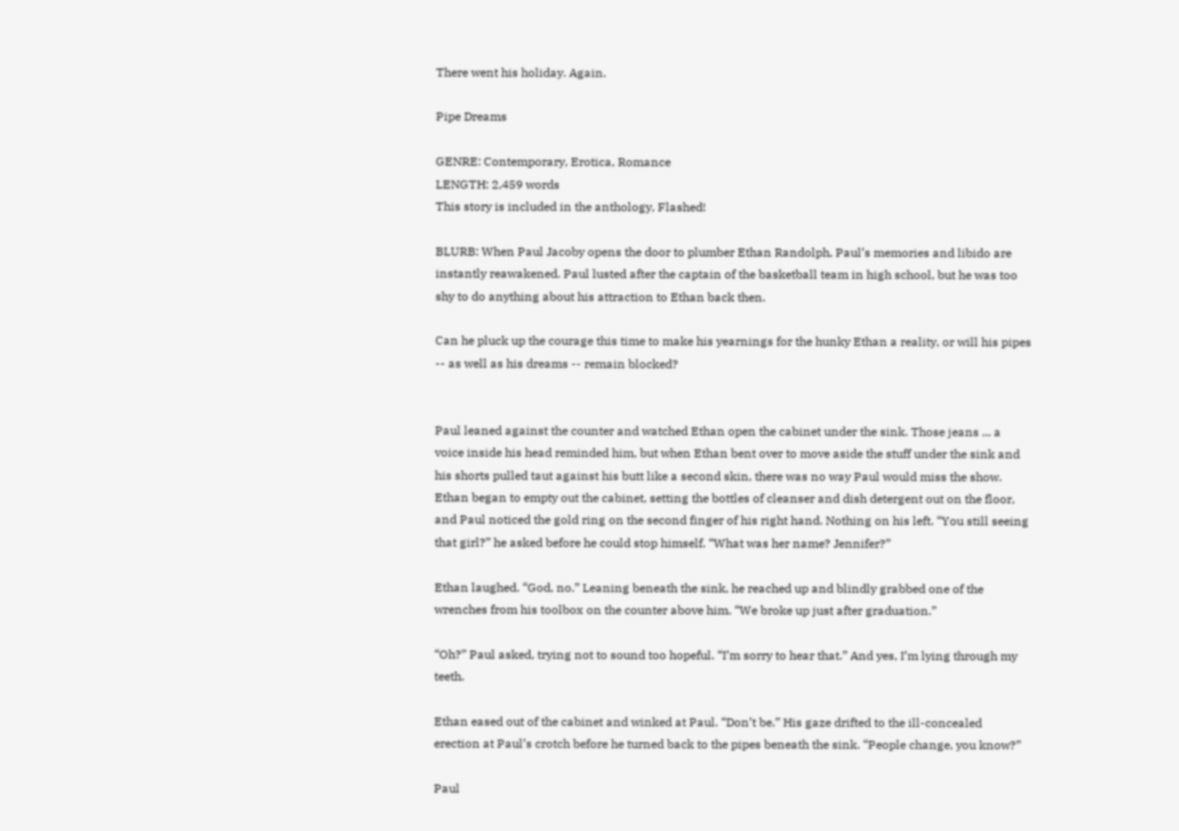There went his holiday. Again.

Pipe Dreams

GENRE: Contemporary, Erotica, Romance
LENGTH: 2,459 words
This story is included in the anthology, Flashed!

BLURB: When Paul Jacoby opens the door to plumber Ethan Randolph, Paul’s memories and libido are instantly reawakened. Paul lusted after the captain of the basketball team in high school, but he was too shy to do anything about his attraction to Ethan back then.

Can he pluck up the courage this time to make his yearnings for the hunky Ethan a reality, or will his pipes -- as well as his dreams -- remain blocked?


Paul leaned against the counter and watched Ethan open the cabinet under the sink. Those jeans ... a voice inside his head reminded him, but when Ethan bent over to move aside the stuff under the sink and his shorts pulled taut against his butt like a second skin, there was no way Paul would miss the show. Ethan began to empty out the cabinet, setting the bottles of cleanser and dish detergent out on the floor, and Paul noticed the gold ring on the second finger of his right hand. Nothing on his left. “You still seeing that girl?” he asked before he could stop himself. “What was her name? Jennifer?”

Ethan laughed. “God, no.” Leaning beneath the sink, he reached up and blindly grabbed one of the wrenches from his toolbox on the counter above him. “We broke up just after graduation.”

“Oh?” Paul asked, trying not to sound too hopeful. “I’m sorry to hear that.” And yes, I’m lying through my teeth.

Ethan eased out of the cabinet and winked at Paul. “Don’t be.” His gaze drifted to the ill-concealed erection at Paul’s crotch before he turned back to the pipes beneath the sink. “People change, you know?”

Paul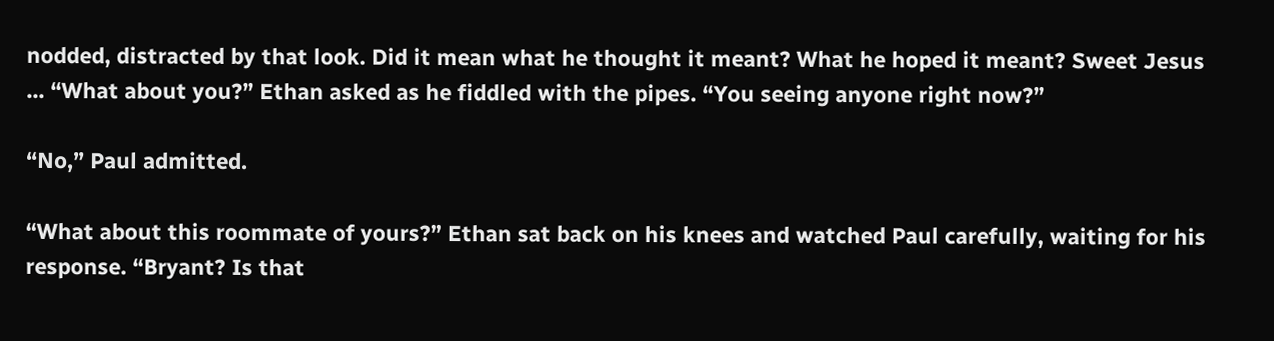nodded, distracted by that look. Did it mean what he thought it meant? What he hoped it meant? Sweet Jesus ... “What about you?” Ethan asked as he fiddled with the pipes. “You seeing anyone right now?”

“No,” Paul admitted.

“What about this roommate of yours?” Ethan sat back on his knees and watched Paul carefully, waiting for his response. “Bryant? Is that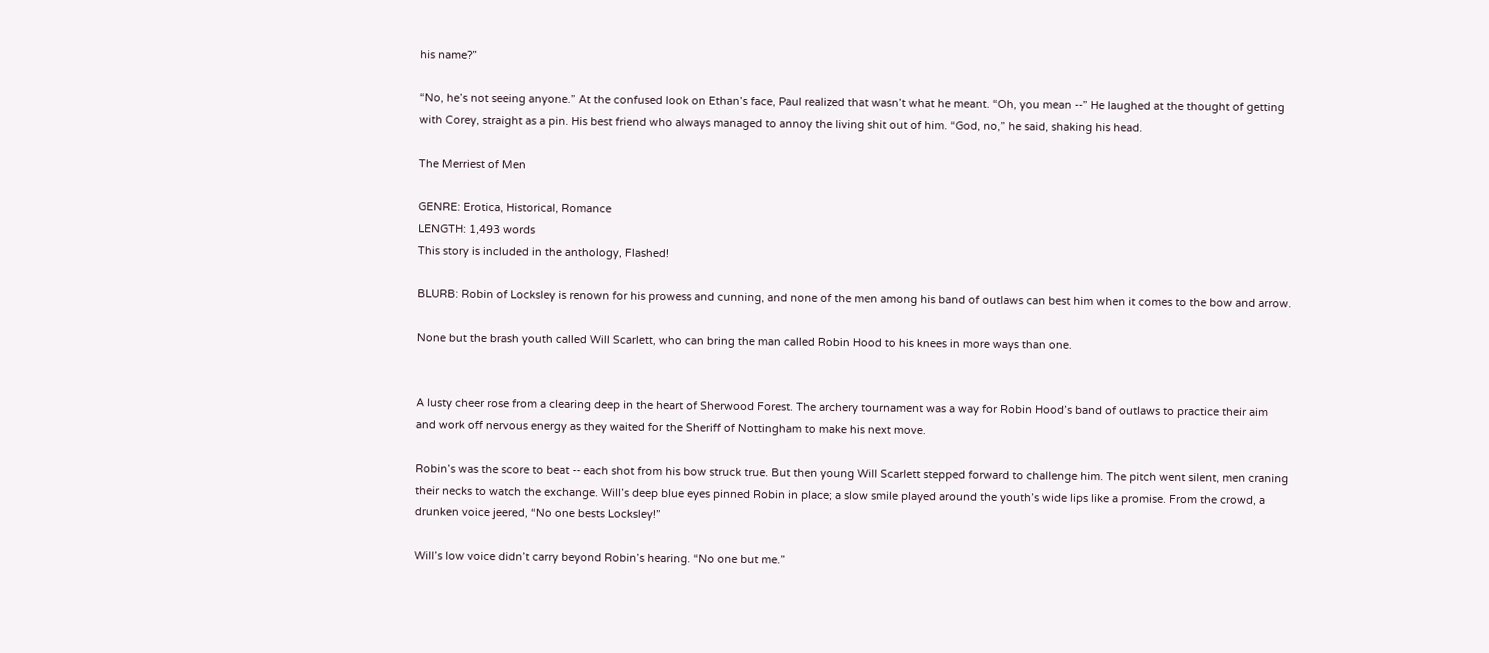his name?”

“No, he’s not seeing anyone.” At the confused look on Ethan’s face, Paul realized that wasn’t what he meant. “Oh, you mean --” He laughed at the thought of getting with Corey, straight as a pin. His best friend who always managed to annoy the living shit out of him. “God, no,” he said, shaking his head.

The Merriest of Men

GENRE: Erotica, Historical, Romance
LENGTH: 1,493 words
This story is included in the anthology, Flashed!

BLURB: Robin of Locksley is renown for his prowess and cunning, and none of the men among his band of outlaws can best him when it comes to the bow and arrow.

None but the brash youth called Will Scarlett, who can bring the man called Robin Hood to his knees in more ways than one.


A lusty cheer rose from a clearing deep in the heart of Sherwood Forest. The archery tournament was a way for Robin Hood’s band of outlaws to practice their aim and work off nervous energy as they waited for the Sheriff of Nottingham to make his next move.

Robin’s was the score to beat -- each shot from his bow struck true. But then young Will Scarlett stepped forward to challenge him. The pitch went silent, men craning their necks to watch the exchange. Will’s deep blue eyes pinned Robin in place; a slow smile played around the youth’s wide lips like a promise. From the crowd, a drunken voice jeered, “No one bests Locksley!”

Will’s low voice didn’t carry beyond Robin’s hearing. “No one but me.”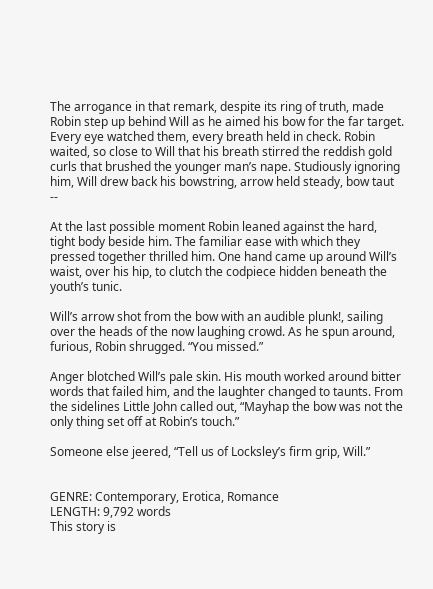The arrogance in that remark, despite its ring of truth, made Robin step up behind Will as he aimed his bow for the far target. Every eye watched them, every breath held in check. Robin waited, so close to Will that his breath stirred the reddish gold curls that brushed the younger man’s nape. Studiously ignoring him, Will drew back his bowstring, arrow held steady, bow taut --

At the last possible moment Robin leaned against the hard, tight body beside him. The familiar ease with which they pressed together thrilled him. One hand came up around Will’s waist, over his hip, to clutch the codpiece hidden beneath the youth’s tunic.

Will’s arrow shot from the bow with an audible plunk!, sailing over the heads of the now laughing crowd. As he spun around, furious, Robin shrugged. “You missed.”

Anger blotched Will’s pale skin. His mouth worked around bitter words that failed him, and the laughter changed to taunts. From the sidelines Little John called out, “Mayhap the bow was not the only thing set off at Robin’s touch.”

Someone else jeered, “Tell us of Locksley’s firm grip, Will.”


GENRE: Contemporary, Erotica, Romance
LENGTH: 9,792 words
This story is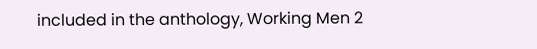included in the anthology, Working Men 2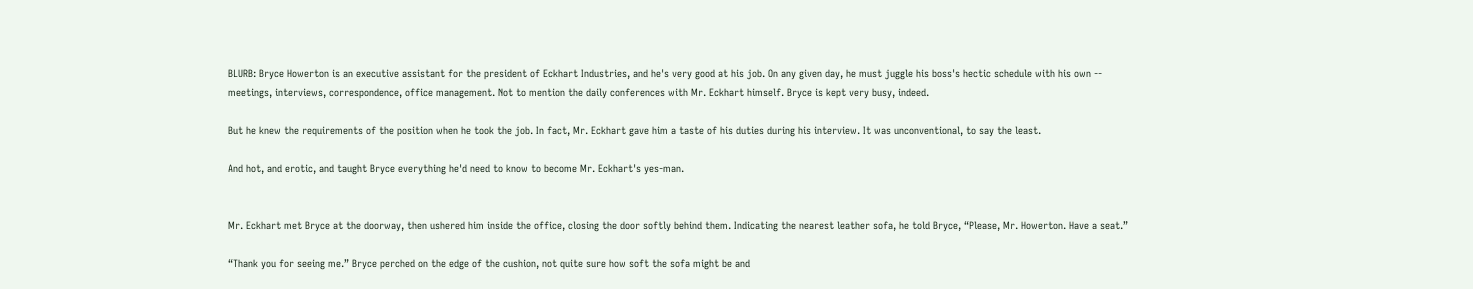BLURB: Bryce Howerton is an executive assistant for the president of Eckhart Industries, and he's very good at his job. On any given day, he must juggle his boss's hectic schedule with his own -- meetings, interviews, correspondence, office management. Not to mention the daily conferences with Mr. Eckhart himself. Bryce is kept very busy, indeed.

But he knew the requirements of the position when he took the job. In fact, Mr. Eckhart gave him a taste of his duties during his interview. It was unconventional, to say the least.

And hot, and erotic, and taught Bryce everything he'd need to know to become Mr. Eckhart's yes-man.


Mr. Eckhart met Bryce at the doorway, then ushered him inside the office, closing the door softly behind them. Indicating the nearest leather sofa, he told Bryce, “Please, Mr. Howerton. Have a seat.”

“Thank you for seeing me.” Bryce perched on the edge of the cushion, not quite sure how soft the sofa might be and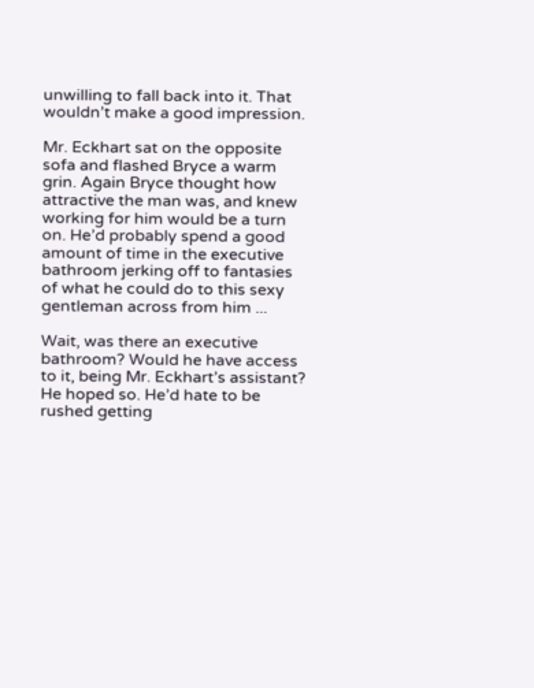unwilling to fall back into it. That wouldn’t make a good impression.

Mr. Eckhart sat on the opposite sofa and flashed Bryce a warm grin. Again Bryce thought how attractive the man was, and knew working for him would be a turn on. He’d probably spend a good amount of time in the executive bathroom jerking off to fantasies of what he could do to this sexy gentleman across from him ...

Wait, was there an executive bathroom? Would he have access to it, being Mr. Eckhart’s assistant? He hoped so. He’d hate to be rushed getting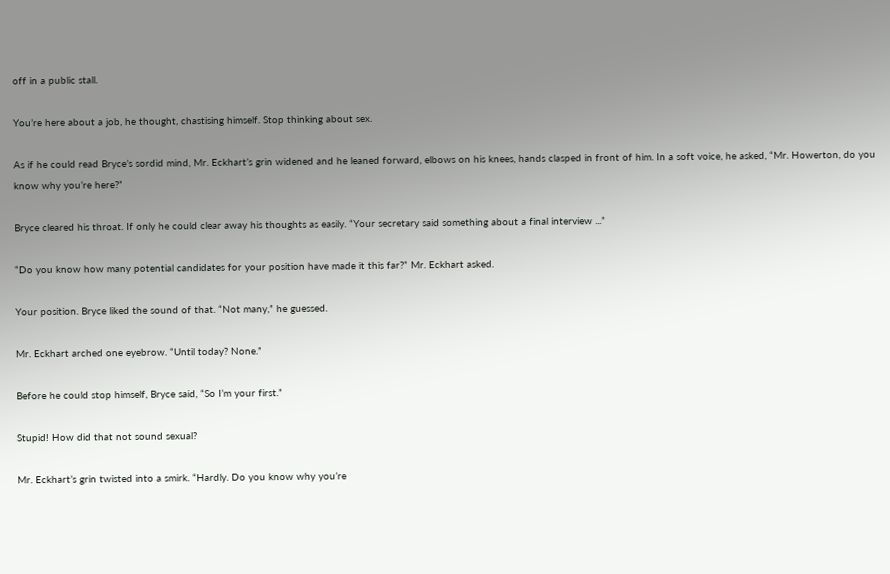off in a public stall.

You’re here about a job, he thought, chastising himself. Stop thinking about sex.

As if he could read Bryce’s sordid mind, Mr. Eckhart’s grin widened and he leaned forward, elbows on his knees, hands clasped in front of him. In a soft voice, he asked, “Mr. Howerton, do you know why you’re here?”

Bryce cleared his throat. If only he could clear away his thoughts as easily. “Your secretary said something about a final interview ...”

“Do you know how many potential candidates for your position have made it this far?” Mr. Eckhart asked.

Your position. Bryce liked the sound of that. “Not many,” he guessed.

Mr. Eckhart arched one eyebrow. “Until today? None.”

Before he could stop himself, Bryce said, “So I’m your first.”

Stupid! How did that not sound sexual?

Mr. Eckhart’s grin twisted into a smirk. “Hardly. Do you know why you’re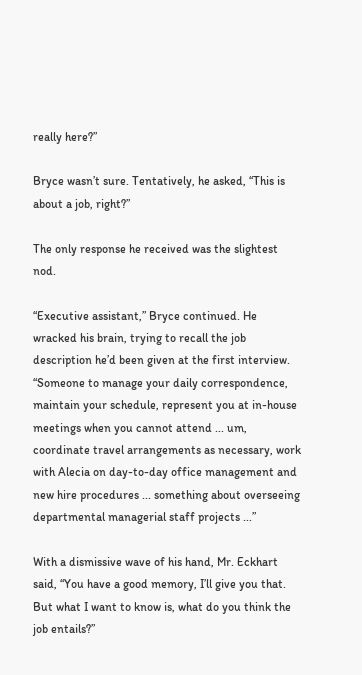really here?”

Bryce wasn’t sure. Tentatively, he asked, “This is about a job, right?”

The only response he received was the slightest nod.

“Executive assistant,” Bryce continued. He wracked his brain, trying to recall the job description he’d been given at the first interview. “Someone to manage your daily correspondence, maintain your schedule, represent you at in-house meetings when you cannot attend ... um, coordinate travel arrangements as necessary, work with Alecia on day-to-day office management and new hire procedures ... something about overseeing departmental managerial staff projects ...”

With a dismissive wave of his hand, Mr. Eckhart said, “You have a good memory, I’ll give you that. But what I want to know is, what do you think the job entails?”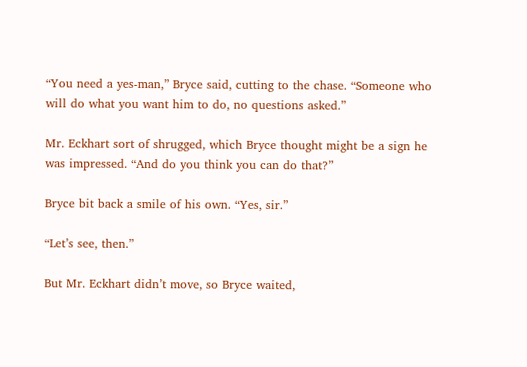“You need a yes-man,” Bryce said, cutting to the chase. “Someone who will do what you want him to do, no questions asked.”

Mr. Eckhart sort of shrugged, which Bryce thought might be a sign he was impressed. “And do you think you can do that?”

Bryce bit back a smile of his own. “Yes, sir.”

“Let’s see, then.”

But Mr. Eckhart didn’t move, so Bryce waited,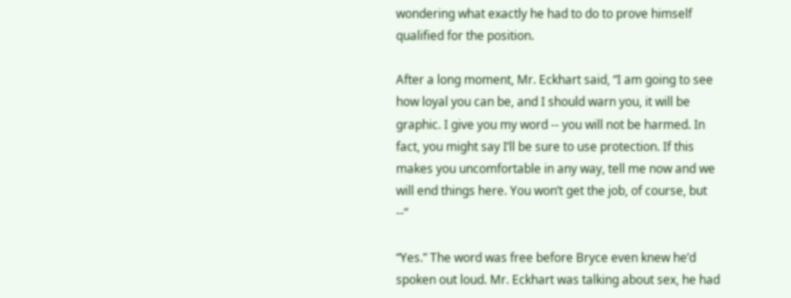wondering what exactly he had to do to prove himself qualified for the position.

After a long moment, Mr. Eckhart said, “I am going to see how loyal you can be, and I should warn you, it will be graphic. I give you my word -- you will not be harmed. In fact, you might say I’ll be sure to use protection. If this makes you uncomfortable in any way, tell me now and we will end things here. You won’t get the job, of course, but --”

“Yes.” The word was free before Bryce even knew he’d spoken out loud. Mr. Eckhart was talking about sex, he had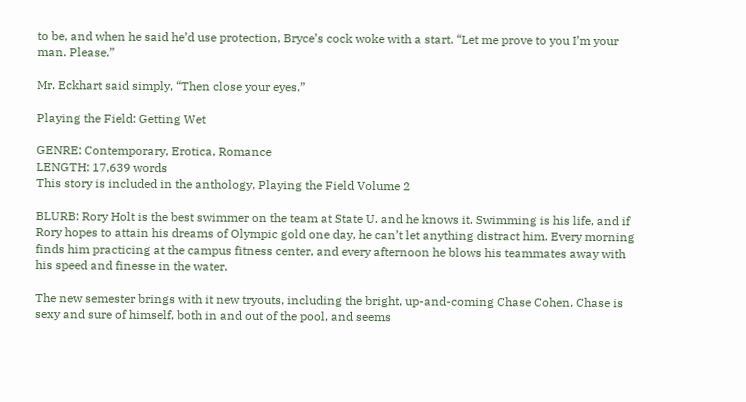to be, and when he said he’d use protection, Bryce’s cock woke with a start. “Let me prove to you I’m your man. Please.”

Mr. Eckhart said simply, “Then close your eyes.”

Playing the Field: Getting Wet

GENRE: Contemporary, Erotica, Romance
LENGTH: 17,639 words
This story is included in the anthology, Playing the Field Volume 2

BLURB: Rory Holt is the best swimmer on the team at State U. and he knows it. Swimming is his life, and if Rory hopes to attain his dreams of Olympic gold one day, he can’t let anything distract him. Every morning finds him practicing at the campus fitness center, and every afternoon he blows his teammates away with his speed and finesse in the water.

The new semester brings with it new tryouts, including the bright, up-and-coming Chase Cohen. Chase is sexy and sure of himself, both in and out of the pool, and seems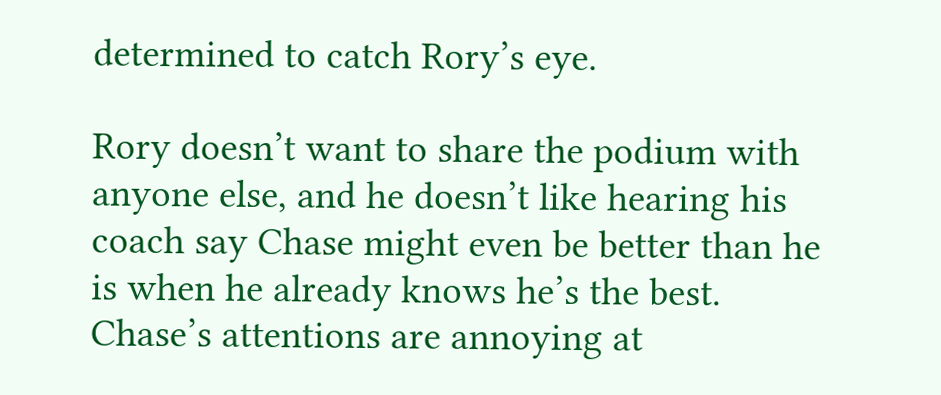determined to catch Rory’s eye.

Rory doesn’t want to share the podium with anyone else, and he doesn’t like hearing his coach say Chase might even be better than he is when he already knows he’s the best. Chase’s attentions are annoying at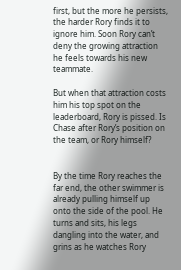first, but the more he persists, the harder Rory finds it to ignore him. Soon Rory can’t deny the growing attraction he feels towards his new teammate.

But when that attraction costs him his top spot on the leaderboard, Rory is pissed. Is Chase after Rory’s position on the team, or Rory himself?


By the time Rory reaches the far end, the other swimmer is already pulling himself up onto the side of the pool. He turns and sits, his legs dangling into the water, and grins as he watches Rory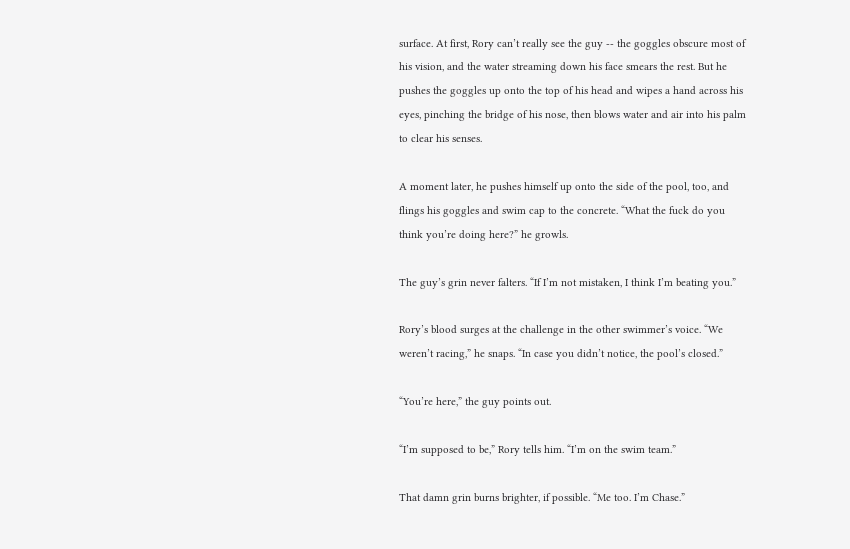surface. At first, Rory can’t really see the guy -- the goggles obscure most of his vision, and the water streaming down his face smears the rest. But he pushes the goggles up onto the top of his head and wipes a hand across his eyes, pinching the bridge of his nose, then blows water and air into his palm to clear his senses.

A moment later, he pushes himself up onto the side of the pool, too, and flings his goggles and swim cap to the concrete. “What the fuck do you think you’re doing here?” he growls.

The guy’s grin never falters. “If I’m not mistaken, I think I’m beating you.”

Rory’s blood surges at the challenge in the other swimmer’s voice. “We weren’t racing,” he snaps. “In case you didn’t notice, the pool’s closed.”

“You’re here,” the guy points out.

“I’m supposed to be,” Rory tells him. “I’m on the swim team.”

That damn grin burns brighter, if possible. “Me too. I’m Chase.”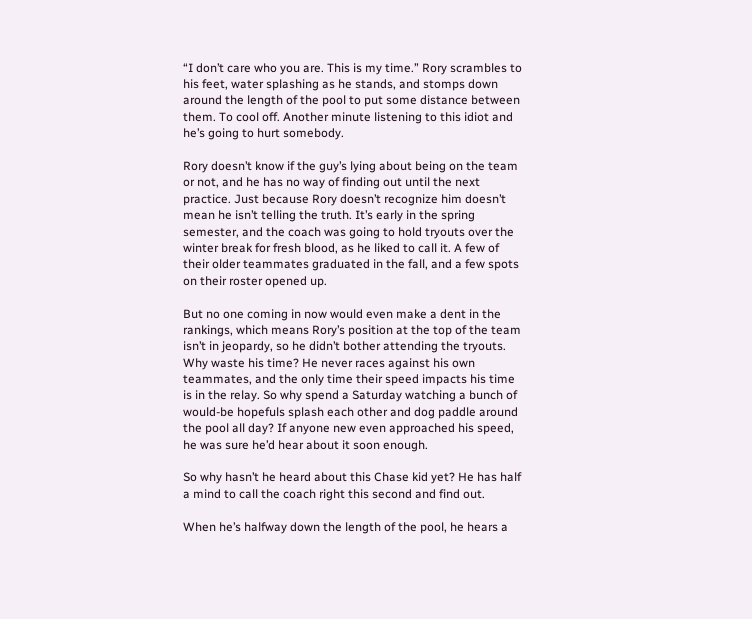“I don’t care who you are. This is my time.” Rory scrambles to his feet, water splashing as he stands, and stomps down around the length of the pool to put some distance between them. To cool off. Another minute listening to this idiot and he’s going to hurt somebody.

Rory doesn’t know if the guy’s lying about being on the team or not, and he has no way of finding out until the next practice. Just because Rory doesn’t recognize him doesn’t mean he isn’t telling the truth. It’s early in the spring semester, and the coach was going to hold tryouts over the winter break for fresh blood, as he liked to call it. A few of their older teammates graduated in the fall, and a few spots on their roster opened up.

But no one coming in now would even make a dent in the rankings, which means Rory’s position at the top of the team isn’t in jeopardy, so he didn’t bother attending the tryouts. Why waste his time? He never races against his own teammates, and the only time their speed impacts his time is in the relay. So why spend a Saturday watching a bunch of would-be hopefuls splash each other and dog paddle around the pool all day? If anyone new even approached his speed, he was sure he’d hear about it soon enough.

So why hasn’t he heard about this Chase kid yet? He has half a mind to call the coach right this second and find out.

When he’s halfway down the length of the pool, he hears a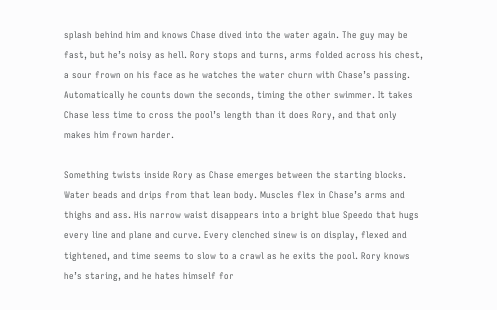splash behind him and knows Chase dived into the water again. The guy may be fast, but he’s noisy as hell. Rory stops and turns, arms folded across his chest, a sour frown on his face as he watches the water churn with Chase’s passing. Automatically he counts down the seconds, timing the other swimmer. It takes Chase less time to cross the pool’s length than it does Rory, and that only makes him frown harder.

Something twists inside Rory as Chase emerges between the starting blocks. Water beads and drips from that lean body. Muscles flex in Chase’s arms and thighs and ass. His narrow waist disappears into a bright blue Speedo that hugs every line and plane and curve. Every clenched sinew is on display, flexed and tightened, and time seems to slow to a crawl as he exits the pool. Rory knows he’s staring, and he hates himself for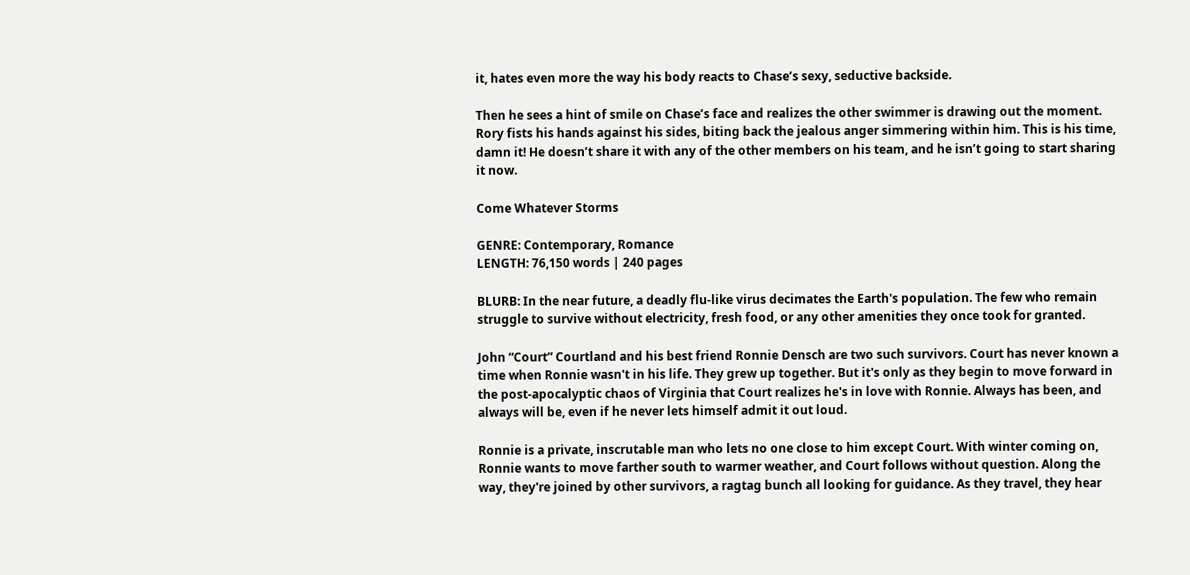it, hates even more the way his body reacts to Chase’s sexy, seductive backside.

Then he sees a hint of smile on Chase’s face and realizes the other swimmer is drawing out the moment. Rory fists his hands against his sides, biting back the jealous anger simmering within him. This is his time, damn it! He doesn’t share it with any of the other members on his team, and he isn’t going to start sharing it now.

Come Whatever Storms

GENRE: Contemporary, Romance
LENGTH: 76,150 words | 240 pages

BLURB: In the near future, a deadly flu-like virus decimates the Earth's population. The few who remain struggle to survive without electricity, fresh food, or any other amenities they once took for granted.

John “Court” Courtland and his best friend Ronnie Densch are two such survivors. Court has never known a time when Ronnie wasn't in his life. They grew up together. But it's only as they begin to move forward in the post-apocalyptic chaos of Virginia that Court realizes he's in love with Ronnie. Always has been, and always will be, even if he never lets himself admit it out loud.

Ronnie is a private, inscrutable man who lets no one close to him except Court. With winter coming on, Ronnie wants to move farther south to warmer weather, and Court follows without question. Along the way, they're joined by other survivors, a ragtag bunch all looking for guidance. As they travel, they hear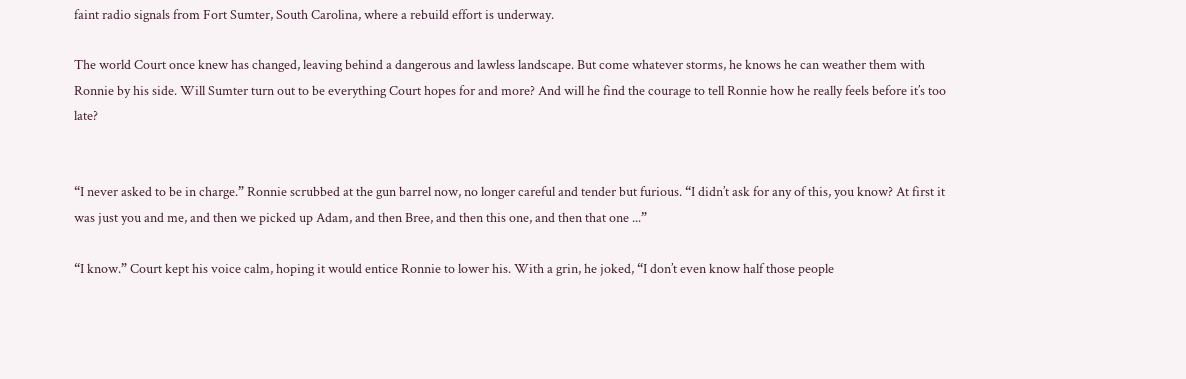faint radio signals from Fort Sumter, South Carolina, where a rebuild effort is underway.

The world Court once knew has changed, leaving behind a dangerous and lawless landscape. But come whatever storms, he knows he can weather them with Ronnie by his side. Will Sumter turn out to be everything Court hopes for and more? And will he find the courage to tell Ronnie how he really feels before it’s too late?


“I never asked to be in charge.” Ronnie scrubbed at the gun barrel now, no longer careful and tender but furious. “I didn’t ask for any of this, you know? At first it was just you and me, and then we picked up Adam, and then Bree, and then this one, and then that one ...”

“I know.” Court kept his voice calm, hoping it would entice Ronnie to lower his. With a grin, he joked, “I don’t even know half those people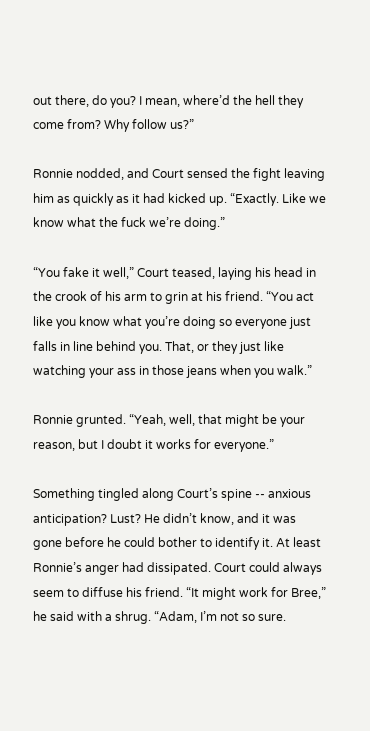out there, do you? I mean, where’d the hell they come from? Why follow us?”

Ronnie nodded, and Court sensed the fight leaving him as quickly as it had kicked up. “Exactly. Like we know what the fuck we’re doing.”

“You fake it well,” Court teased, laying his head in the crook of his arm to grin at his friend. “You act like you know what you’re doing so everyone just falls in line behind you. That, or they just like watching your ass in those jeans when you walk.”

Ronnie grunted. “Yeah, well, that might be your reason, but I doubt it works for everyone.”

Something tingled along Court’s spine -- anxious anticipation? Lust? He didn’t know, and it was gone before he could bother to identify it. At least Ronnie’s anger had dissipated. Court could always seem to diffuse his friend. “It might work for Bree,” he said with a shrug. “Adam, I’m not so sure.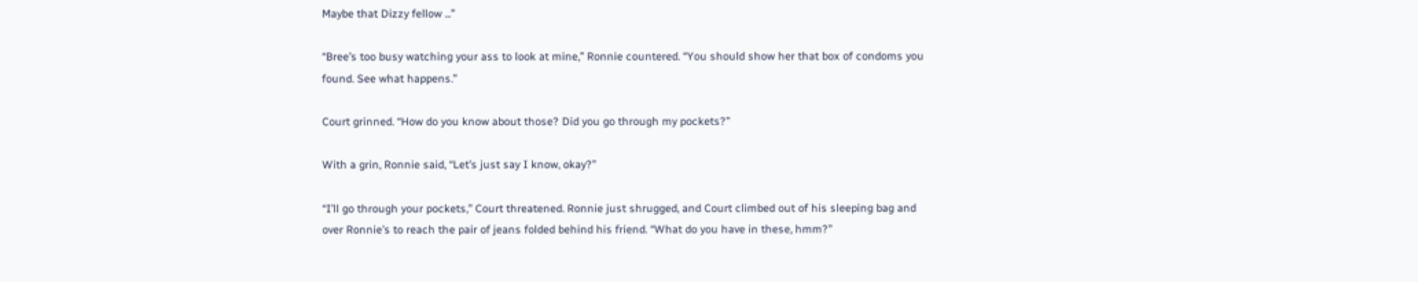Maybe that Dizzy fellow ...”

“Bree’s too busy watching your ass to look at mine,” Ronnie countered. “You should show her that box of condoms you found. See what happens.”

Court grinned. “How do you know about those? Did you go through my pockets?”

With a grin, Ronnie said, “Let’s just say I know, okay?”

“I’ll go through your pockets,” Court threatened. Ronnie just shrugged, and Court climbed out of his sleeping bag and over Ronnie’s to reach the pair of jeans folded behind his friend. “What do you have in these, hmm?”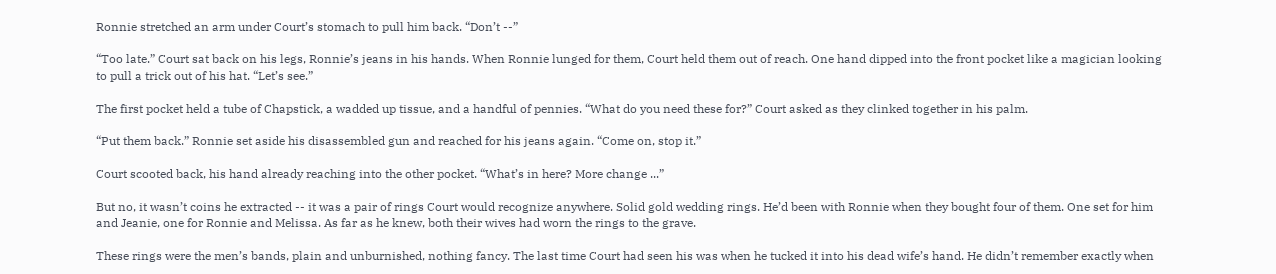Ronnie stretched an arm under Court’s stomach to pull him back. “Don’t --”

“Too late.” Court sat back on his legs, Ronnie’s jeans in his hands. When Ronnie lunged for them, Court held them out of reach. One hand dipped into the front pocket like a magician looking to pull a trick out of his hat. “Let’s see.”

The first pocket held a tube of Chapstick, a wadded up tissue, and a handful of pennies. “What do you need these for?” Court asked as they clinked together in his palm.

“Put them back.” Ronnie set aside his disassembled gun and reached for his jeans again. “Come on, stop it.”

Court scooted back, his hand already reaching into the other pocket. “What’s in here? More change ...”

But no, it wasn’t coins he extracted -- it was a pair of rings Court would recognize anywhere. Solid gold wedding rings. He’d been with Ronnie when they bought four of them. One set for him and Jeanie, one for Ronnie and Melissa. As far as he knew, both their wives had worn the rings to the grave.

These rings were the men’s bands, plain and unburnished, nothing fancy. The last time Court had seen his was when he tucked it into his dead wife’s hand. He didn’t remember exactly when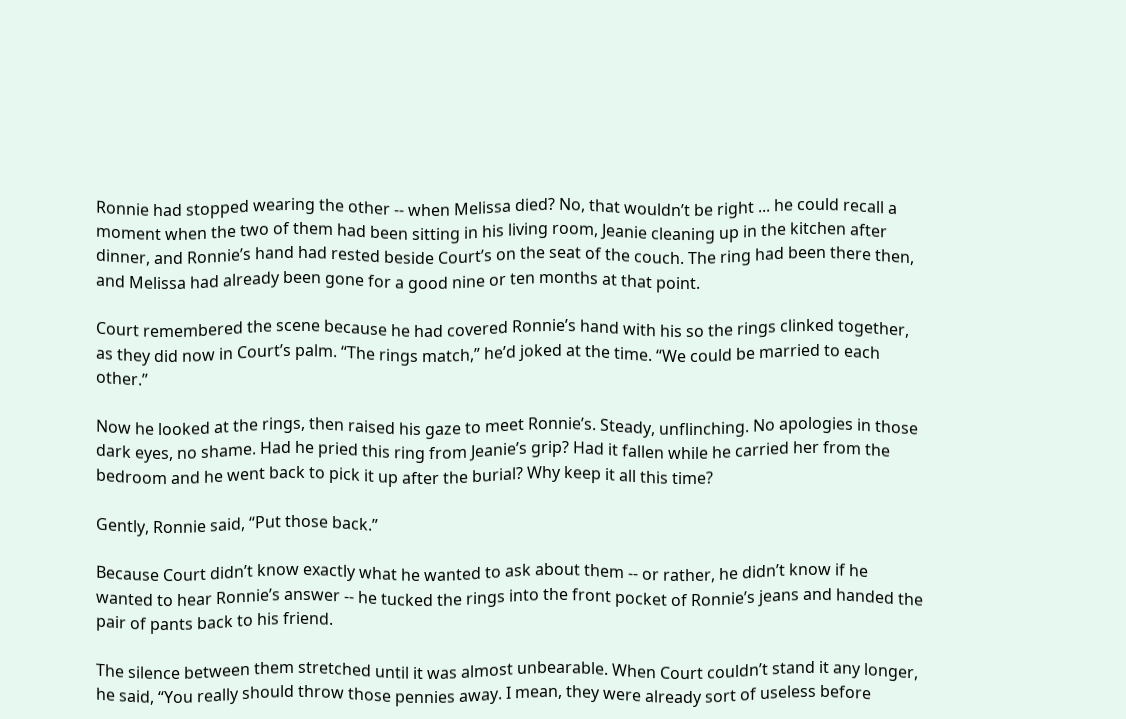Ronnie had stopped wearing the other -- when Melissa died? No, that wouldn’t be right ... he could recall a moment when the two of them had been sitting in his living room, Jeanie cleaning up in the kitchen after dinner, and Ronnie’s hand had rested beside Court’s on the seat of the couch. The ring had been there then, and Melissa had already been gone for a good nine or ten months at that point.

Court remembered the scene because he had covered Ronnie’s hand with his so the rings clinked together, as they did now in Court’s palm. “The rings match,” he’d joked at the time. “We could be married to each other.”

Now he looked at the rings, then raised his gaze to meet Ronnie’s. Steady, unflinching. No apologies in those dark eyes, no shame. Had he pried this ring from Jeanie’s grip? Had it fallen while he carried her from the bedroom and he went back to pick it up after the burial? Why keep it all this time?

Gently, Ronnie said, “Put those back.”

Because Court didn’t know exactly what he wanted to ask about them -- or rather, he didn’t know if he wanted to hear Ronnie’s answer -- he tucked the rings into the front pocket of Ronnie’s jeans and handed the pair of pants back to his friend.

The silence between them stretched until it was almost unbearable. When Court couldn’t stand it any longer, he said, “You really should throw those pennies away. I mean, they were already sort of useless before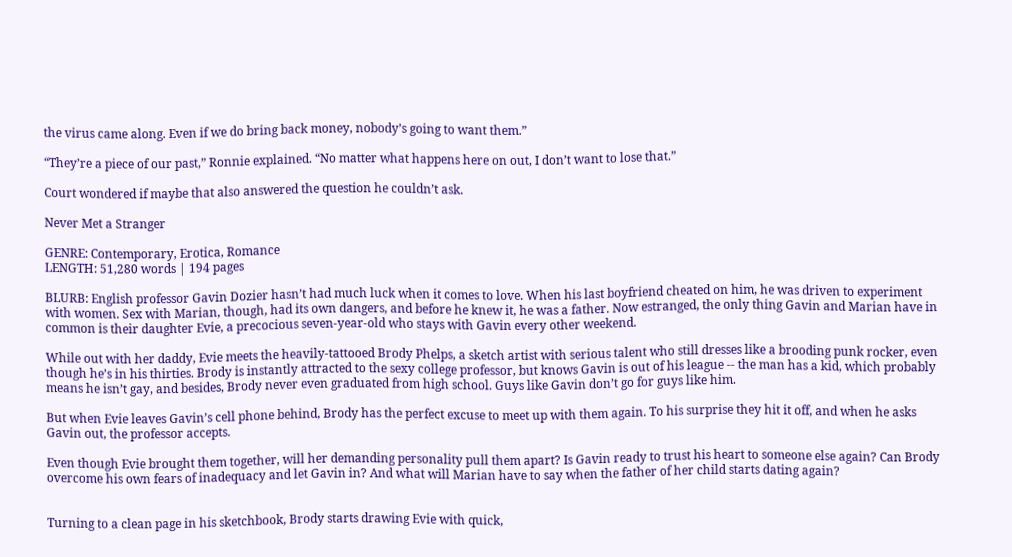the virus came along. Even if we do bring back money, nobody’s going to want them.”

“They’re a piece of our past,” Ronnie explained. “No matter what happens here on out, I don’t want to lose that.”

Court wondered if maybe that also answered the question he couldn’t ask.

Never Met a Stranger

GENRE: Contemporary, Erotica, Romance
LENGTH: 51,280 words | 194 pages

BLURB: English professor Gavin Dozier hasn’t had much luck when it comes to love. When his last boyfriend cheated on him, he was driven to experiment with women. Sex with Marian, though, had its own dangers, and before he knew it, he was a father. Now estranged, the only thing Gavin and Marian have in common is their daughter Evie, a precocious seven-year-old who stays with Gavin every other weekend.

While out with her daddy, Evie meets the heavily-tattooed Brody Phelps, a sketch artist with serious talent who still dresses like a brooding punk rocker, even though he’s in his thirties. Brody is instantly attracted to the sexy college professor, but knows Gavin is out of his league -- the man has a kid, which probably means he isn’t gay, and besides, Brody never even graduated from high school. Guys like Gavin don’t go for guys like him.

But when Evie leaves Gavin’s cell phone behind, Brody has the perfect excuse to meet up with them again. To his surprise they hit it off, and when he asks Gavin out, the professor accepts.

Even though Evie brought them together, will her demanding personality pull them apart? Is Gavin ready to trust his heart to someone else again? Can Brody overcome his own fears of inadequacy and let Gavin in? And what will Marian have to say when the father of her child starts dating again?


Turning to a clean page in his sketchbook, Brody starts drawing Evie with quick,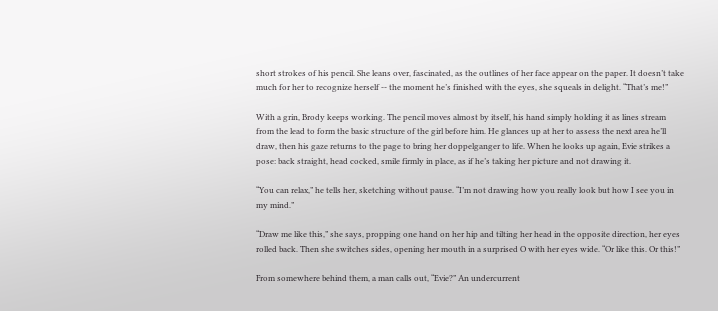short strokes of his pencil. She leans over, fascinated, as the outlines of her face appear on the paper. It doesn’t take much for her to recognize herself -- the moment he’s finished with the eyes, she squeals in delight. “That’s me!”

With a grin, Brody keeps working. The pencil moves almost by itself, his hand simply holding it as lines stream from the lead to form the basic structure of the girl before him. He glances up at her to assess the next area he’ll draw, then his gaze returns to the page to bring her doppelganger to life. When he looks up again, Evie strikes a pose: back straight, head cocked, smile firmly in place, as if he’s taking her picture and not drawing it.

“You can relax,” he tells her, sketching without pause. “I’m not drawing how you really look but how I see you in my mind.”

“Draw me like this,” she says, propping one hand on her hip and tilting her head in the opposite direction, her eyes rolled back. Then she switches sides, opening her mouth in a surprised O with her eyes wide. “Or like this. Or this!”

From somewhere behind them, a man calls out, “Evie?” An undercurrent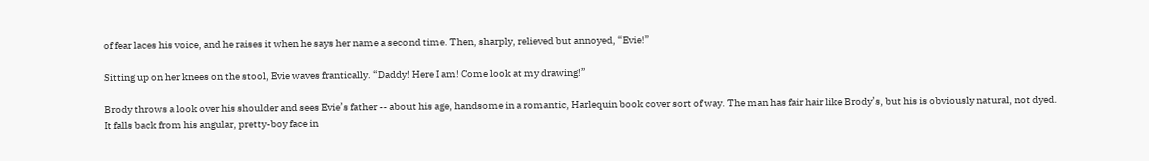of fear laces his voice, and he raises it when he says her name a second time. Then, sharply, relieved but annoyed, “Evie!”

Sitting up on her knees on the stool, Evie waves frantically. “Daddy! Here I am! Come look at my drawing!”

Brody throws a look over his shoulder and sees Evie’s father -- about his age, handsome in a romantic, Harlequin book cover sort of way. The man has fair hair like Brody’s, but his is obviously natural, not dyed. It falls back from his angular, pretty-boy face in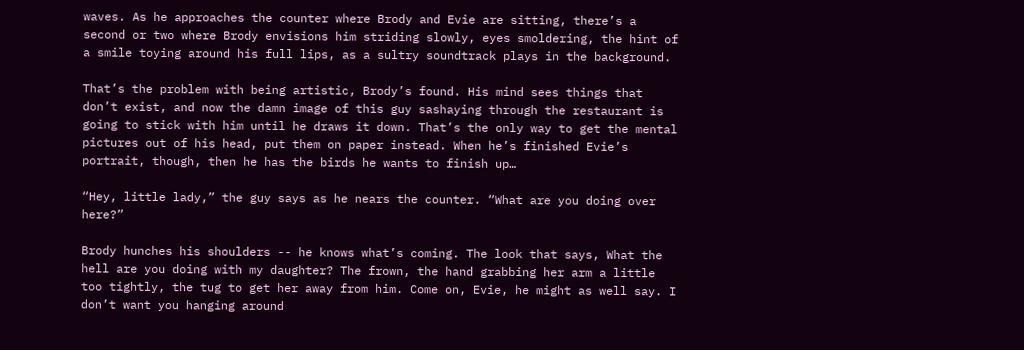waves. As he approaches the counter where Brody and Evie are sitting, there’s a second or two where Brody envisions him striding slowly, eyes smoldering, the hint of a smile toying around his full lips, as a sultry soundtrack plays in the background.

That’s the problem with being artistic, Brody’s found. His mind sees things that don’t exist, and now the damn image of this guy sashaying through the restaurant is going to stick with him until he draws it down. That’s the only way to get the mental pictures out of his head, put them on paper instead. When he’s finished Evie’s portrait, though, then he has the birds he wants to finish up…

“Hey, little lady,” the guy says as he nears the counter. “What are you doing over here?”

Brody hunches his shoulders -- he knows what’s coming. The look that says, What the hell are you doing with my daughter? The frown, the hand grabbing her arm a little too tightly, the tug to get her away from him. Come on, Evie, he might as well say. I don’t want you hanging around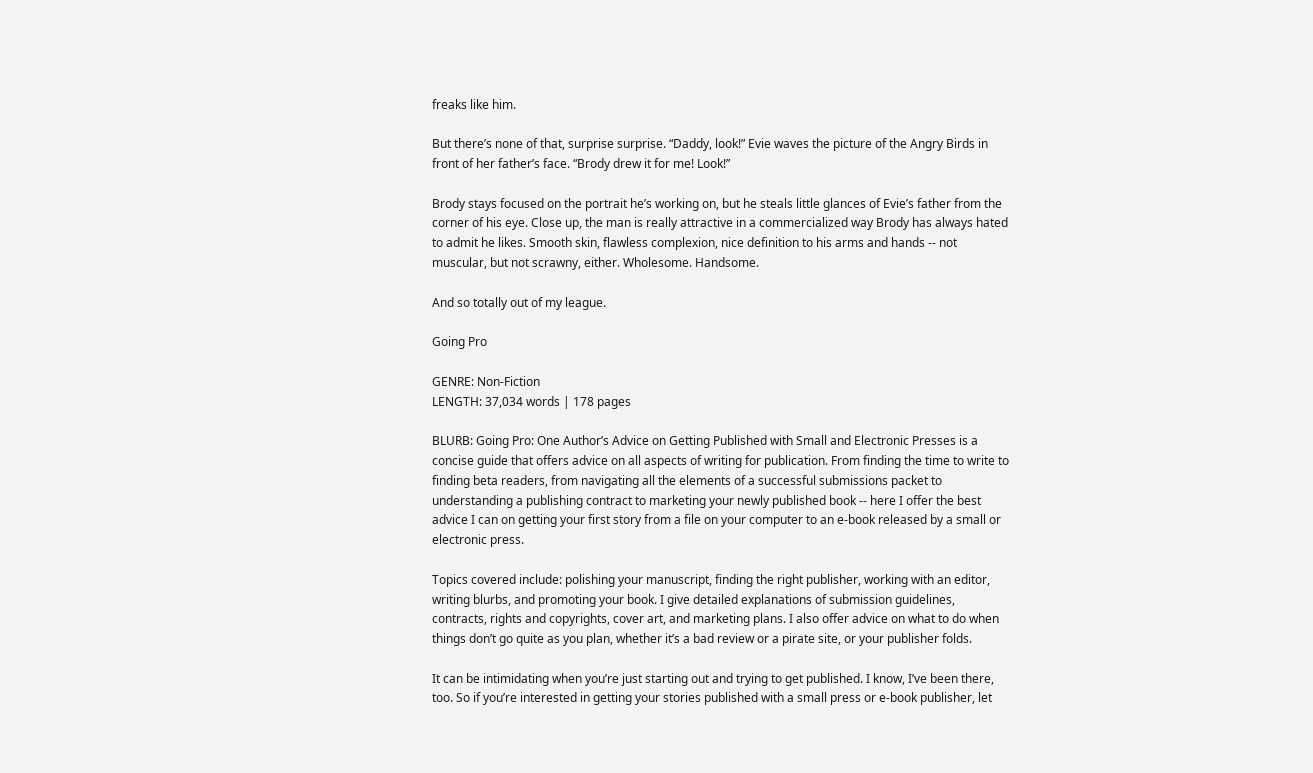freaks like him.

But there’s none of that, surprise surprise. “Daddy, look!” Evie waves the picture of the Angry Birds in front of her father’s face. “Brody drew it for me! Look!”

Brody stays focused on the portrait he’s working on, but he steals little glances of Evie’s father from the corner of his eye. Close up, the man is really attractive in a commercialized way Brody has always hated to admit he likes. Smooth skin, flawless complexion, nice definition to his arms and hands -- not muscular, but not scrawny, either. Wholesome. Handsome.

And so totally out of my league.

Going Pro

GENRE: Non-Fiction
LENGTH: 37,034 words | 178 pages

BLURB: Going Pro: One Author’s Advice on Getting Published with Small and Electronic Presses is a concise guide that offers advice on all aspects of writing for publication. From finding the time to write to finding beta readers, from navigating all the elements of a successful submissions packet to understanding a publishing contract to marketing your newly published book -- here I offer the best advice I can on getting your first story from a file on your computer to an e-book released by a small or electronic press.

Topics covered include: polishing your manuscript, finding the right publisher, working with an editor, writing blurbs, and promoting your book. I give detailed explanations of submission guidelines, contracts, rights and copyrights, cover art, and marketing plans. I also offer advice on what to do when things don’t go quite as you plan, whether it’s a bad review or a pirate site, or your publisher folds.

It can be intimidating when you’re just starting out and trying to get published. I know, I’ve been there, too. So if you’re interested in getting your stories published with a small press or e-book publisher, let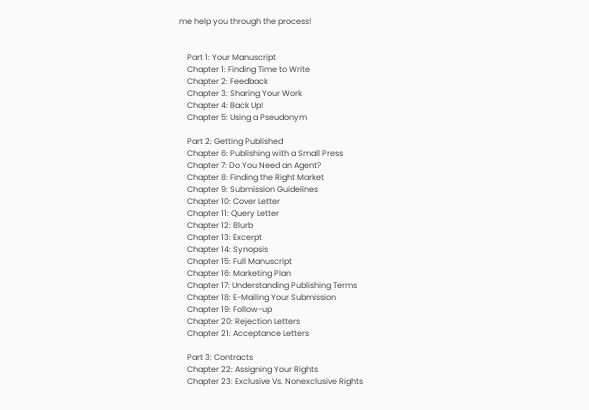me help you through the process!


    Part 1: Your Manuscript
    Chapter 1: Finding Time to Write
    Chapter 2: Feedback
    Chapter 3: Sharing Your Work
    Chapter 4: Back Up!
    Chapter 5: Using a Pseudonym

    Part 2: Getting Published
    Chapter 6: Publishing with a Small Press
    Chapter 7: Do You Need an Agent?
    Chapter 8: Finding the Right Market
    Chapter 9: Submission Guidelines
    Chapter 10: Cover Letter
    Chapter 11: Query Letter
    Chapter 12: Blurb
    Chapter 13: Excerpt
    Chapter 14: Synopsis
    Chapter 15: Full Manuscript
    Chapter 16: Marketing Plan
    Chapter 17: Understanding Publishing Terms
    Chapter 18: E-Mailing Your Submission
    Chapter 19: Follow-up
    Chapter 20: Rejection Letters
    Chapter 21: Acceptance Letters

    Part 3: Contracts
    Chapter 22: Assigning Your Rights
    Chapter 23: Exclusive Vs. Nonexclusive Rights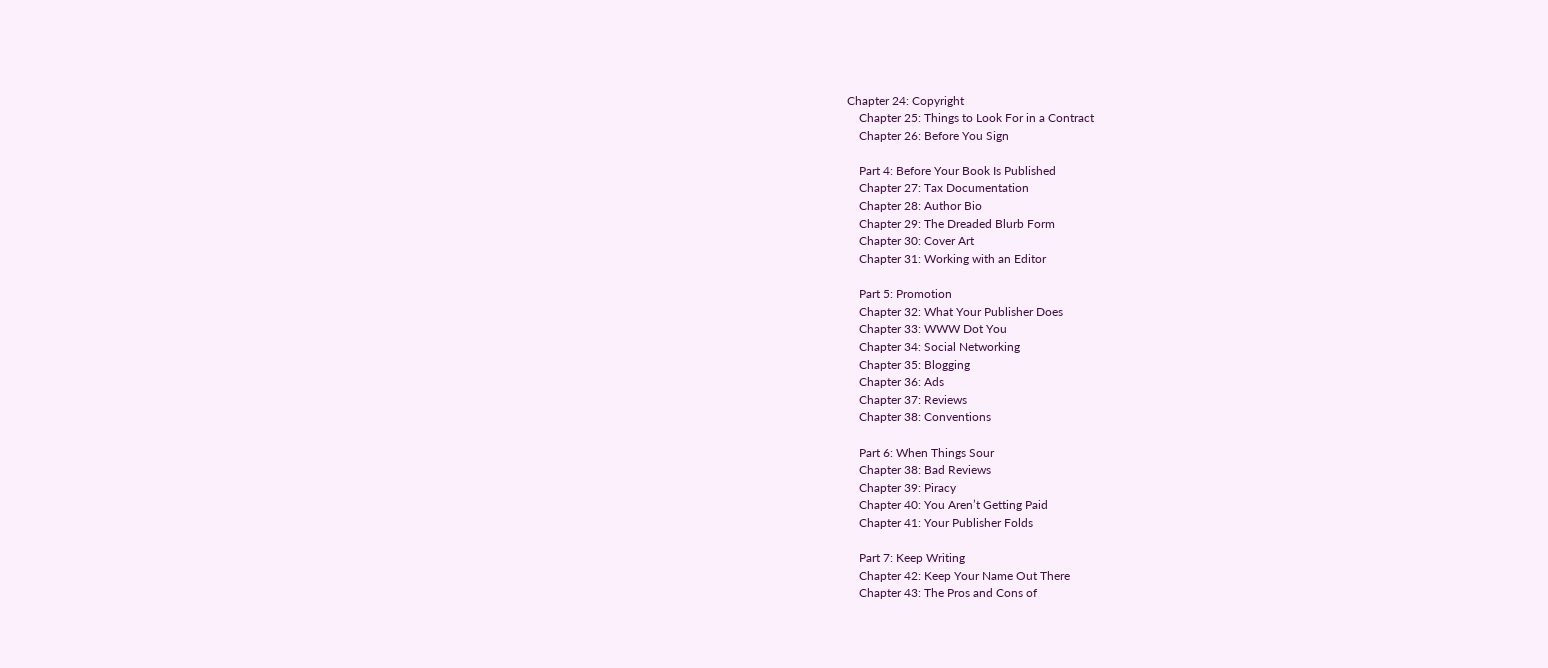Chapter 24: Copyright
    Chapter 25: Things to Look For in a Contract
    Chapter 26: Before You Sign

    Part 4: Before Your Book Is Published
    Chapter 27: Tax Documentation
    Chapter 28: Author Bio
    Chapter 29: The Dreaded Blurb Form
    Chapter 30: Cover Art
    Chapter 31: Working with an Editor

    Part 5: Promotion
    Chapter 32: What Your Publisher Does
    Chapter 33: WWW Dot You
    Chapter 34: Social Networking
    Chapter 35: Blogging
    Chapter 36: Ads
    Chapter 37: Reviews
    Chapter 38: Conventions

    Part 6: When Things Sour
    Chapter 38: Bad Reviews
    Chapter 39: Piracy
    Chapter 40: You Aren’t Getting Paid
    Chapter 41: Your Publisher Folds

    Part 7: Keep Writing
    Chapter 42: Keep Your Name Out There
    Chapter 43: The Pros and Cons of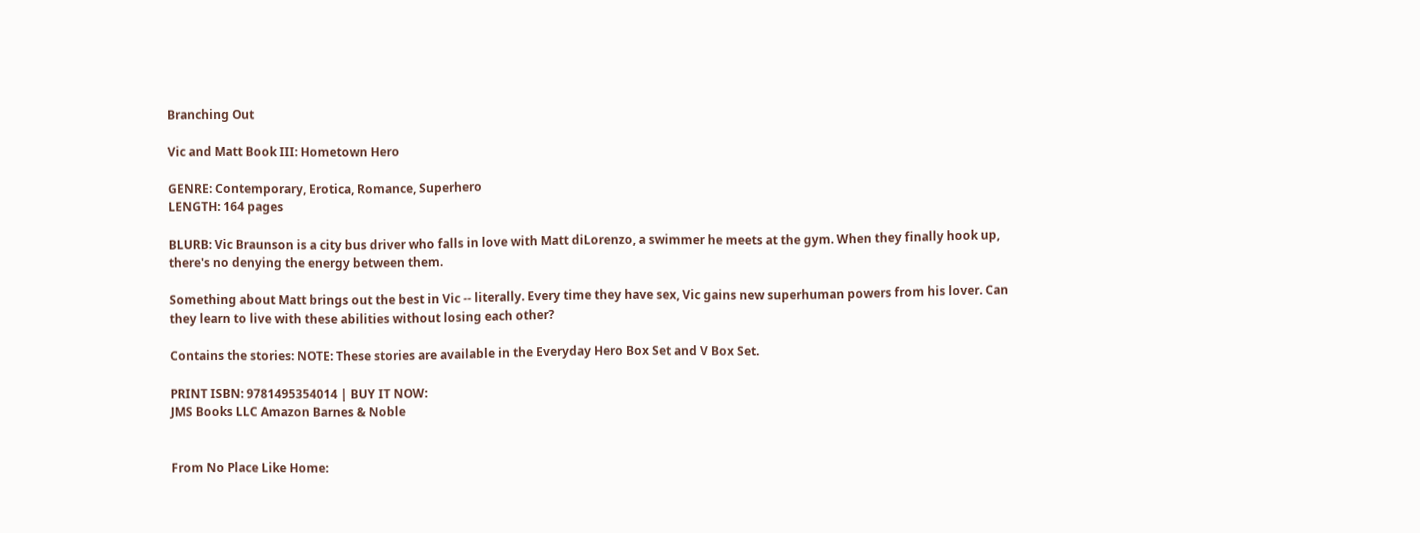Branching Out

Vic and Matt Book III: Hometown Hero

GENRE: Contemporary, Erotica, Romance, Superhero
LENGTH: 164 pages

BLURB: Vic Braunson is a city bus driver who falls in love with Matt diLorenzo, a swimmer he meets at the gym. When they finally hook up, there's no denying the energy between them.

Something about Matt brings out the best in Vic -- literally. Every time they have sex, Vic gains new superhuman powers from his lover. Can they learn to live with these abilities without losing each other?

Contains the stories: NOTE: These stories are available in the Everyday Hero Box Set and V Box Set.

PRINT ISBN: 9781495354014 | BUY IT NOW:
JMS Books LLC Amazon Barnes & Noble


From No Place Like Home: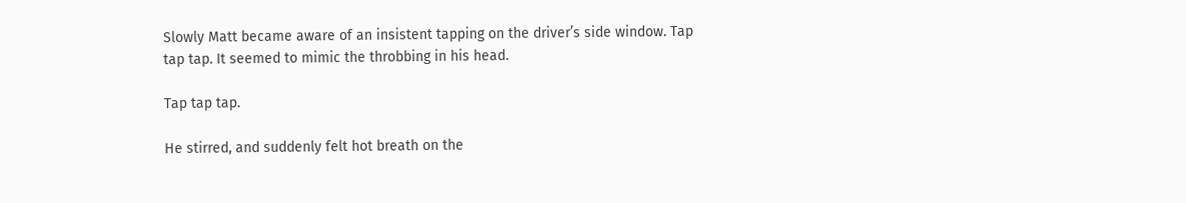Slowly Matt became aware of an insistent tapping on the driver’s side window. Tap tap tap. It seemed to mimic the throbbing in his head.

Tap tap tap.

He stirred, and suddenly felt hot breath on the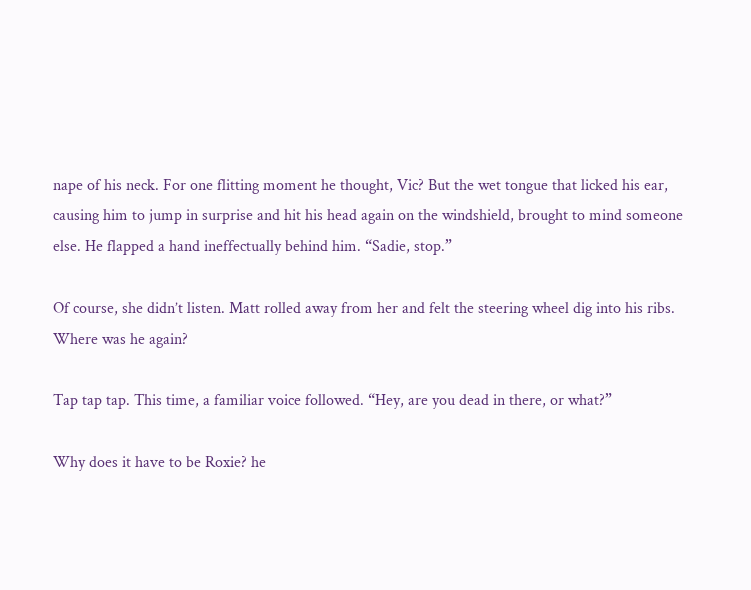nape of his neck. For one flitting moment he thought, Vic? But the wet tongue that licked his ear, causing him to jump in surprise and hit his head again on the windshield, brought to mind someone else. He flapped a hand ineffectually behind him. “Sadie, stop.”

Of course, she didn’t listen. Matt rolled away from her and felt the steering wheel dig into his ribs. Where was he again?

Tap tap tap. This time, a familiar voice followed. “Hey, are you dead in there, or what?”

Why does it have to be Roxie? he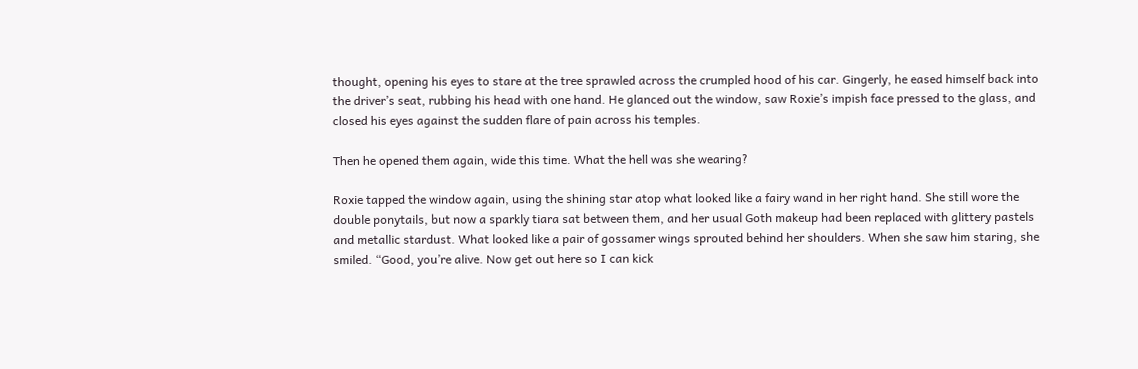thought, opening his eyes to stare at the tree sprawled across the crumpled hood of his car. Gingerly, he eased himself back into the driver’s seat, rubbing his head with one hand. He glanced out the window, saw Roxie’s impish face pressed to the glass, and closed his eyes against the sudden flare of pain across his temples.

Then he opened them again, wide this time. What the hell was she wearing?

Roxie tapped the window again, using the shining star atop what looked like a fairy wand in her right hand. She still wore the double ponytails, but now a sparkly tiara sat between them, and her usual Goth makeup had been replaced with glittery pastels and metallic stardust. What looked like a pair of gossamer wings sprouted behind her shoulders. When she saw him staring, she smiled. “Good, you’re alive. Now get out here so I can kick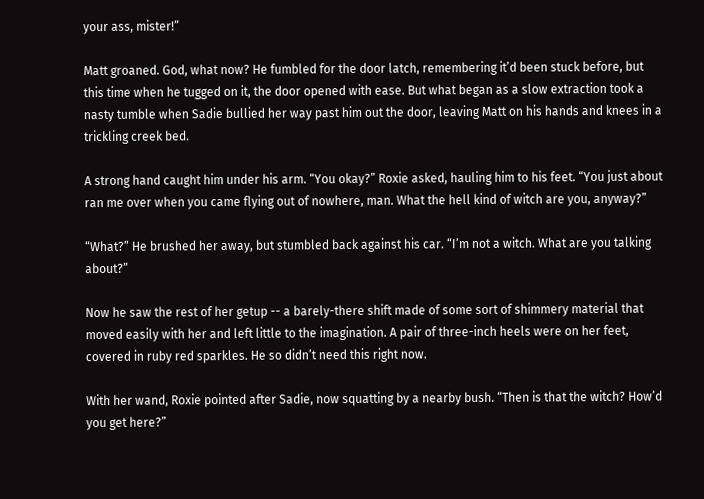your ass, mister!”

Matt groaned. God, what now? He fumbled for the door latch, remembering it’d been stuck before, but this time when he tugged on it, the door opened with ease. But what began as a slow extraction took a nasty tumble when Sadie bullied her way past him out the door, leaving Matt on his hands and knees in a trickling creek bed.

A strong hand caught him under his arm. “You okay?” Roxie asked, hauling him to his feet. “You just about ran me over when you came flying out of nowhere, man. What the hell kind of witch are you, anyway?”

“What?” He brushed her away, but stumbled back against his car. “I’m not a witch. What are you talking about?”

Now he saw the rest of her getup -- a barely-there shift made of some sort of shimmery material that moved easily with her and left little to the imagination. A pair of three-inch heels were on her feet, covered in ruby red sparkles. He so didn’t need this right now.

With her wand, Roxie pointed after Sadie, now squatting by a nearby bush. “Then is that the witch? How’d you get here?”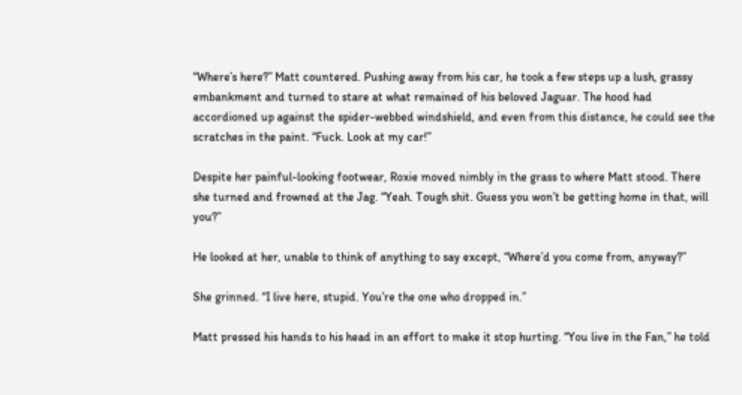“Where’s here?” Matt countered. Pushing away from his car, he took a few steps up a lush, grassy embankment and turned to stare at what remained of his beloved Jaguar. The hood had accordioned up against the spider-webbed windshield, and even from this distance, he could see the scratches in the paint. “Fuck. Look at my car!”

Despite her painful-looking footwear, Roxie moved nimbly in the grass to where Matt stood. There she turned and frowned at the Jag. “Yeah. Tough shit. Guess you won’t be getting home in that, will you?”

He looked at her, unable to think of anything to say except, “Where’d you come from, anyway?”

She grinned. “I live here, stupid. You’re the one who dropped in.”

Matt pressed his hands to his head in an effort to make it stop hurting. “You live in the Fan,” he told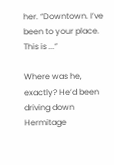her. “Downtown. I’ve been to your place. This is ...”

Where was he, exactly? He’d been driving down Hermitage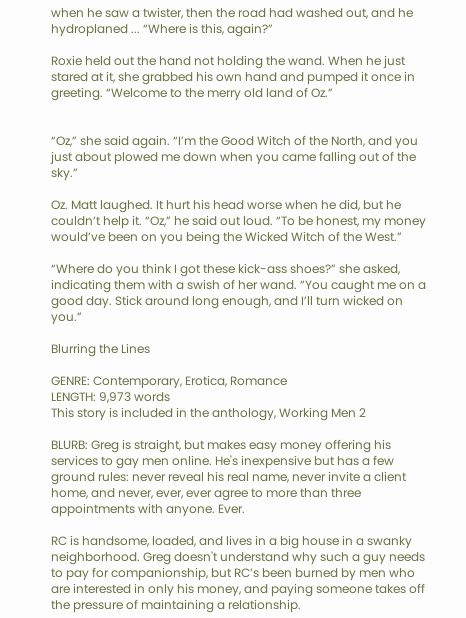when he saw a twister, then the road had washed out, and he hydroplaned ... “Where is this, again?”

Roxie held out the hand not holding the wand. When he just stared at it, she grabbed his own hand and pumped it once in greeting. “Welcome to the merry old land of Oz.”


“Oz,” she said again. “I’m the Good Witch of the North, and you just about plowed me down when you came falling out of the sky.”

Oz. Matt laughed. It hurt his head worse when he did, but he couldn’t help it. “Oz,” he said out loud. “To be honest, my money would’ve been on you being the Wicked Witch of the West.”

“Where do you think I got these kick-ass shoes?” she asked, indicating them with a swish of her wand. “You caught me on a good day. Stick around long enough, and I’ll turn wicked on you.”

Blurring the Lines

GENRE: Contemporary, Erotica, Romance
LENGTH: 9,973 words
This story is included in the anthology, Working Men 2

BLURB: Greg is straight, but makes easy money offering his services to gay men online. He's inexpensive but has a few ground rules: never reveal his real name, never invite a client home, and never, ever, ever agree to more than three appointments with anyone. Ever.

RC is handsome, loaded, and lives in a big house in a swanky neighborhood. Greg doesn't understand why such a guy needs to pay for companionship, but RC’s been burned by men who are interested in only his money, and paying someone takes off the pressure of maintaining a relationship.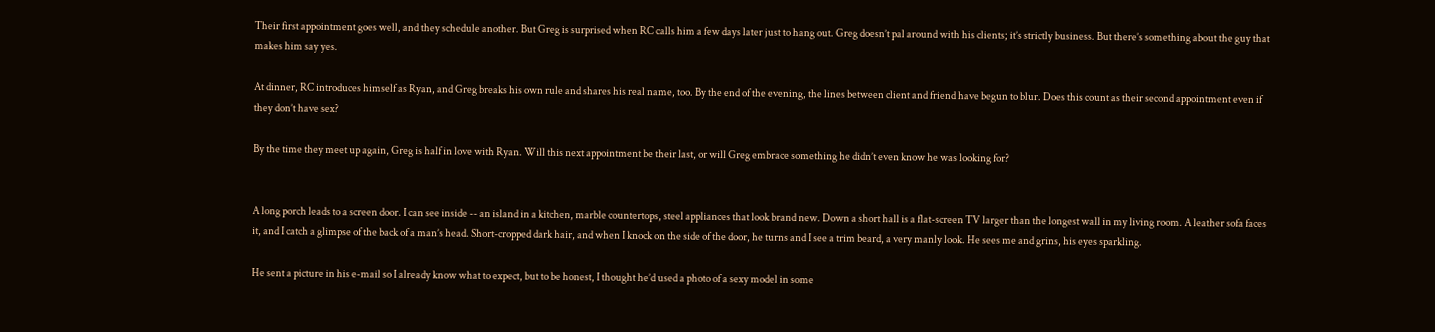Their first appointment goes well, and they schedule another. But Greg is surprised when RC calls him a few days later just to hang out. Greg doesn’t pal around with his clients; it’s strictly business. But there’s something about the guy that makes him say yes.

At dinner, RC introduces himself as Ryan, and Greg breaks his own rule and shares his real name, too. By the end of the evening, the lines between client and friend have begun to blur. Does this count as their second appointment even if they don’t have sex?

By the time they meet up again, Greg is half in love with Ryan. Will this next appointment be their last, or will Greg embrace something he didn’t even know he was looking for?


A long porch leads to a screen door. I can see inside -- an island in a kitchen, marble countertops, steel appliances that look brand new. Down a short hall is a flat-screen TV larger than the longest wall in my living room. A leather sofa faces it, and I catch a glimpse of the back of a man’s head. Short-cropped dark hair, and when I knock on the side of the door, he turns and I see a trim beard, a very manly look. He sees me and grins, his eyes sparkling.

He sent a picture in his e-mail so I already know what to expect, but to be honest, I thought he’d used a photo of a sexy model in some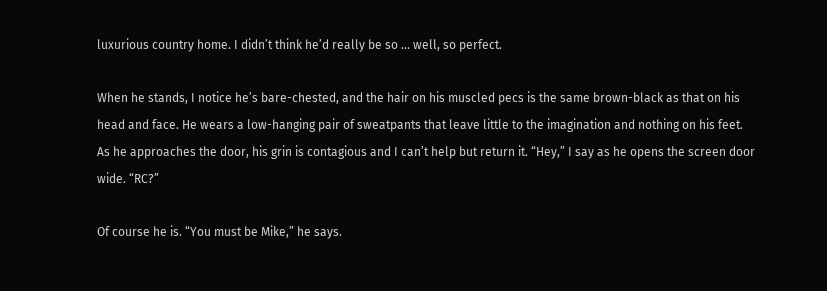luxurious country home. I didn’t think he’d really be so ... well, so perfect.

When he stands, I notice he’s bare-chested, and the hair on his muscled pecs is the same brown-black as that on his head and face. He wears a low-hanging pair of sweatpants that leave little to the imagination and nothing on his feet. As he approaches the door, his grin is contagious and I can’t help but return it. “Hey,” I say as he opens the screen door wide. “RC?”

Of course he is. “You must be Mike,” he says.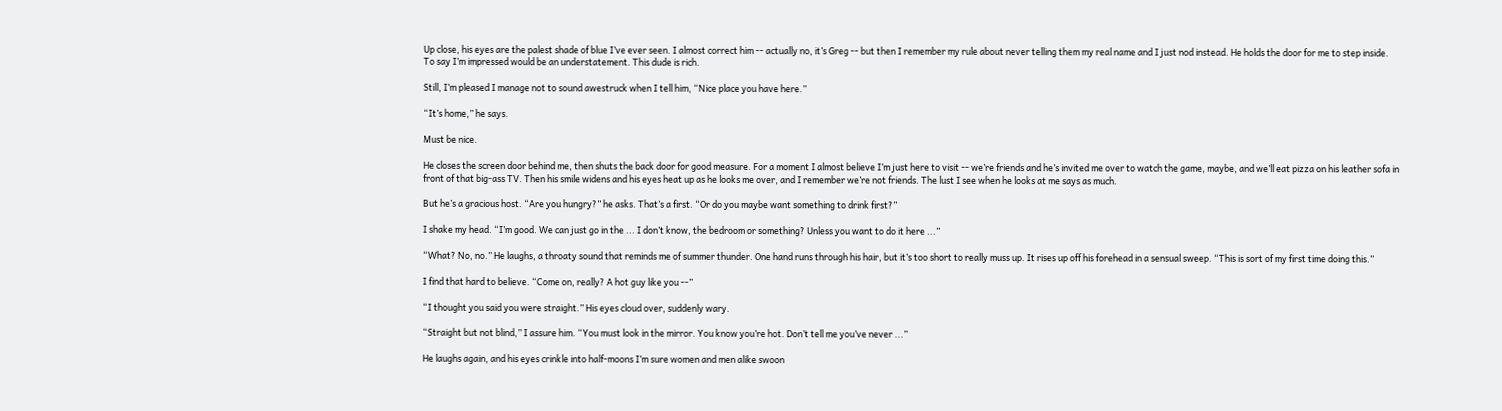Up close, his eyes are the palest shade of blue I’ve ever seen. I almost correct him -- actually no, it’s Greg -- but then I remember my rule about never telling them my real name and I just nod instead. He holds the door for me to step inside. To say I’m impressed would be an understatement. This dude is rich.

Still, I’m pleased I manage not to sound awestruck when I tell him, “Nice place you have here.”

“It’s home,” he says.

Must be nice.

He closes the screen door behind me, then shuts the back door for good measure. For a moment I almost believe I’m just here to visit -- we’re friends and he’s invited me over to watch the game, maybe, and we’ll eat pizza on his leather sofa in front of that big-ass TV. Then his smile widens and his eyes heat up as he looks me over, and I remember we’re not friends. The lust I see when he looks at me says as much.

But he’s a gracious host. “Are you hungry?” he asks. That’s a first. “Or do you maybe want something to drink first?”

I shake my head. “I’m good. We can just go in the ... I don’t know, the bedroom or something? Unless you want to do it here ...”

“What? No, no.” He laughs, a throaty sound that reminds me of summer thunder. One hand runs through his hair, but it’s too short to really muss up. It rises up off his forehead in a sensual sweep. “This is sort of my first time doing this.”

I find that hard to believe. “Come on, really? A hot guy like you --”

“I thought you said you were straight.” His eyes cloud over, suddenly wary.

“Straight but not blind,” I assure him. “You must look in the mirror. You know you’re hot. Don’t tell me you’ve never ...”

He laughs again, and his eyes crinkle into half-moons I’m sure women and men alike swoon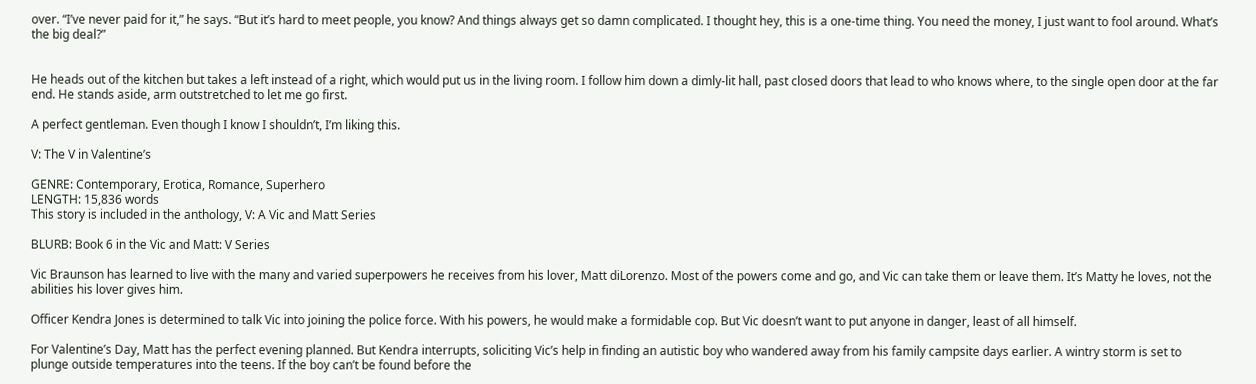over. “I’ve never paid for it,” he says. “But it’s hard to meet people, you know? And things always get so damn complicated. I thought hey, this is a one-time thing. You need the money, I just want to fool around. What’s the big deal?”


He heads out of the kitchen but takes a left instead of a right, which would put us in the living room. I follow him down a dimly-lit hall, past closed doors that lead to who knows where, to the single open door at the far end. He stands aside, arm outstretched to let me go first.

A perfect gentleman. Even though I know I shouldn’t, I’m liking this.

V: The V in Valentine’s

GENRE: Contemporary, Erotica, Romance, Superhero
LENGTH: 15,836 words
This story is included in the anthology, V: A Vic and Matt Series

BLURB: Book 6 in the Vic and Matt: V Series

Vic Braunson has learned to live with the many and varied superpowers he receives from his lover, Matt diLorenzo. Most of the powers come and go, and Vic can take them or leave them. It’s Matty he loves, not the abilities his lover gives him.

Officer Kendra Jones is determined to talk Vic into joining the police force. With his powers, he would make a formidable cop. But Vic doesn’t want to put anyone in danger, least of all himself.

For Valentine’s Day, Matt has the perfect evening planned. But Kendra interrupts, soliciting Vic’s help in finding an autistic boy who wandered away from his family campsite days earlier. A wintry storm is set to plunge outside temperatures into the teens. If the boy can’t be found before the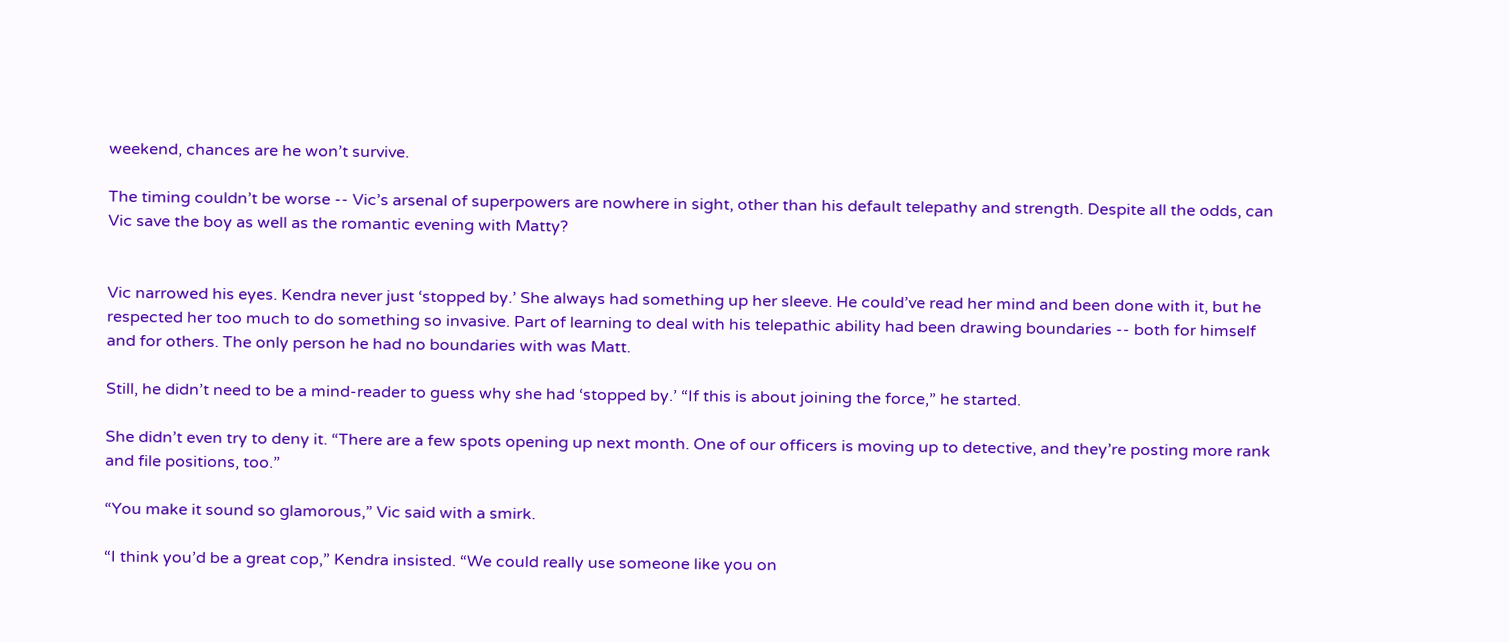weekend, chances are he won’t survive.

The timing couldn’t be worse -- Vic’s arsenal of superpowers are nowhere in sight, other than his default telepathy and strength. Despite all the odds, can Vic save the boy as well as the romantic evening with Matty?


Vic narrowed his eyes. Kendra never just ‘stopped by.’ She always had something up her sleeve. He could’ve read her mind and been done with it, but he respected her too much to do something so invasive. Part of learning to deal with his telepathic ability had been drawing boundaries -- both for himself and for others. The only person he had no boundaries with was Matt.

Still, he didn’t need to be a mind-reader to guess why she had ‘stopped by.’ “If this is about joining the force,” he started.

She didn’t even try to deny it. “There are a few spots opening up next month. One of our officers is moving up to detective, and they’re posting more rank and file positions, too.”

“You make it sound so glamorous,” Vic said with a smirk.

“I think you’d be a great cop,” Kendra insisted. “We could really use someone like you on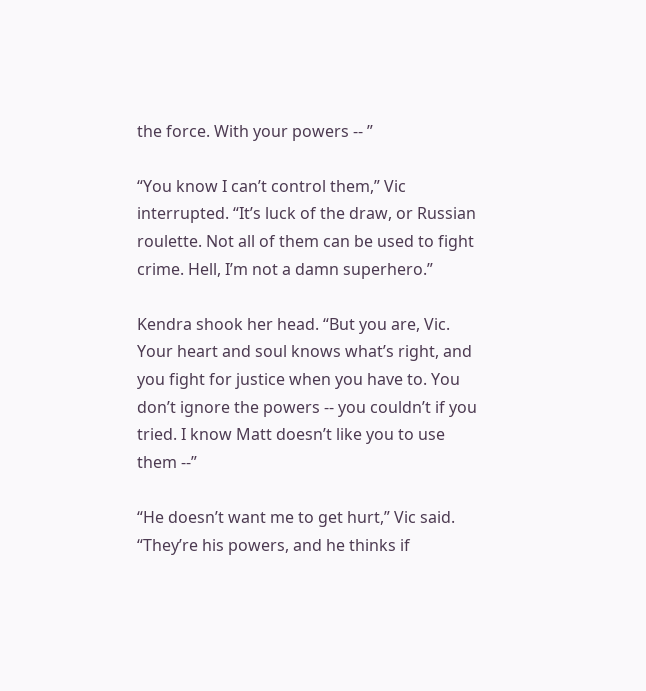the force. With your powers -- ”

“You know I can’t control them,” Vic interrupted. “It’s luck of the draw, or Russian roulette. Not all of them can be used to fight crime. Hell, I’m not a damn superhero.”

Kendra shook her head. “But you are, Vic. Your heart and soul knows what’s right, and you fight for justice when you have to. You don’t ignore the powers -- you couldn’t if you tried. I know Matt doesn’t like you to use them --”

“He doesn’t want me to get hurt,” Vic said. “They’re his powers, and he thinks if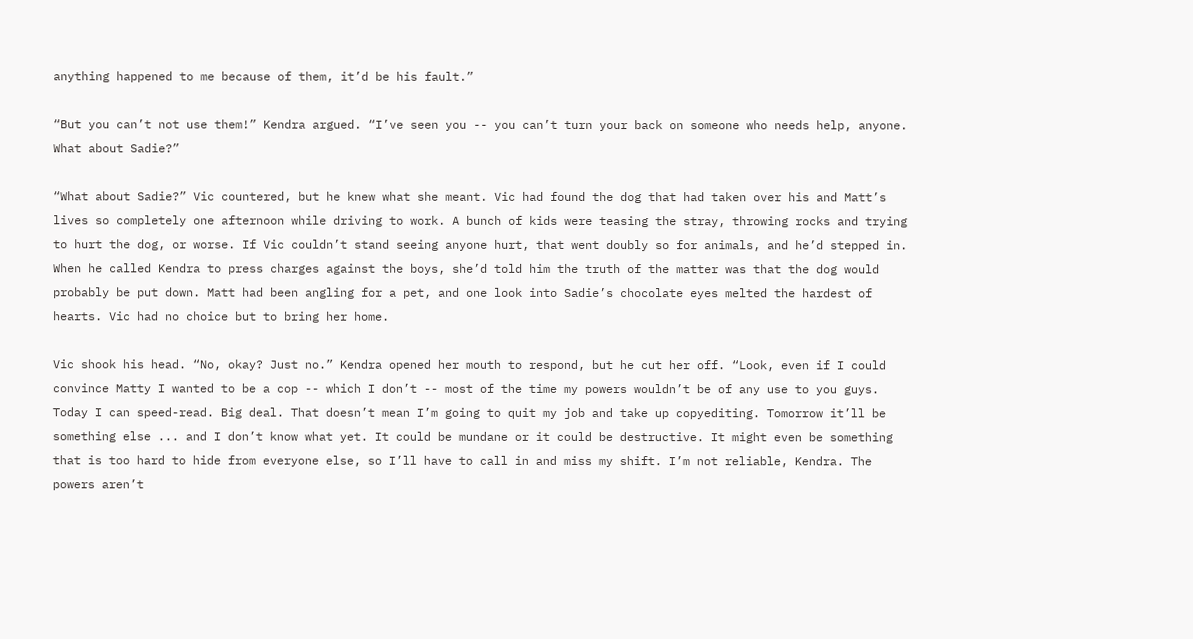anything happened to me because of them, it’d be his fault.”

“But you can’t not use them!” Kendra argued. “I’ve seen you -- you can’t turn your back on someone who needs help, anyone. What about Sadie?”

“What about Sadie?” Vic countered, but he knew what she meant. Vic had found the dog that had taken over his and Matt’s lives so completely one afternoon while driving to work. A bunch of kids were teasing the stray, throwing rocks and trying to hurt the dog, or worse. If Vic couldn’t stand seeing anyone hurt, that went doubly so for animals, and he’d stepped in. When he called Kendra to press charges against the boys, she’d told him the truth of the matter was that the dog would probably be put down. Matt had been angling for a pet, and one look into Sadie’s chocolate eyes melted the hardest of hearts. Vic had no choice but to bring her home.

Vic shook his head. “No, okay? Just no.” Kendra opened her mouth to respond, but he cut her off. “Look, even if I could convince Matty I wanted to be a cop -- which I don’t -- most of the time my powers wouldn’t be of any use to you guys. Today I can speed-read. Big deal. That doesn’t mean I’m going to quit my job and take up copyediting. Tomorrow it’ll be something else ... and I don’t know what yet. It could be mundane or it could be destructive. It might even be something that is too hard to hide from everyone else, so I’ll have to call in and miss my shift. I’m not reliable, Kendra. The powers aren’t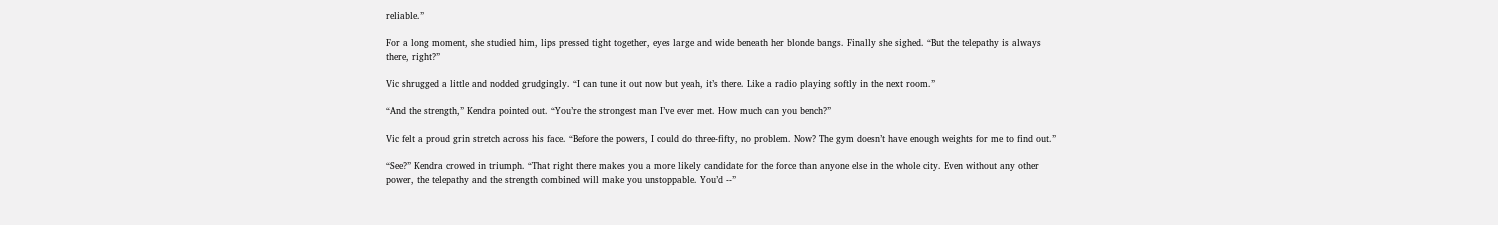reliable.”

For a long moment, she studied him, lips pressed tight together, eyes large and wide beneath her blonde bangs. Finally she sighed. “But the telepathy is always there, right?”

Vic shrugged a little and nodded grudgingly. “I can tune it out now but yeah, it’s there. Like a radio playing softly in the next room.”

“And the strength,” Kendra pointed out. “You’re the strongest man I’ve ever met. How much can you bench?”

Vic felt a proud grin stretch across his face. “Before the powers, I could do three-fifty, no problem. Now? The gym doesn’t have enough weights for me to find out.”

“See?” Kendra crowed in triumph. “That right there makes you a more likely candidate for the force than anyone else in the whole city. Even without any other power, the telepathy and the strength combined will make you unstoppable. You’d --”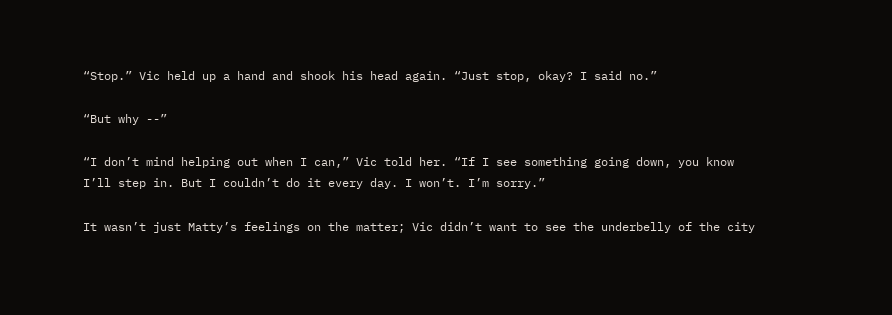“Stop.” Vic held up a hand and shook his head again. “Just stop, okay? I said no.”

“But why --”

“I don’t mind helping out when I can,” Vic told her. “If I see something going down, you know I’ll step in. But I couldn’t do it every day. I won’t. I’m sorry.”

It wasn’t just Matty’s feelings on the matter; Vic didn’t want to see the underbelly of the city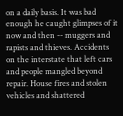on a daily basis. It was bad enough he caught glimpses of it now and then -- muggers and rapists and thieves. Accidents on the interstate that left cars and people mangled beyond repair. House fires and stolen vehicles and shattered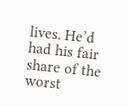lives. He’d had his fair share of the worst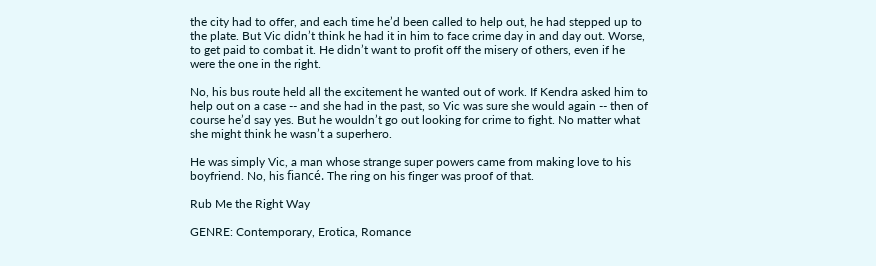the city had to offer, and each time he’d been called to help out, he had stepped up to the plate. But Vic didn’t think he had it in him to face crime day in and day out. Worse, to get paid to combat it. He didn’t want to profit off the misery of others, even if he were the one in the right.

No, his bus route held all the excitement he wanted out of work. If Kendra asked him to help out on a case -- and she had in the past, so Vic was sure she would again -- then of course he’d say yes. But he wouldn’t go out looking for crime to fight. No matter what she might think he wasn’t a superhero.

He was simply Vic, a man whose strange super powers came from making love to his boyfriend. No, his fiancé. The ring on his finger was proof of that.

Rub Me the Right Way

GENRE: Contemporary, Erotica, Romance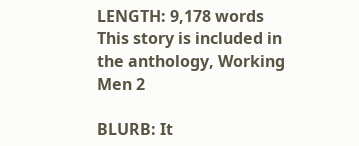LENGTH: 9,178 words
This story is included in the anthology, Working Men 2

BLURB: It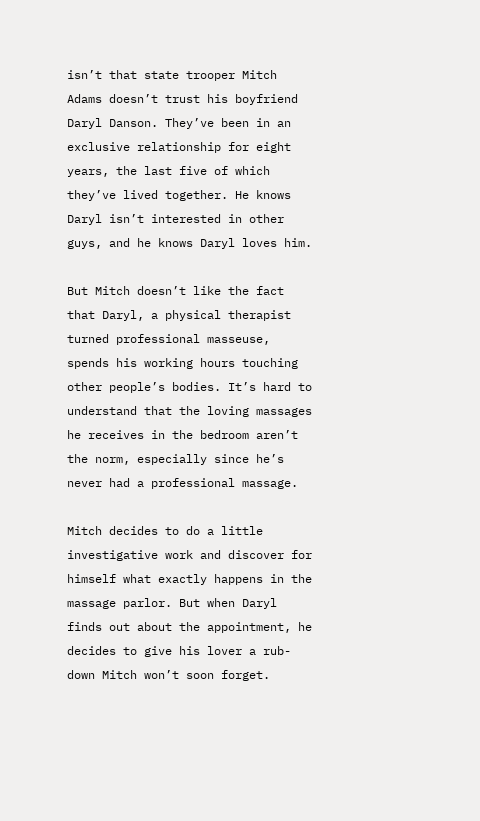isn’t that state trooper Mitch Adams doesn’t trust his boyfriend Daryl Danson. They’ve been in an exclusive relationship for eight years, the last five of which they’ve lived together. He knows Daryl isn’t interested in other guys, and he knows Daryl loves him.

But Mitch doesn’t like the fact that Daryl, a physical therapist turned professional masseuse, spends his working hours touching other people’s bodies. It’s hard to understand that the loving massages he receives in the bedroom aren’t the norm, especially since he’s never had a professional massage.

Mitch decides to do a little investigative work and discover for himself what exactly happens in the massage parlor. But when Daryl finds out about the appointment, he decides to give his lover a rub-down Mitch won’t soon forget.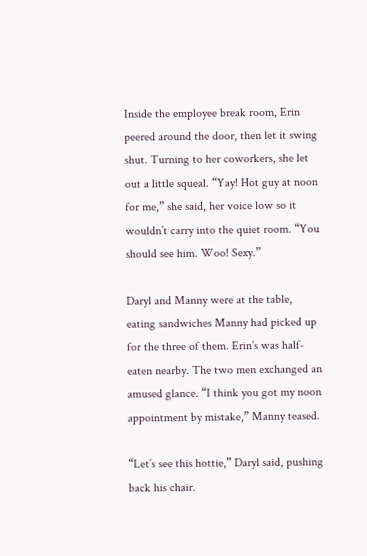Inside the employee break room, Erin peered around the door, then let it swing shut. Turning to her coworkers, she let out a little squeal. “Yay! Hot guy at noon for me,” she said, her voice low so it wouldn’t carry into the quiet room. “You should see him. Woo! Sexy.”

Daryl and Manny were at the table, eating sandwiches Manny had picked up for the three of them. Erin’s was half-eaten nearby. The two men exchanged an amused glance. “I think you got my noon appointment by mistake,” Manny teased.

“Let’s see this hottie,” Daryl said, pushing back his chair.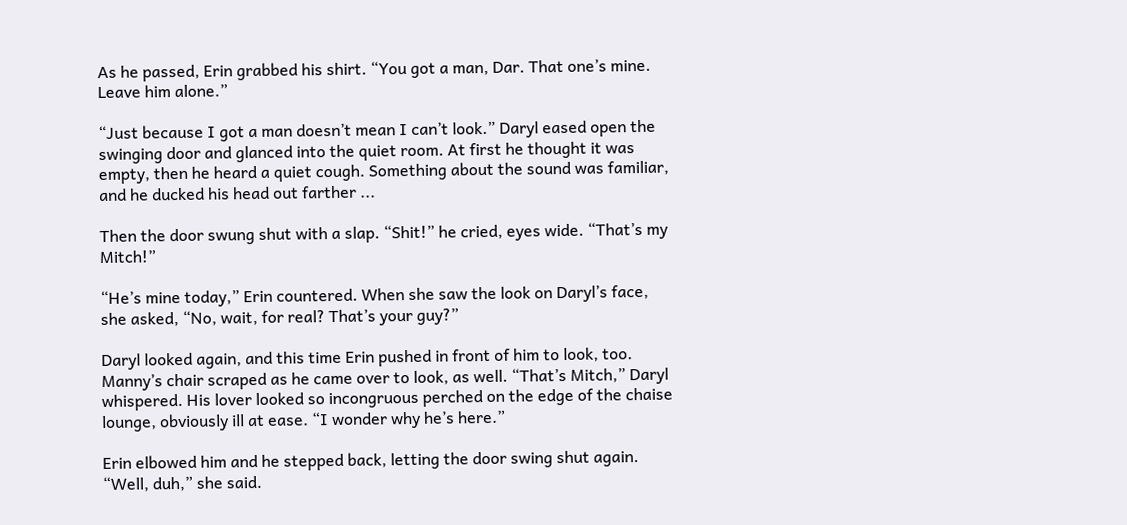As he passed, Erin grabbed his shirt. “You got a man, Dar. That one’s mine. Leave him alone.”

“Just because I got a man doesn’t mean I can’t look.” Daryl eased open the swinging door and glanced into the quiet room. At first he thought it was empty, then he heard a quiet cough. Something about the sound was familiar, and he ducked his head out farther ...

Then the door swung shut with a slap. “Shit!” he cried, eyes wide. “That’s my Mitch!”

“He’s mine today,” Erin countered. When she saw the look on Daryl’s face, she asked, “No, wait, for real? That’s your guy?”

Daryl looked again, and this time Erin pushed in front of him to look, too. Manny’s chair scraped as he came over to look, as well. “That’s Mitch,” Daryl whispered. His lover looked so incongruous perched on the edge of the chaise lounge, obviously ill at ease. “I wonder why he’s here.”

Erin elbowed him and he stepped back, letting the door swing shut again. “Well, duh,” she said.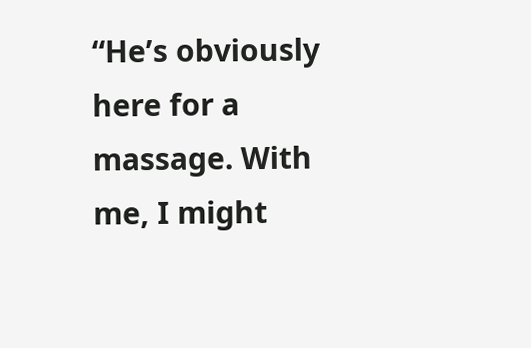“He’s obviously here for a massage. With me, I might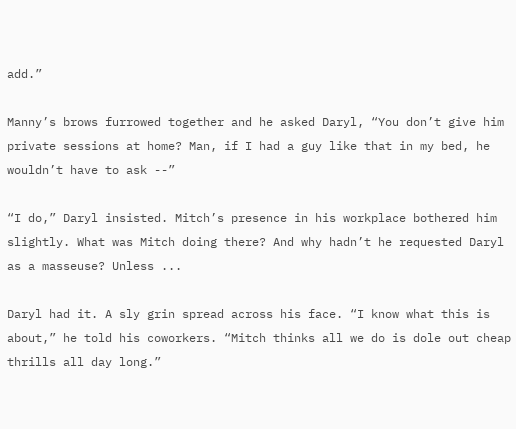add.”

Manny’s brows furrowed together and he asked Daryl, “You don’t give him private sessions at home? Man, if I had a guy like that in my bed, he wouldn’t have to ask --”

“I do,” Daryl insisted. Mitch’s presence in his workplace bothered him slightly. What was Mitch doing there? And why hadn’t he requested Daryl as a masseuse? Unless ...

Daryl had it. A sly grin spread across his face. “I know what this is about,” he told his coworkers. “Mitch thinks all we do is dole out cheap thrills all day long.”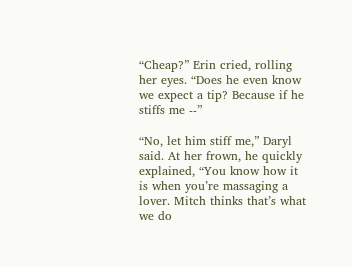“Cheap?” Erin cried, rolling her eyes. “Does he even know we expect a tip? Because if he stiffs me --”

“No, let him stiff me,” Daryl said. At her frown, he quickly explained, “You know how it is when you’re massaging a lover. Mitch thinks that’s what we do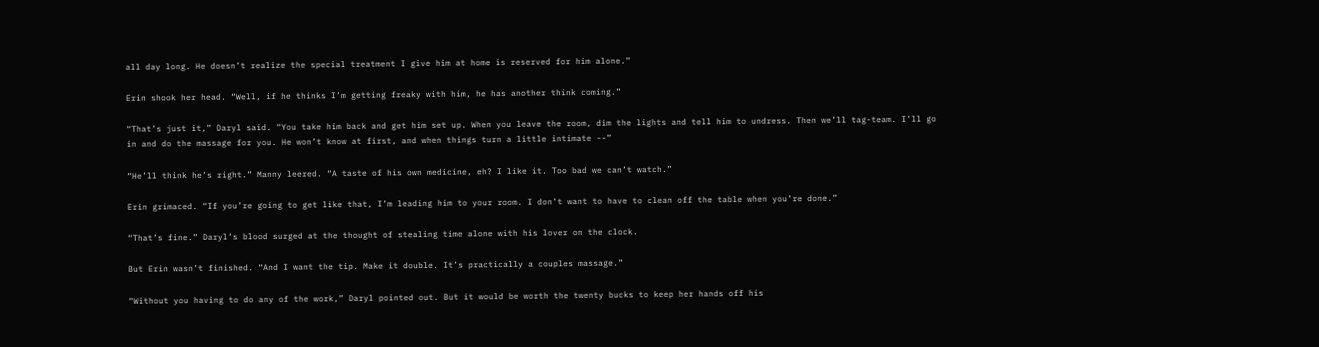all day long. He doesn’t realize the special treatment I give him at home is reserved for him alone.”

Erin shook her head. “Well, if he thinks I’m getting freaky with him, he has another think coming.”

“That’s just it,” Daryl said. “You take him back and get him set up. When you leave the room, dim the lights and tell him to undress. Then we’ll tag-team. I’ll go in and do the massage for you. He won’t know at first, and when things turn a little intimate --”

“He’ll think he’s right.” Manny leered. “A taste of his own medicine, eh? I like it. Too bad we can’t watch.”

Erin grimaced. “If you’re going to get like that, I’m leading him to your room. I don’t want to have to clean off the table when you’re done.”

“That’s fine.” Daryl’s blood surged at the thought of stealing time alone with his lover on the clock.

But Erin wasn’t finished. “And I want the tip. Make it double. It’s practically a couples massage.”

“Without you having to do any of the work,” Daryl pointed out. But it would be worth the twenty bucks to keep her hands off his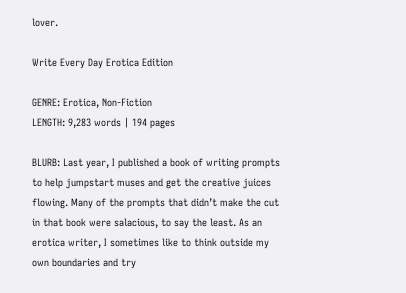lover.

Write Every Day Erotica Edition

GENRE: Erotica, Non-Fiction
LENGTH: 9,283 words | 194 pages

BLURB: Last year, I published a book of writing prompts to help jumpstart muses and get the creative juices flowing. Many of the prompts that didn’t make the cut in that book were salacious, to say the least. As an erotica writer, I sometimes like to think outside my own boundaries and try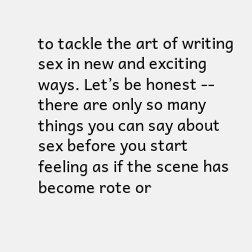to tackle the art of writing sex in new and exciting ways. Let’s be honest -- there are only so many things you can say about sex before you start feeling as if the scene has become rote or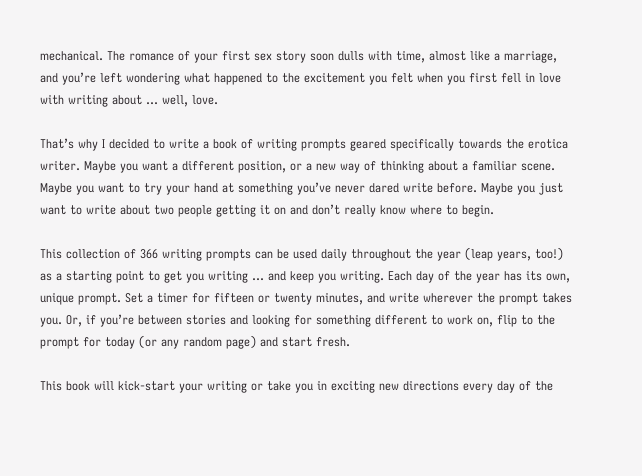mechanical. The romance of your first sex story soon dulls with time, almost like a marriage, and you’re left wondering what happened to the excitement you felt when you first fell in love with writing about ... well, love.

That’s why I decided to write a book of writing prompts geared specifically towards the erotica writer. Maybe you want a different position, or a new way of thinking about a familiar scene. Maybe you want to try your hand at something you’ve never dared write before. Maybe you just want to write about two people getting it on and don’t really know where to begin.

This collection of 366 writing prompts can be used daily throughout the year (leap years, too!) as a starting point to get you writing ... and keep you writing. Each day of the year has its own, unique prompt. Set a timer for fifteen or twenty minutes, and write wherever the prompt takes you. Or, if you’re between stories and looking for something different to work on, flip to the prompt for today (or any random page) and start fresh.

This book will kick-start your writing or take you in exciting new directions every day of the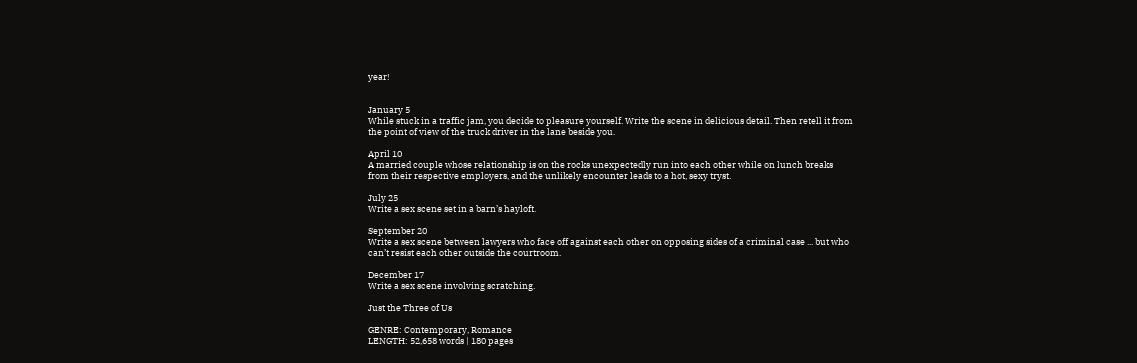year!


January 5
While stuck in a traffic jam, you decide to pleasure yourself. Write the scene in delicious detail. Then retell it from the point of view of the truck driver in the lane beside you.

April 10
A married couple whose relationship is on the rocks unexpectedly run into each other while on lunch breaks from their respective employers, and the unlikely encounter leads to a hot, sexy tryst.

July 25
Write a sex scene set in a barn’s hayloft.

September 20
Write a sex scene between lawyers who face off against each other on opposing sides of a criminal case ... but who can’t resist each other outside the courtroom.

December 17
Write a sex scene involving scratching.

Just the Three of Us

GENRE: Contemporary, Romance
LENGTH: 52,658 words | 180 pages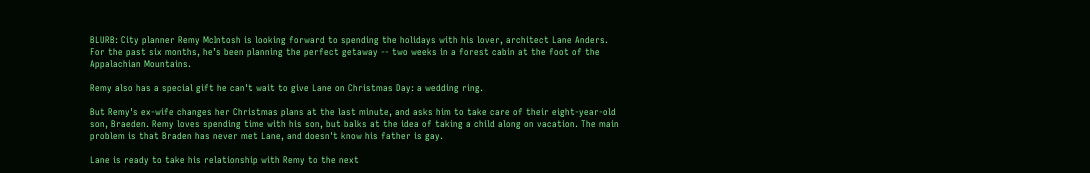BLURB: City planner Remy McIntosh is looking forward to spending the holidays with his lover, architect Lane Anders. For the past six months, he’s been planning the perfect getaway -- two weeks in a forest cabin at the foot of the Appalachian Mountains.

Remy also has a special gift he can't wait to give Lane on Christmas Day: a wedding ring.

But Remy's ex-wife changes her Christmas plans at the last minute, and asks him to take care of their eight-year-old son, Braeden. Remy loves spending time with his son, but balks at the idea of taking a child along on vacation. The main problem is that Braden has never met Lane, and doesn't know his father is gay.

Lane is ready to take his relationship with Remy to the next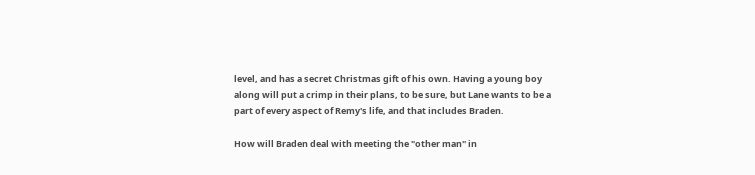level, and has a secret Christmas gift of his own. Having a young boy along will put a crimp in their plans, to be sure, but Lane wants to be a part of every aspect of Remy's life, and that includes Braden.

How will Braden deal with meeting the "other man" in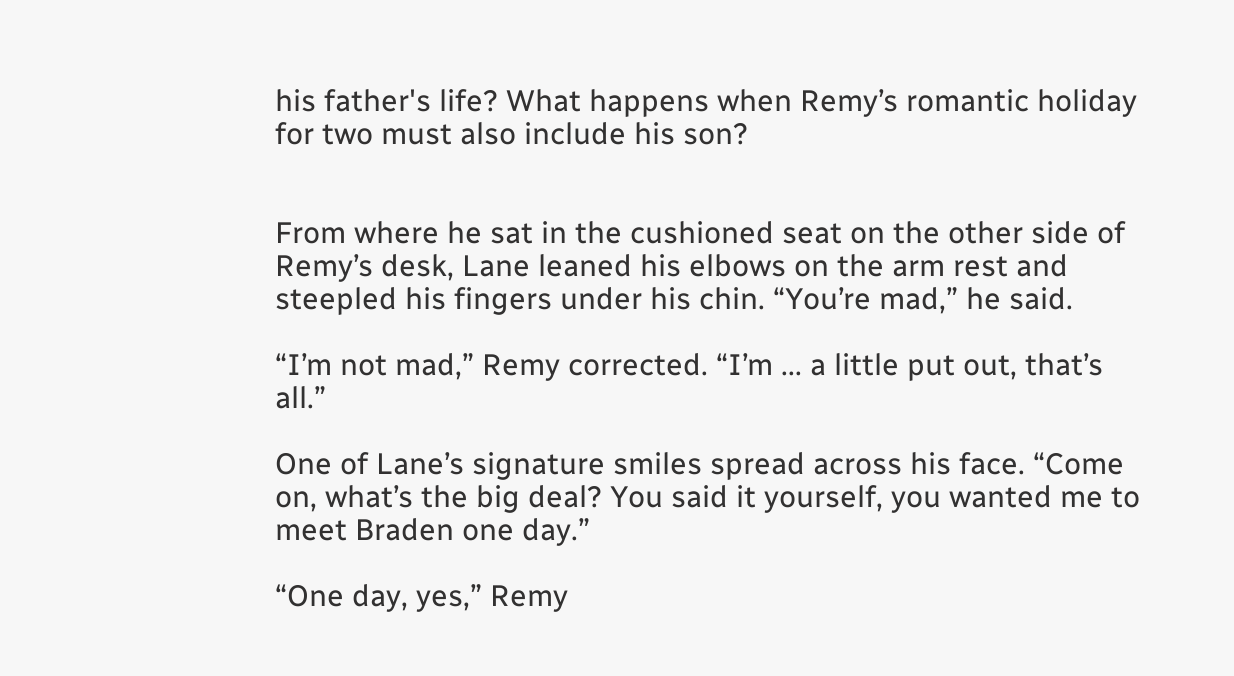his father's life? What happens when Remy’s romantic holiday for two must also include his son?


From where he sat in the cushioned seat on the other side of Remy’s desk, Lane leaned his elbows on the arm rest and steepled his fingers under his chin. “You’re mad,” he said.

“I’m not mad,” Remy corrected. “I’m ... a little put out, that’s all.”

One of Lane’s signature smiles spread across his face. “Come on, what’s the big deal? You said it yourself, you wanted me to meet Braden one day.”

“One day, yes,” Remy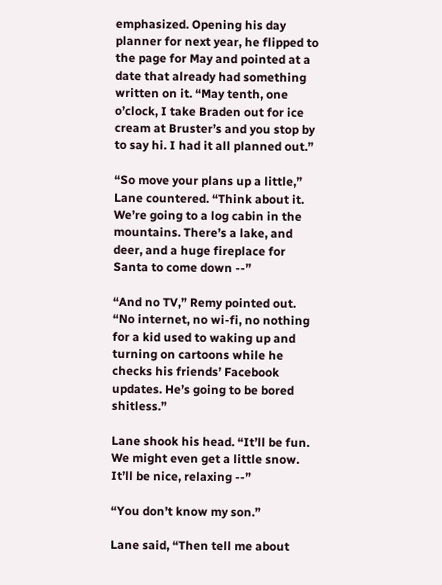emphasized. Opening his day planner for next year, he flipped to the page for May and pointed at a date that already had something written on it. “May tenth, one o’clock, I take Braden out for ice cream at Bruster’s and you stop by to say hi. I had it all planned out.”

“So move your plans up a little,” Lane countered. “Think about it. We’re going to a log cabin in the mountains. There’s a lake, and deer, and a huge fireplace for Santa to come down --”

“And no TV,” Remy pointed out. “No internet, no wi-fi, no nothing for a kid used to waking up and turning on cartoons while he checks his friends’ Facebook updates. He’s going to be bored shitless.”

Lane shook his head. “It’ll be fun. We might even get a little snow. It’ll be nice, relaxing --”

“You don’t know my son.”

Lane said, “Then tell me about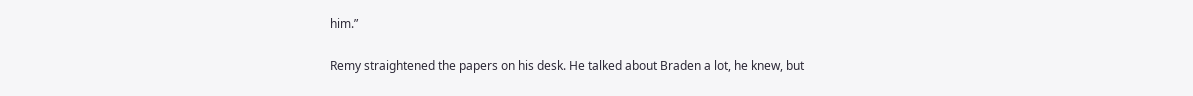him.”

Remy straightened the papers on his desk. He talked about Braden a lot, he knew, but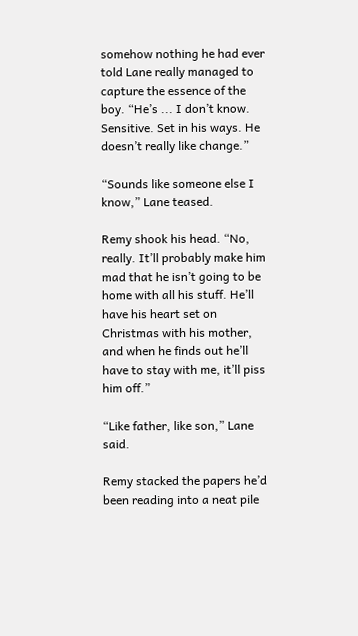somehow nothing he had ever told Lane really managed to capture the essence of the boy. “He’s ... I don’t know. Sensitive. Set in his ways. He doesn’t really like change.”

“Sounds like someone else I know,” Lane teased.

Remy shook his head. “No, really. It’ll probably make him mad that he isn’t going to be home with all his stuff. He’ll have his heart set on Christmas with his mother, and when he finds out he’ll have to stay with me, it’ll piss him off.”

“Like father, like son,” Lane said.

Remy stacked the papers he’d been reading into a neat pile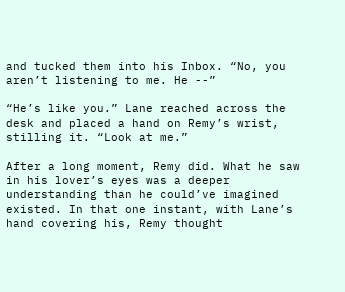and tucked them into his Inbox. “No, you aren’t listening to me. He --”

“He’s like you.” Lane reached across the desk and placed a hand on Remy’s wrist, stilling it. “Look at me.”

After a long moment, Remy did. What he saw in his lover’s eyes was a deeper understanding than he could’ve imagined existed. In that one instant, with Lane’s hand covering his, Remy thought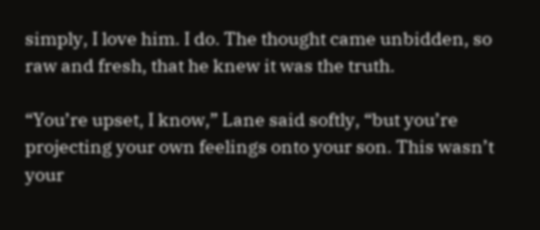simply, I love him. I do. The thought came unbidden, so raw and fresh, that he knew it was the truth.

“You’re upset, I know,” Lane said softly, “but you’re projecting your own feelings onto your son. This wasn’t your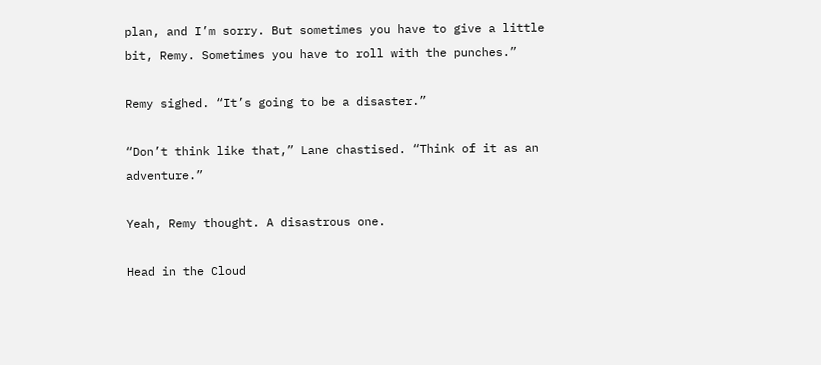plan, and I’m sorry. But sometimes you have to give a little bit, Remy. Sometimes you have to roll with the punches.”

Remy sighed. “It’s going to be a disaster.”

“Don’t think like that,” Lane chastised. “Think of it as an adventure.”

Yeah, Remy thought. A disastrous one.

Head in the Cloud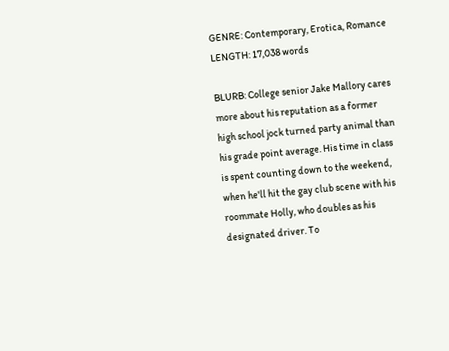GENRE: Contemporary, Erotica, Romance
LENGTH: 17,038 words

BLURB: College senior Jake Mallory cares more about his reputation as a former high school jock turned party animal than his grade point average. His time in class is spent counting down to the weekend, when he'll hit the gay club scene with his roommate Holly, who doubles as his designated driver. To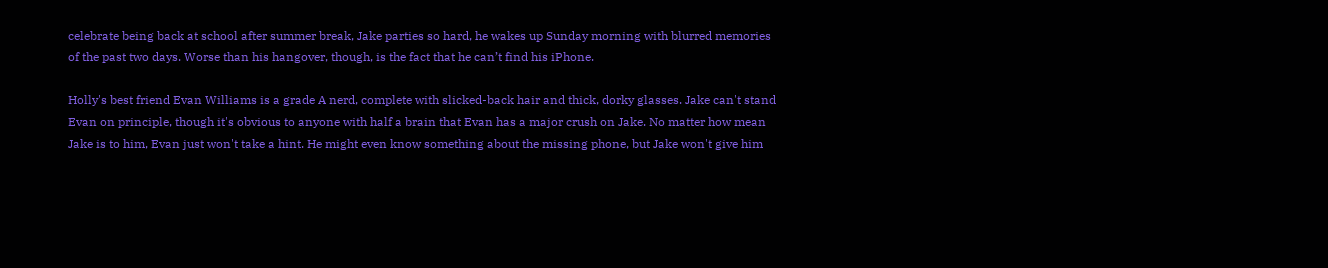celebrate being back at school after summer break, Jake parties so hard, he wakes up Sunday morning with blurred memories of the past two days. Worse than his hangover, though, is the fact that he can’t find his iPhone.

Holly's best friend Evan Williams is a grade A nerd, complete with slicked-back hair and thick, dorky glasses. Jake can't stand Evan on principle, though it's obvious to anyone with half a brain that Evan has a major crush on Jake. No matter how mean Jake is to him, Evan just won't take a hint. He might even know something about the missing phone, but Jake won't give him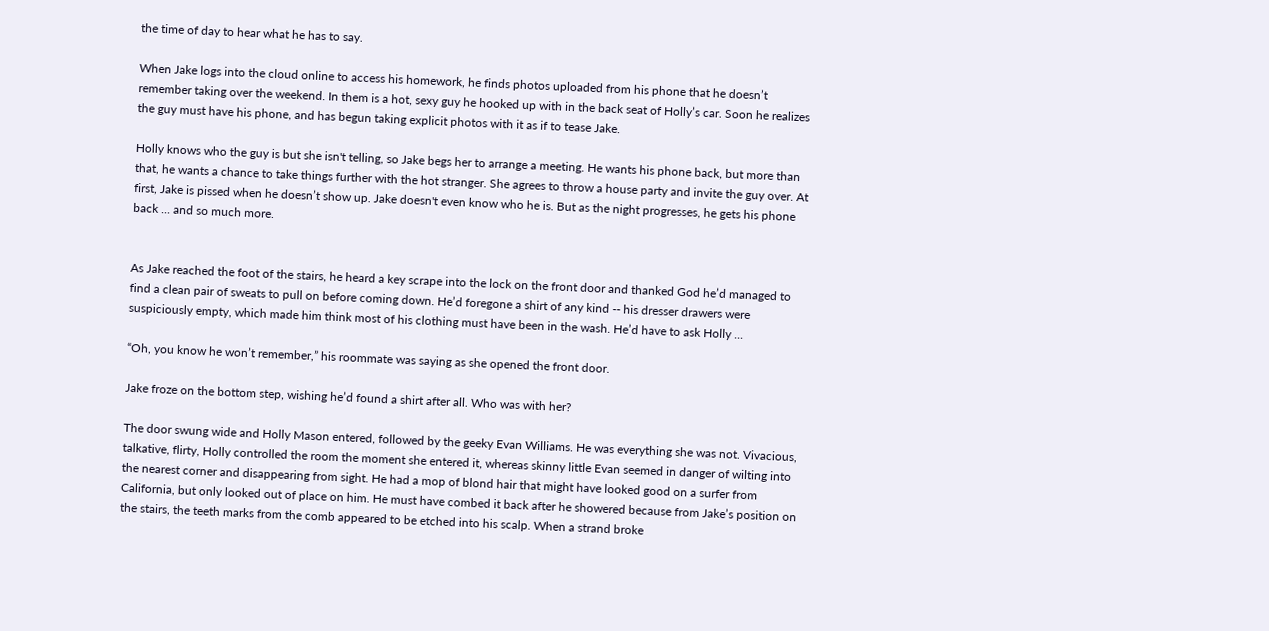the time of day to hear what he has to say.

When Jake logs into the cloud online to access his homework, he finds photos uploaded from his phone that he doesn’t remember taking over the weekend. In them is a hot, sexy guy he hooked up with in the back seat of Holly’s car. Soon he realizes the guy must have his phone, and has begun taking explicit photos with it as if to tease Jake.

Holly knows who the guy is but she isn't telling, so Jake begs her to arrange a meeting. He wants his phone back, but more than that, he wants a chance to take things further with the hot stranger. She agrees to throw a house party and invite the guy over. At first, Jake is pissed when he doesn’t show up. Jake doesn't even know who he is. But as the night progresses, he gets his phone back ... and so much more.


As Jake reached the foot of the stairs, he heard a key scrape into the lock on the front door and thanked God he’d managed to find a clean pair of sweats to pull on before coming down. He’d foregone a shirt of any kind -- his dresser drawers were suspiciously empty, which made him think most of his clothing must have been in the wash. He’d have to ask Holly ...

“Oh, you know he won’t remember,” his roommate was saying as she opened the front door.

Jake froze on the bottom step, wishing he’d found a shirt after all. Who was with her?

The door swung wide and Holly Mason entered, followed by the geeky Evan Williams. He was everything she was not. Vivacious, talkative, flirty, Holly controlled the room the moment she entered it, whereas skinny little Evan seemed in danger of wilting into the nearest corner and disappearing from sight. He had a mop of blond hair that might have looked good on a surfer from California, but only looked out of place on him. He must have combed it back after he showered because from Jake’s position on the stairs, the teeth marks from the comb appeared to be etched into his scalp. When a strand broke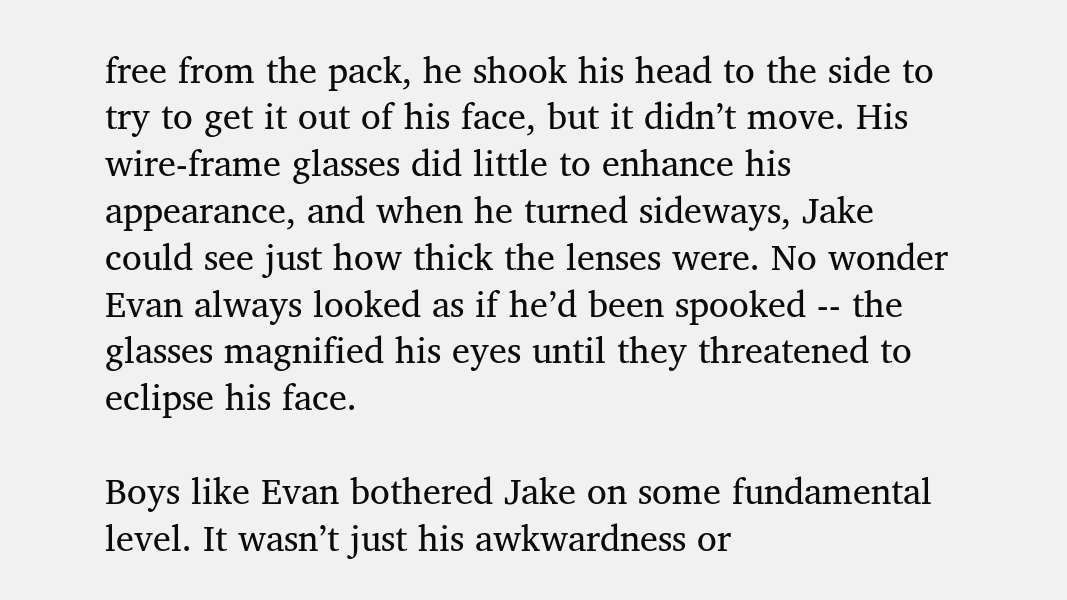free from the pack, he shook his head to the side to try to get it out of his face, but it didn’t move. His wire-frame glasses did little to enhance his appearance, and when he turned sideways, Jake could see just how thick the lenses were. No wonder Evan always looked as if he’d been spooked -- the glasses magnified his eyes until they threatened to eclipse his face.

Boys like Evan bothered Jake on some fundamental level. It wasn’t just his awkwardness or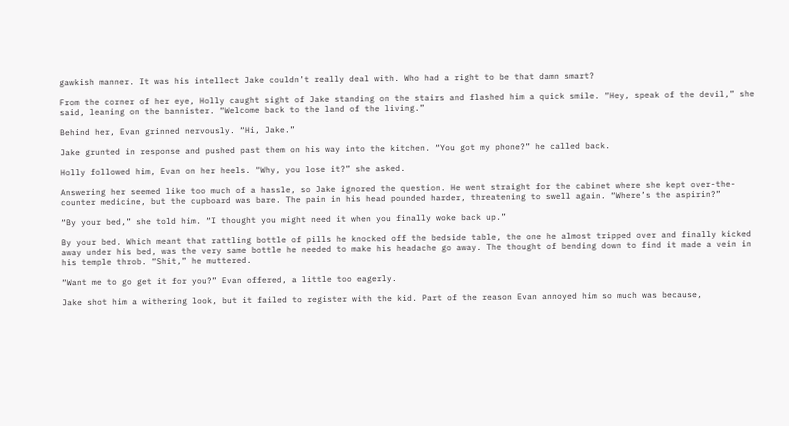gawkish manner. It was his intellect Jake couldn’t really deal with. Who had a right to be that damn smart?

From the corner of her eye, Holly caught sight of Jake standing on the stairs and flashed him a quick smile. “Hey, speak of the devil,” she said, leaning on the bannister. “Welcome back to the land of the living.”

Behind her, Evan grinned nervously. “Hi, Jake.”

Jake grunted in response and pushed past them on his way into the kitchen. “You got my phone?” he called back.

Holly followed him, Evan on her heels. “Why, you lose it?” she asked.

Answering her seemed like too much of a hassle, so Jake ignored the question. He went straight for the cabinet where she kept over-the-counter medicine, but the cupboard was bare. The pain in his head pounded harder, threatening to swell again. “Where’s the aspirin?”

“By your bed,” she told him. “I thought you might need it when you finally woke back up.”

By your bed. Which meant that rattling bottle of pills he knocked off the bedside table, the one he almost tripped over and finally kicked away under his bed, was the very same bottle he needed to make his headache go away. The thought of bending down to find it made a vein in his temple throb. “Shit,” he muttered.

“Want me to go get it for you?” Evan offered, a little too eagerly.

Jake shot him a withering look, but it failed to register with the kid. Part of the reason Evan annoyed him so much was because,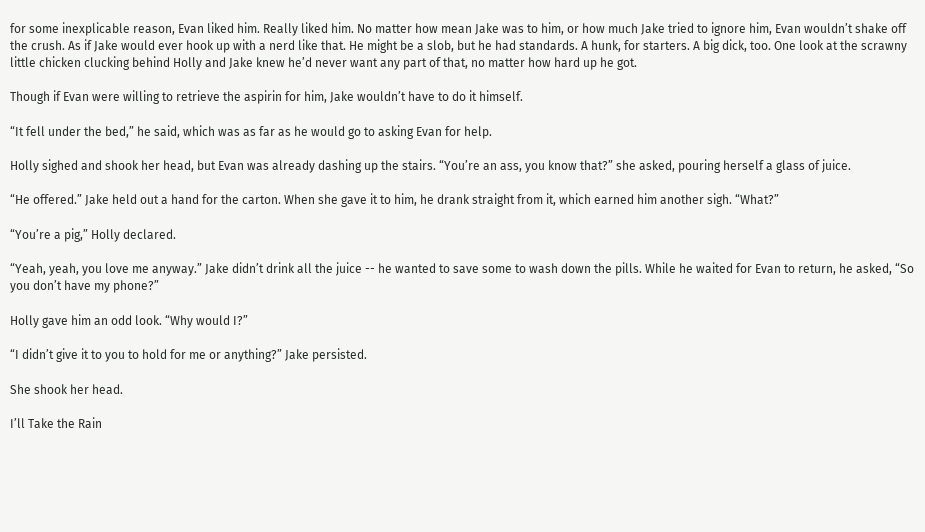for some inexplicable reason, Evan liked him. Really liked him. No matter how mean Jake was to him, or how much Jake tried to ignore him, Evan wouldn’t shake off the crush. As if Jake would ever hook up with a nerd like that. He might be a slob, but he had standards. A hunk, for starters. A big dick, too. One look at the scrawny little chicken clucking behind Holly and Jake knew he’d never want any part of that, no matter how hard up he got.

Though if Evan were willing to retrieve the aspirin for him, Jake wouldn’t have to do it himself.

“It fell under the bed,” he said, which was as far as he would go to asking Evan for help.

Holly sighed and shook her head, but Evan was already dashing up the stairs. “You’re an ass, you know that?” she asked, pouring herself a glass of juice.

“He offered.” Jake held out a hand for the carton. When she gave it to him, he drank straight from it, which earned him another sigh. “What?”

“You’re a pig,” Holly declared.

“Yeah, yeah, you love me anyway.” Jake didn’t drink all the juice -- he wanted to save some to wash down the pills. While he waited for Evan to return, he asked, “So you don’t have my phone?”

Holly gave him an odd look. “Why would I?”

“I didn’t give it to you to hold for me or anything?” Jake persisted.

She shook her head.

I’ll Take the Rain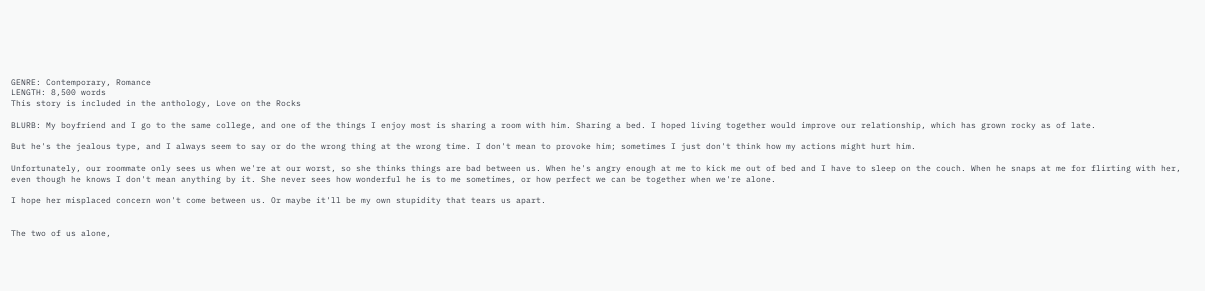GENRE: Contemporary, Romance
LENGTH: 8,500 words
This story is included in the anthology, Love on the Rocks

BLURB: My boyfriend and I go to the same college, and one of the things I enjoy most is sharing a room with him. Sharing a bed. I hoped living together would improve our relationship, which has grown rocky as of late.

But he's the jealous type, and I always seem to say or do the wrong thing at the wrong time. I don't mean to provoke him; sometimes I just don't think how my actions might hurt him.

Unfortunately, our roommate only sees us when we're at our worst, so she thinks things are bad between us. When he's angry enough at me to kick me out of bed and I have to sleep on the couch. When he snaps at me for flirting with her, even though he knows I don't mean anything by it. She never sees how wonderful he is to me sometimes, or how perfect we can be together when we're alone.

I hope her misplaced concern won't come between us. Or maybe it'll be my own stupidity that tears us apart.


The two of us alone,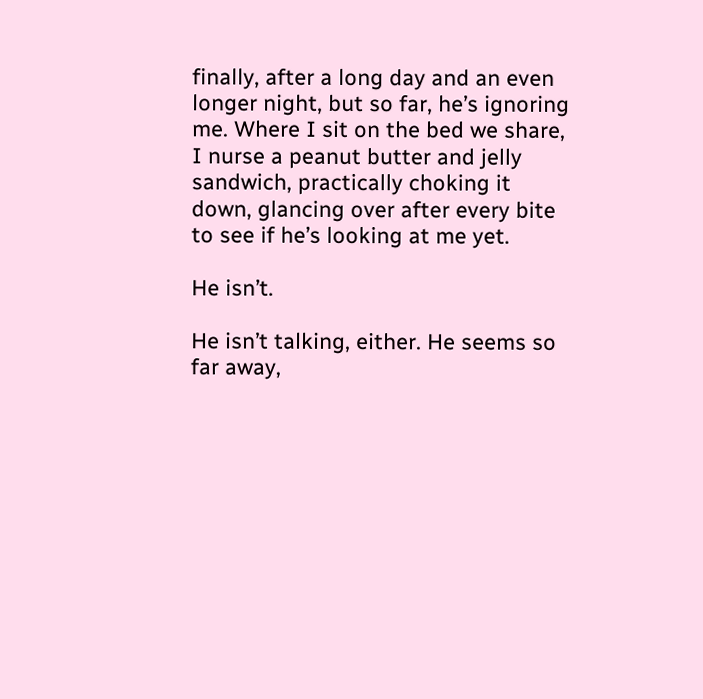finally, after a long day and an even longer night, but so far, he’s ignoring me. Where I sit on the bed we share, I nurse a peanut butter and jelly sandwich, practically choking it down, glancing over after every bite to see if he’s looking at me yet.

He isn’t.

He isn’t talking, either. He seems so far away,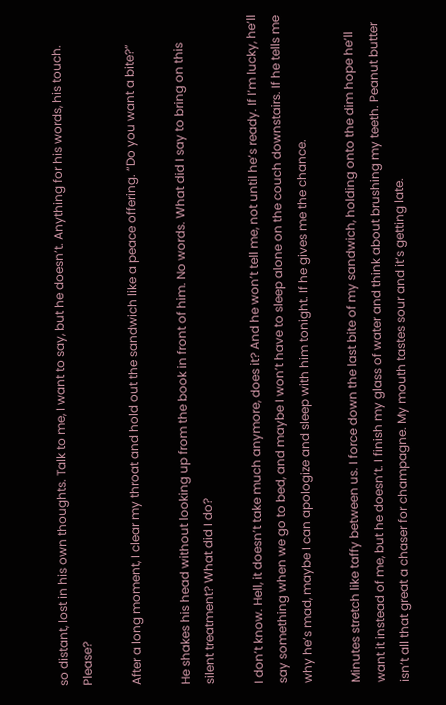so distant, lost in his own thoughts. Talk to me, I want to say, but he doesn’t. Anything for his words, his touch. Please?

After a long moment, I clear my throat and hold out the sandwich like a peace offering. “Do you want a bite?”

He shakes his head without looking up from the book in front of him. No words. What did I say to bring on this silent treatment? What did I do?

I don’t know. Hell, it doesn’t take much anymore, does it? And he won’t tell me, not until he’s ready. If I’m lucky, he’ll say something when we go to bed, and maybe I won’t have to sleep alone on the couch downstairs. If he tells me why he’s mad, maybe I can apologize and sleep with him tonight. If he gives me the chance.

Minutes stretch like taffy between us. I force down the last bite of my sandwich, holding onto the dim hope he’ll want it instead of me, but he doesn’t. I finish my glass of water and think about brushing my teeth. Peanut butter isn’t all that great a chaser for champagne. My mouth tastes sour and it’s getting late.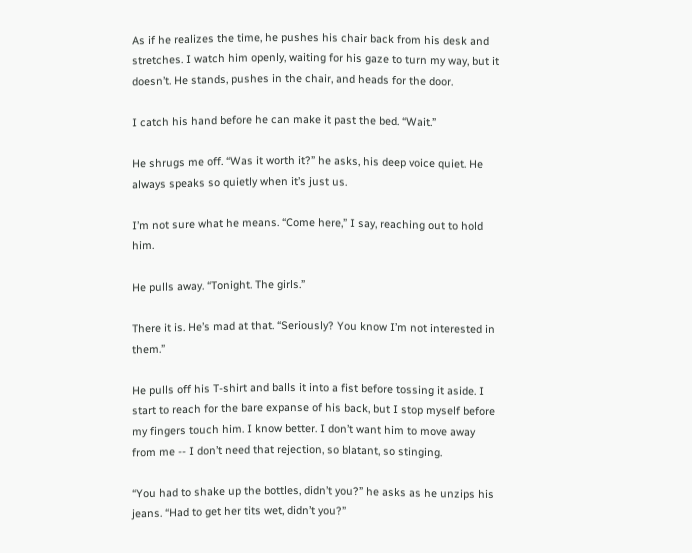As if he realizes the time, he pushes his chair back from his desk and stretches. I watch him openly, waiting for his gaze to turn my way, but it doesn’t. He stands, pushes in the chair, and heads for the door.

I catch his hand before he can make it past the bed. “Wait.”

He shrugs me off. “Was it worth it?” he asks, his deep voice quiet. He always speaks so quietly when it’s just us.

I’m not sure what he means. “Come here,” I say, reaching out to hold him.

He pulls away. “Tonight. The girls.”

There it is. He’s mad at that. “Seriously? You know I’m not interested in them.”

He pulls off his T-shirt and balls it into a fist before tossing it aside. I start to reach for the bare expanse of his back, but I stop myself before my fingers touch him. I know better. I don’t want him to move away from me -- I don’t need that rejection, so blatant, so stinging.

“You had to shake up the bottles, didn’t you?” he asks as he unzips his jeans. “Had to get her tits wet, didn’t you?”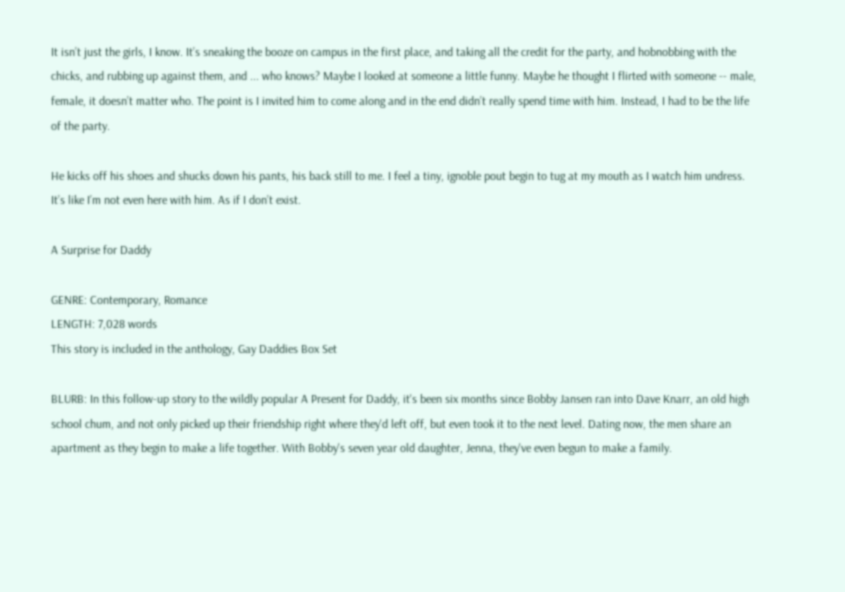It isn’t just the girls, I know. It’s sneaking the booze on campus in the first place, and taking all the credit for the party, and hobnobbing with the chicks, and rubbing up against them, and ... who knows? Maybe I looked at someone a little funny. Maybe he thought I flirted with someone -- male, female, it doesn’t matter who. The point is I invited him to come along and in the end didn’t really spend time with him. Instead, I had to be the life of the party.

He kicks off his shoes and shucks down his pants, his back still to me. I feel a tiny, ignoble pout begin to tug at my mouth as I watch him undress. It’s like I’m not even here with him. As if I don’t exist.

A Surprise for Daddy

GENRE: Contemporary, Romance
LENGTH: 7,028 words
This story is included in the anthology, Gay Daddies Box Set

BLURB: In this follow-up story to the wildly popular A Present for Daddy, it's been six months since Bobby Jansen ran into Dave Knarr, an old high school chum, and not only picked up their friendship right where they'd left off, but even took it to the next level. Dating now, the men share an apartment as they begin to make a life together. With Bobby's seven year old daughter, Jenna, they've even begun to make a family.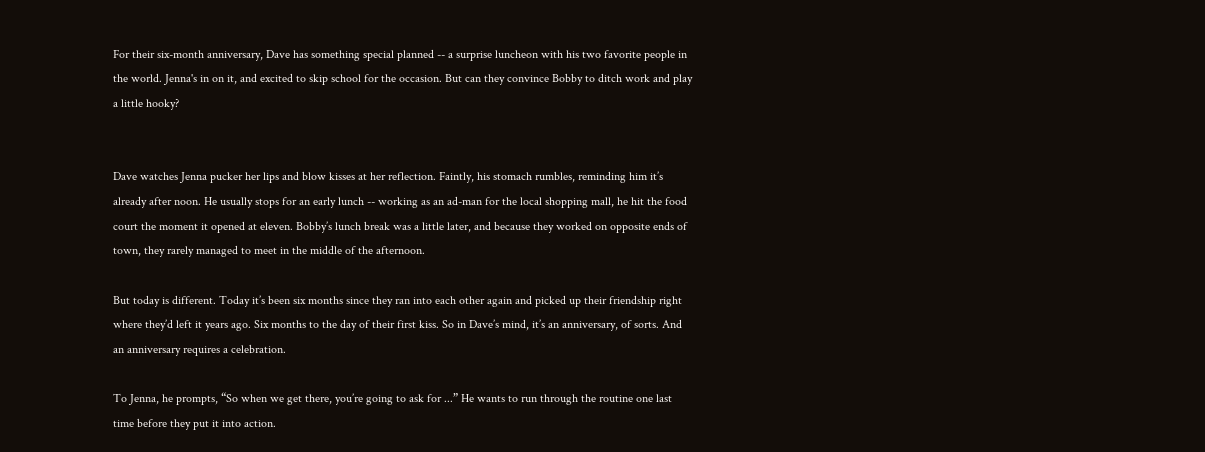For their six-month anniversary, Dave has something special planned -- a surprise luncheon with his two favorite people in the world. Jenna's in on it, and excited to skip school for the occasion. But can they convince Bobby to ditch work and play a little hooky?


Dave watches Jenna pucker her lips and blow kisses at her reflection. Faintly, his stomach rumbles, reminding him it’s already after noon. He usually stops for an early lunch -- working as an ad-man for the local shopping mall, he hit the food court the moment it opened at eleven. Bobby’s lunch break was a little later, and because they worked on opposite ends of town, they rarely managed to meet in the middle of the afternoon.

But today is different. Today it’s been six months since they ran into each other again and picked up their friendship right where they’d left it years ago. Six months to the day of their first kiss. So in Dave’s mind, it’s an anniversary, of sorts. And an anniversary requires a celebration.

To Jenna, he prompts, “So when we get there, you’re going to ask for ...” He wants to run through the routine one last time before they put it into action.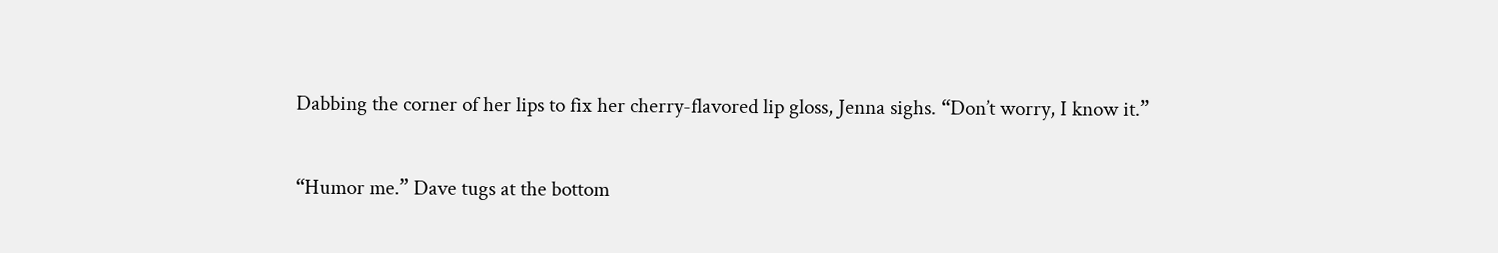Dabbing the corner of her lips to fix her cherry-flavored lip gloss, Jenna sighs. “Don’t worry, I know it.”

“Humor me.” Dave tugs at the bottom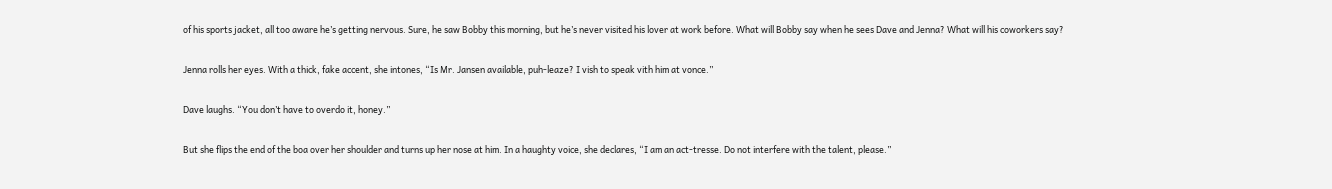of his sports jacket, all too aware he’s getting nervous. Sure, he saw Bobby this morning, but he’s never visited his lover at work before. What will Bobby say when he sees Dave and Jenna? What will his coworkers say?

Jenna rolls her eyes. With a thick, fake accent, she intones, “Is Mr. Jansen available, puh-leaze? I vish to speak vith him at vonce.”

Dave laughs. “You don’t have to overdo it, honey.”

But she flips the end of the boa over her shoulder and turns up her nose at him. In a haughty voice, she declares, “I am an act-tresse. Do not interfere with the talent, please.”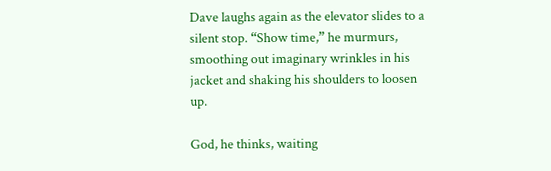Dave laughs again as the elevator slides to a silent stop. “Show time,” he murmurs, smoothing out imaginary wrinkles in his jacket and shaking his shoulders to loosen up.

God, he thinks, waiting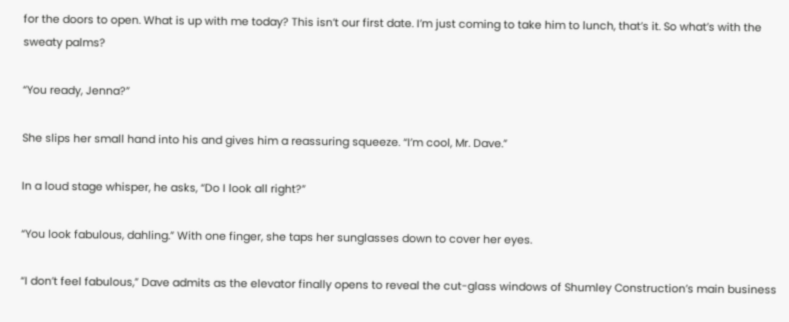for the doors to open. What is up with me today? This isn’t our first date. I’m just coming to take him to lunch, that’s it. So what’s with the sweaty palms?

“You ready, Jenna?”

She slips her small hand into his and gives him a reassuring squeeze. “I’m cool, Mr. Dave.”

In a loud stage whisper, he asks, “Do I look all right?”

“You look fabulous, dahling.” With one finger, she taps her sunglasses down to cover her eyes.

“I don’t feel fabulous,” Dave admits as the elevator finally opens to reveal the cut-glass windows of Shumley Construction’s main business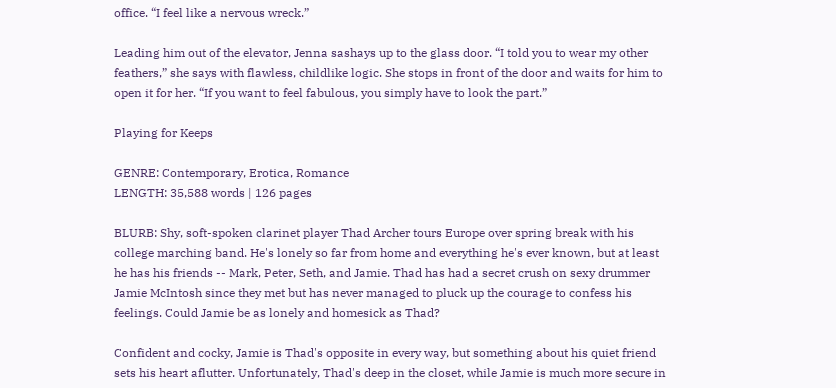office. “I feel like a nervous wreck.”

Leading him out of the elevator, Jenna sashays up to the glass door. “I told you to wear my other feathers,” she says with flawless, childlike logic. She stops in front of the door and waits for him to open it for her. “If you want to feel fabulous, you simply have to look the part.”

Playing for Keeps

GENRE: Contemporary, Erotica, Romance
LENGTH: 35,588 words | 126 pages

BLURB: Shy, soft-spoken clarinet player Thad Archer tours Europe over spring break with his college marching band. He's lonely so far from home and everything he's ever known, but at least he has his friends -- Mark, Peter, Seth, and Jamie. Thad has had a secret crush on sexy drummer Jamie McIntosh since they met but has never managed to pluck up the courage to confess his feelings. Could Jamie be as lonely and homesick as Thad?

Confident and cocky, Jamie is Thad's opposite in every way, but something about his quiet friend sets his heart aflutter. Unfortunately, Thad's deep in the closet, while Jamie is much more secure in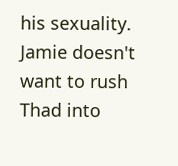his sexuality. Jamie doesn't want to rush Thad into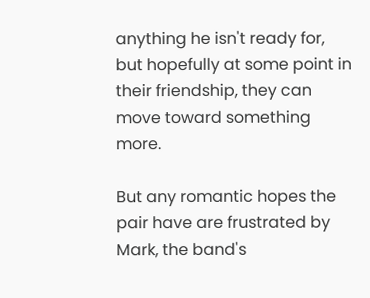anything he isn't ready for, but hopefully at some point in their friendship, they can move toward something more.

But any romantic hopes the pair have are frustrated by Mark, the band's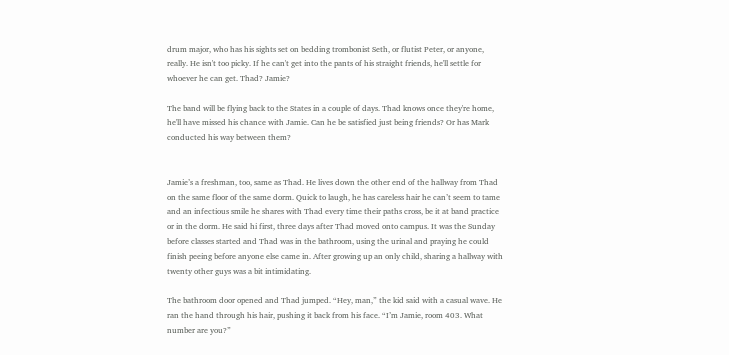drum major, who has his sights set on bedding trombonist Seth, or flutist Peter, or anyone, really. He isn't too picky. If he can't get into the pants of his straight friends, he'll settle for whoever he can get. Thad? Jamie?

The band will be flying back to the States in a couple of days. Thad knows once they're home, he'll have missed his chance with Jamie. Can he be satisfied just being friends? Or has Mark conducted his way between them?


Jamie’s a freshman, too, same as Thad. He lives down the other end of the hallway from Thad on the same floor of the same dorm. Quick to laugh, he has careless hair he can’t seem to tame and an infectious smile he shares with Thad every time their paths cross, be it at band practice or in the dorm. He said hi first, three days after Thad moved onto campus. It was the Sunday before classes started and Thad was in the bathroom, using the urinal and praying he could finish peeing before anyone else came in. After growing up an only child, sharing a hallway with twenty other guys was a bit intimidating.

The bathroom door opened and Thad jumped. “Hey, man,” the kid said with a casual wave. He ran the hand through his hair, pushing it back from his face. “I’m Jamie, room 403. What number are you?”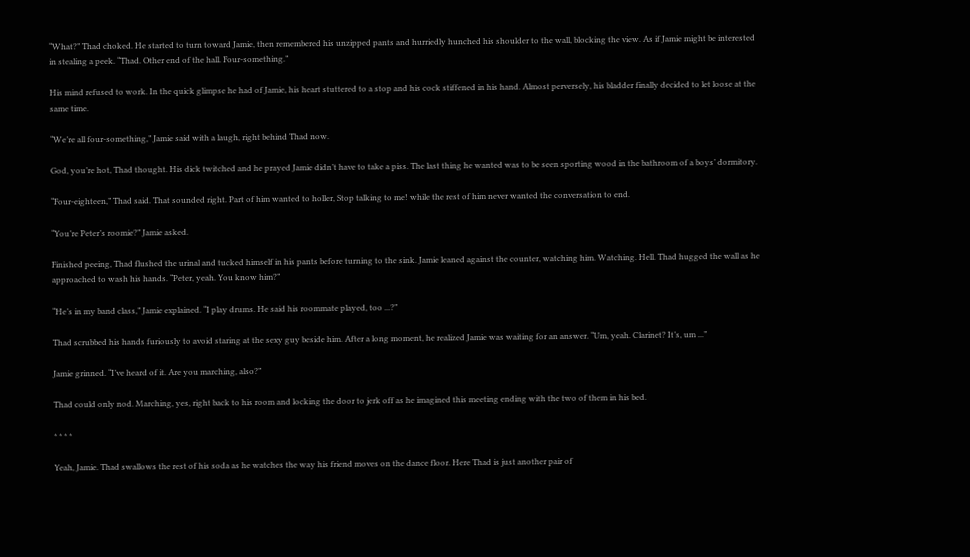“What?” Thad choked. He started to turn toward Jamie, then remembered his unzipped pants and hurriedly hunched his shoulder to the wall, blocking the view. As if Jamie might be interested in stealing a peek. “Thad. Other end of the hall. Four-something.”

His mind refused to work. In the quick glimpse he had of Jamie, his heart stuttered to a stop and his cock stiffened in his hand. Almost perversely, his bladder finally decided to let loose at the same time.

“We’re all four-something,” Jamie said with a laugh, right behind Thad now.

God, you’re hot, Thad thought. His dick twitched and he prayed Jamie didn’t have to take a piss. The last thing he wanted was to be seen sporting wood in the bathroom of a boys’ dormitory.

“Four-eighteen,” Thad said. That sounded right. Part of him wanted to holler, Stop talking to me! while the rest of him never wanted the conversation to end.

“You’re Peter’s roomie?” Jamie asked.

Finished peeing, Thad flushed the urinal and tucked himself in his pants before turning to the sink. Jamie leaned against the counter, watching him. Watching. Hell. Thad hugged the wall as he approached to wash his hands. “Peter, yeah. You know him?”

“He’s in my band class,” Jamie explained. “I play drums. He said his roommate played, too ...?”

Thad scrubbed his hands furiously to avoid staring at the sexy guy beside him. After a long moment, he realized Jamie was waiting for an answer. “Um, yeah. Clarinet? It’s, um ...”

Jamie grinned. “I’ve heard of it. Are you marching, also?”

Thad could only nod. Marching, yes, right back to his room and locking the door to jerk off as he imagined this meeting ending with the two of them in his bed.

* * * *

Yeah, Jamie. Thad swallows the rest of his soda as he watches the way his friend moves on the dance floor. Here Thad is just another pair of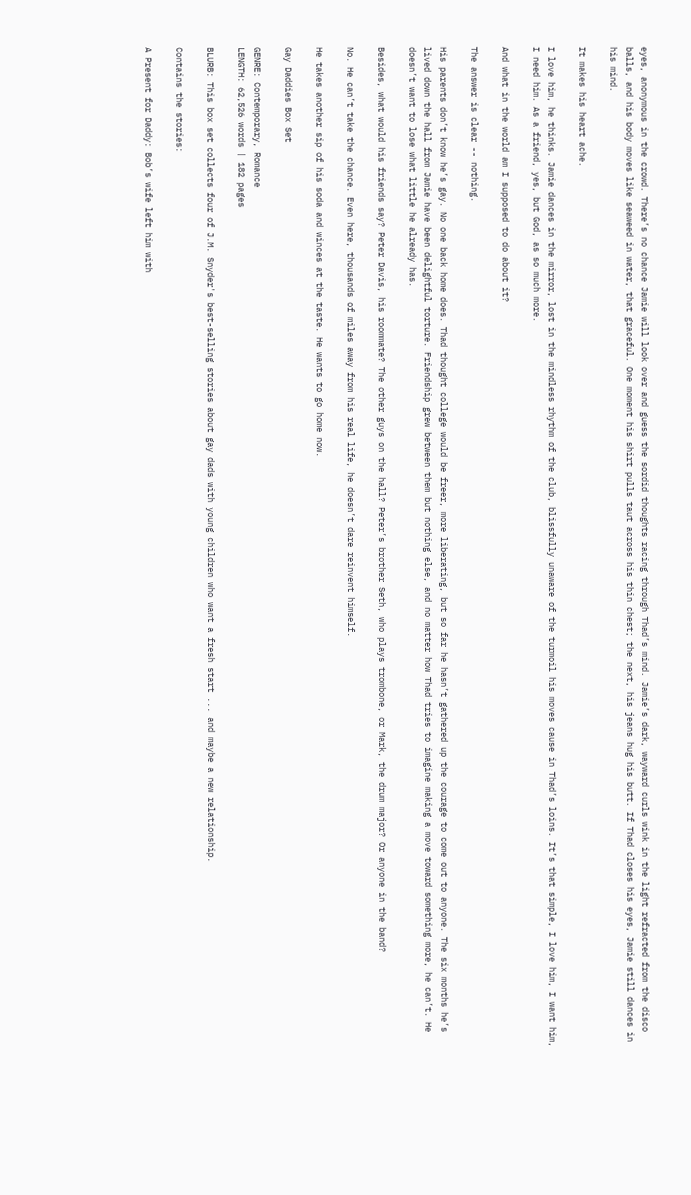eyes, anonymous in the crowd. There’s no chance Jamie will look over and guess the sordid thoughts racing through Thad’s mind. Jamie’s dark, wayward curls wink in the light refracted from the disco balls, and his body moves like seaweed in water, that graceful. One moment his shirt pulls taut across his thin chest; the next, his jeans hug his butt. If Thad closes his eyes, Jamie still dances in his mind.

It makes his heart ache.

I love him, he thinks. Jamie dances in the mirror, lost in the mindless rhythm of the club, blissfully unaware of the turmoil his moves cause in Thad’s loins. It’s that simple, I love him, I want him, I need him. As a friend, yes, but God, as so much more.

And what in the world am I supposed to do about it?

The answer is clear -- nothing.

His parents don’t know he’s gay. No one back home does. Thad thought college would be freer, more liberating, but so far he hasn’t gathered up the courage to come out to anyone. The six months he’s lived down the hall from Jamie have been delightful torture. Friendship grew between them but nothing else, and no matter how Thad tries to imagine making a move toward something more, he can’t. He doesn’t want to lose what little he already has.

Besides, what would his friends say? Peter Davis, his roommate? The other guys on the hall? Peter’s brother Seth, who plays trombone, or Mark, the drum major? Or anyone in the band?

No. He can’t take the chance. Even here, thousands of miles away from his real life, he doesn’t dare reinvent himself.

He takes another sip of his soda and winces at the taste. He wants to go home now.

Gay Daddies Box Set

GENRE: Contemporary, Romance
LENGTH: 62,526 words | 182 pages

BLURB: This box set collects four of J.M. Snyder's best-selling stories about gay dads with young children who want a fresh start ... and maybe a new relationship.

Contains the stories:

A Present for Daddy: Bob’s wife left him with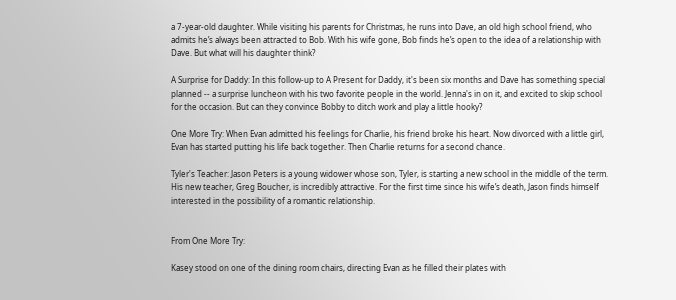a 7-year-old daughter. While visiting his parents for Christmas, he runs into Dave, an old high school friend, who admits he’s always been attracted to Bob. With his wife gone, Bob finds he’s open to the idea of a relationship with Dave. But what will his daughter think?

A Surprise for Daddy: In this follow-up to A Present for Daddy, it's been six months and Dave has something special planned -- a surprise luncheon with his two favorite people in the world. Jenna's in on it, and excited to skip school for the occasion. But can they convince Bobby to ditch work and play a little hooky?

One More Try: When Evan admitted his feelings for Charlie, his friend broke his heart. Now divorced with a little girl, Evan has started putting his life back together. Then Charlie returns for a second chance.

Tyler's Teacher: Jason Peters is a young widower whose son, Tyler, is starting a new school in the middle of the term. His new teacher, Greg Boucher, is incredibly attractive. For the first time since his wife’s death, Jason finds himself interested in the possibility of a romantic relationship.


From One More Try:

Kasey stood on one of the dining room chairs, directing Evan as he filled their plates with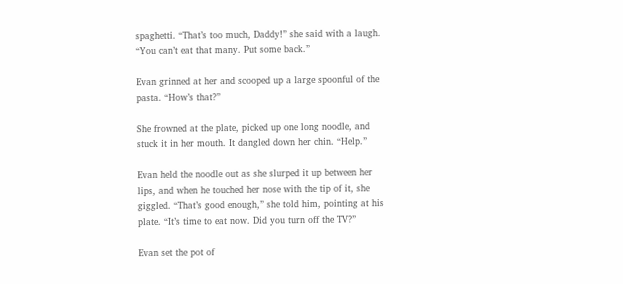spaghetti. “That’s too much, Daddy!” she said with a laugh. “You can’t eat that many. Put some back.”

Evan grinned at her and scooped up a large spoonful of the pasta. “How’s that?”

She frowned at the plate, picked up one long noodle, and stuck it in her mouth. It dangled down her chin. “Help.”

Evan held the noodle out as she slurped it up between her lips, and when he touched her nose with the tip of it, she giggled. “That’s good enough,” she told him, pointing at his plate. “It’s time to eat now. Did you turn off the TV?”

Evan set the pot of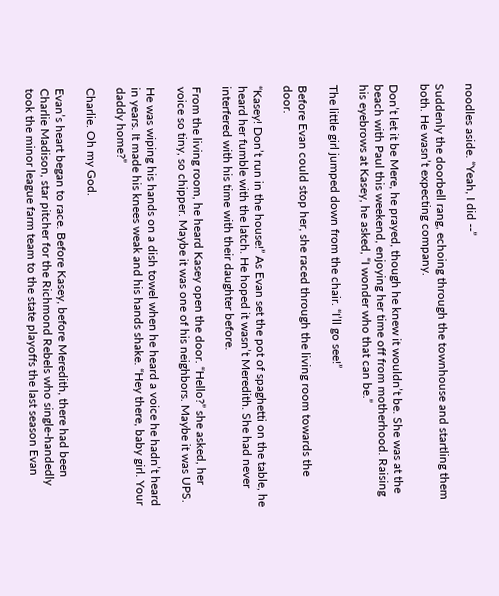noodles aside. “Yeah, I did --”

Suddenly the doorbell rang, echoing through the townhouse and startling them both. He wasn’t expecting company.

Don’t let it be Mere, he prayed, though he knew it wouldn’t be. She was at the beach with Paul this weekend, enjoying her time off from motherhood. Raising his eyebrows at Kasey, he asked, “I wonder who that can be.”

The little girl jumped down from the chair. “I’ll go see!”

Before Evan could stop her, she raced through the living room towards the door.

“Kasey! Don’t run in the house!” As Evan set the pot of spaghetti on the table, he heard her fumble with the latch. He hoped it wasn’t Meredith. She had never interfered with his time with their daughter before.

From the living room, he heard Kasey open the door. “Hello?” she asked, her voice so tiny, so chipper. Maybe it was one of his neighbors. Maybe it was UPS.

He was wiping his hands on a dish towel when he heard a voice he hadn’t heard in years. It made his knees weak and his hands shake. “Hey there, baby girl. Your daddy home?”

Charlie. Oh my God.

Evan’s heart began to race. Before Kasey, before Meredith, there had been Charlie Madison, star pitcher for the Richmond Rebels who single-handedly took the minor league farm team to the state playoffs the last season Evan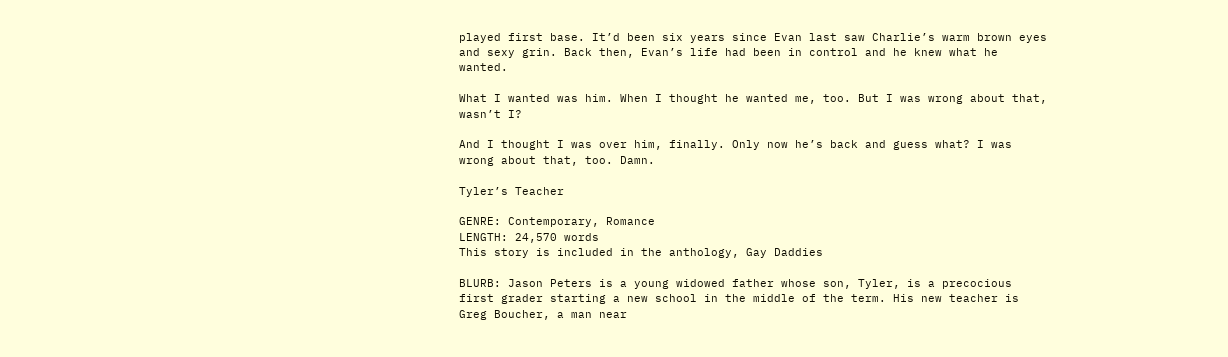played first base. It’d been six years since Evan last saw Charlie’s warm brown eyes and sexy grin. Back then, Evan’s life had been in control and he knew what he wanted.

What I wanted was him. When I thought he wanted me, too. But I was wrong about that, wasn’t I?

And I thought I was over him, finally. Only now he’s back and guess what? I was wrong about that, too. Damn.

Tyler’s Teacher

GENRE: Contemporary, Romance
LENGTH: 24,570 words
This story is included in the anthology, Gay Daddies

BLURB: Jason Peters is a young widowed father whose son, Tyler, is a precocious first grader starting a new school in the middle of the term. His new teacher is Greg Boucher, a man near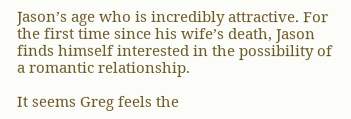Jason’s age who is incredibly attractive. For the first time since his wife’s death, Jason finds himself interested in the possibility of a romantic relationship.

It seems Greg feels the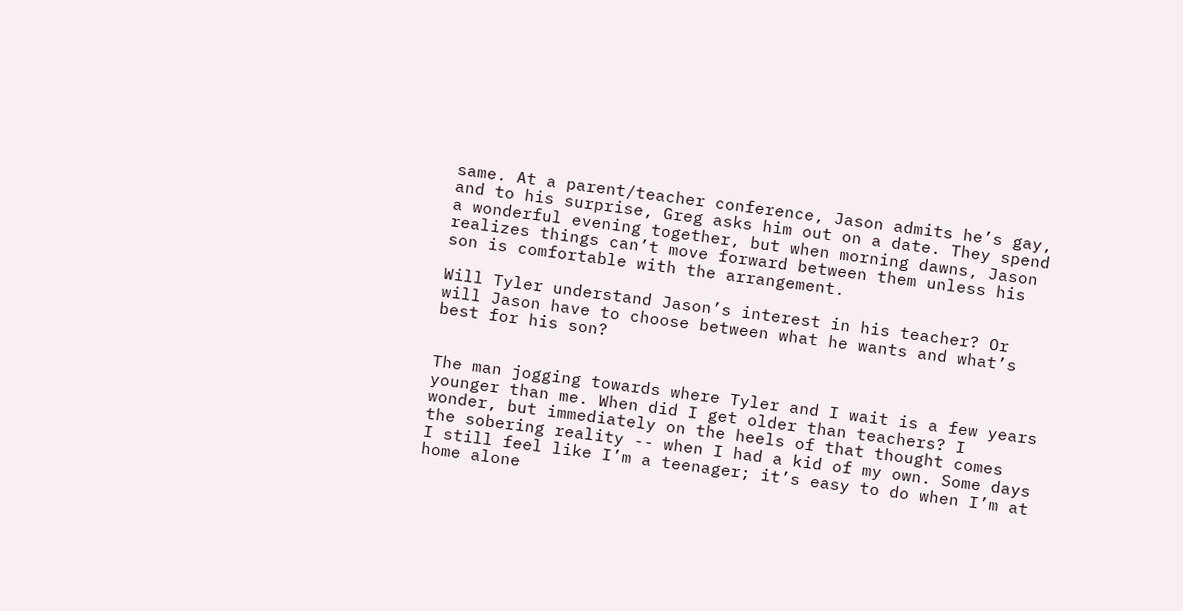same. At a parent/teacher conference, Jason admits he’s gay, and to his surprise, Greg asks him out on a date. They spend a wonderful evening together, but when morning dawns, Jason realizes things can’t move forward between them unless his son is comfortable with the arrangement.

Will Tyler understand Jason’s interest in his teacher? Or will Jason have to choose between what he wants and what’s best for his son?


The man jogging towards where Tyler and I wait is a few years younger than me. When did I get older than teachers? I wonder, but immediately on the heels of that thought comes the sobering reality -- when I had a kid of my own. Some days I still feel like I’m a teenager; it’s easy to do when I’m at home alone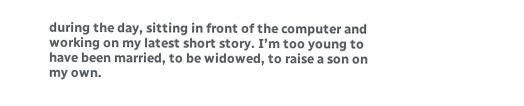during the day, sitting in front of the computer and working on my latest short story. I’m too young to have been married, to be widowed, to raise a son on my own.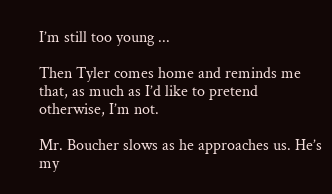I’m still too young ...

Then Tyler comes home and reminds me that, as much as I’d like to pretend otherwise, I’m not.

Mr. Boucher slows as he approaches us. He’s my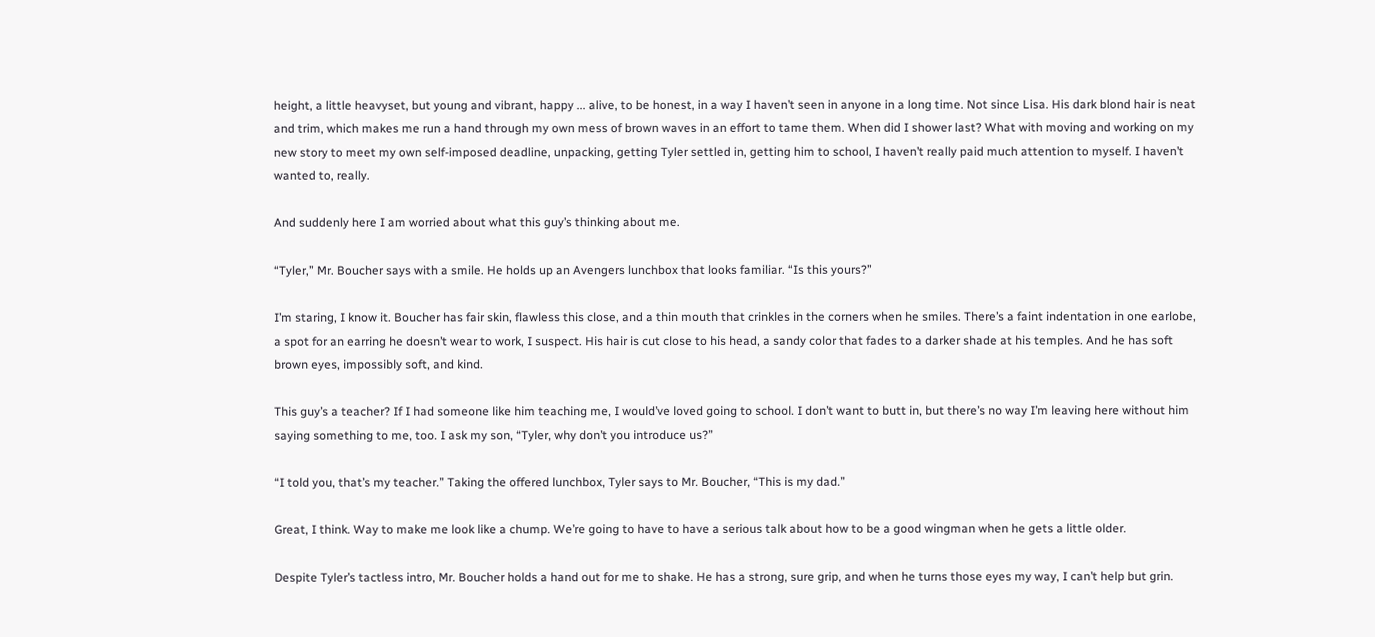height, a little heavyset, but young and vibrant, happy ... alive, to be honest, in a way I haven’t seen in anyone in a long time. Not since Lisa. His dark blond hair is neat and trim, which makes me run a hand through my own mess of brown waves in an effort to tame them. When did I shower last? What with moving and working on my new story to meet my own self-imposed deadline, unpacking, getting Tyler settled in, getting him to school, I haven’t really paid much attention to myself. I haven’t wanted to, really.

And suddenly here I am worried about what this guy’s thinking about me.

“Tyler,” Mr. Boucher says with a smile. He holds up an Avengers lunchbox that looks familiar. “Is this yours?”

I’m staring, I know it. Boucher has fair skin, flawless this close, and a thin mouth that crinkles in the corners when he smiles. There’s a faint indentation in one earlobe, a spot for an earring he doesn’t wear to work, I suspect. His hair is cut close to his head, a sandy color that fades to a darker shade at his temples. And he has soft brown eyes, impossibly soft, and kind.

This guy’s a teacher? If I had someone like him teaching me, I would’ve loved going to school. I don’t want to butt in, but there’s no way I’m leaving here without him saying something to me, too. I ask my son, “Tyler, why don’t you introduce us?”

“I told you, that’s my teacher.” Taking the offered lunchbox, Tyler says to Mr. Boucher, “This is my dad.”

Great, I think. Way to make me look like a chump. We’re going to have to have a serious talk about how to be a good wingman when he gets a little older.

Despite Tyler’s tactless intro, Mr. Boucher holds a hand out for me to shake. He has a strong, sure grip, and when he turns those eyes my way, I can’t help but grin.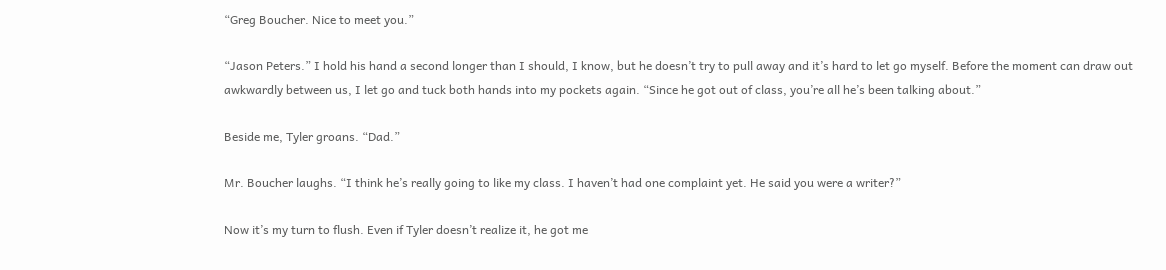“Greg Boucher. Nice to meet you.”

“Jason Peters.” I hold his hand a second longer than I should, I know, but he doesn’t try to pull away and it’s hard to let go myself. Before the moment can draw out awkwardly between us, I let go and tuck both hands into my pockets again. “Since he got out of class, you’re all he’s been talking about.”

Beside me, Tyler groans. “Dad.”

Mr. Boucher laughs. “I think he’s really going to like my class. I haven’t had one complaint yet. He said you were a writer?”

Now it’s my turn to flush. Even if Tyler doesn’t realize it, he got me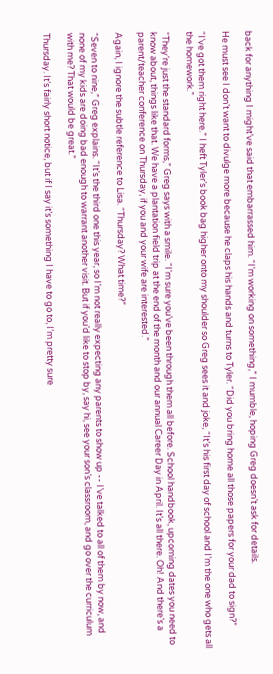back for anything I might’ve said that embarrassed him. “I’m working on something,” I mumble, hoping Greg doesn’t ask for details.

He must see I don’t want to divulge more because he claps his hands and turns to Tyler. “Did you bring home all those papers for your dad to sign?”

“I’ve got them right here.” I heft Tyler’s book bag higher onto my shoulder so Greg sees it and joke, “It’s his first day of school and I’m the one who gets all the homework.”

“They’re just the standard forms,” Greg says with a smile. “I’m sure you’ve been through them all before. School handbook, upcoming dates you need to know about, things like that. We have a plantation field trip at the end of the month and our annual Career Day in April. It’s all there. Oh! And there’s a parent/teacher conference on Thursday, if you and your wife are interested.”

Again, I ignore the subtle reference to Lisa. “Thursday? What time?”

“Seven to nine,” Greg explains. “It’s the third one this year, so I’m not really expecting any parents to show up -- I’ve talked to all of them by now, and none of my kids are doing bad enough to warrant another visit. But if you’d like to stop by, say hi, see your son’s classroom, and go over the curriculum with me? That would be great.”

Thursday. It’s fairly short notice, but if I say it’s something I have to go to, I’m pretty sure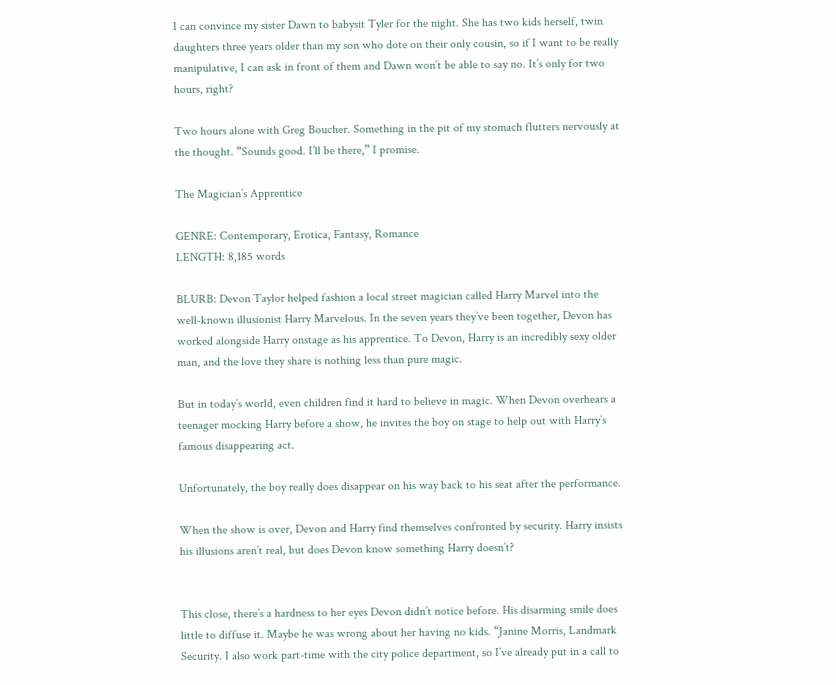I can convince my sister Dawn to babysit Tyler for the night. She has two kids herself, twin daughters three years older than my son who dote on their only cousin, so if I want to be really manipulative, I can ask in front of them and Dawn won’t be able to say no. It’s only for two hours, right?

Two hours alone with Greg Boucher. Something in the pit of my stomach flutters nervously at the thought. “Sounds good. I’ll be there,” I promise.

The Magician’s Apprentice

GENRE: Contemporary, Erotica, Fantasy, Romance
LENGTH: 8,185 words

BLURB: Devon Taylor helped fashion a local street magician called Harry Marvel into the well-known illusionist Harry Marvelous. In the seven years they’ve been together, Devon has worked alongside Harry onstage as his apprentice. To Devon, Harry is an incredibly sexy older man, and the love they share is nothing less than pure magic.

But in today’s world, even children find it hard to believe in magic. When Devon overhears a teenager mocking Harry before a show, he invites the boy on stage to help out with Harry’s famous disappearing act.

Unfortunately, the boy really does disappear on his way back to his seat after the performance.

When the show is over, Devon and Harry find themselves confronted by security. Harry insists his illusions aren’t real, but does Devon know something Harry doesn’t?


This close, there’s a hardness to her eyes Devon didn’t notice before. His disarming smile does little to diffuse it. Maybe he was wrong about her having no kids. “Janine Morris, Landmark Security. I also work part-time with the city police department, so I’ve already put in a call to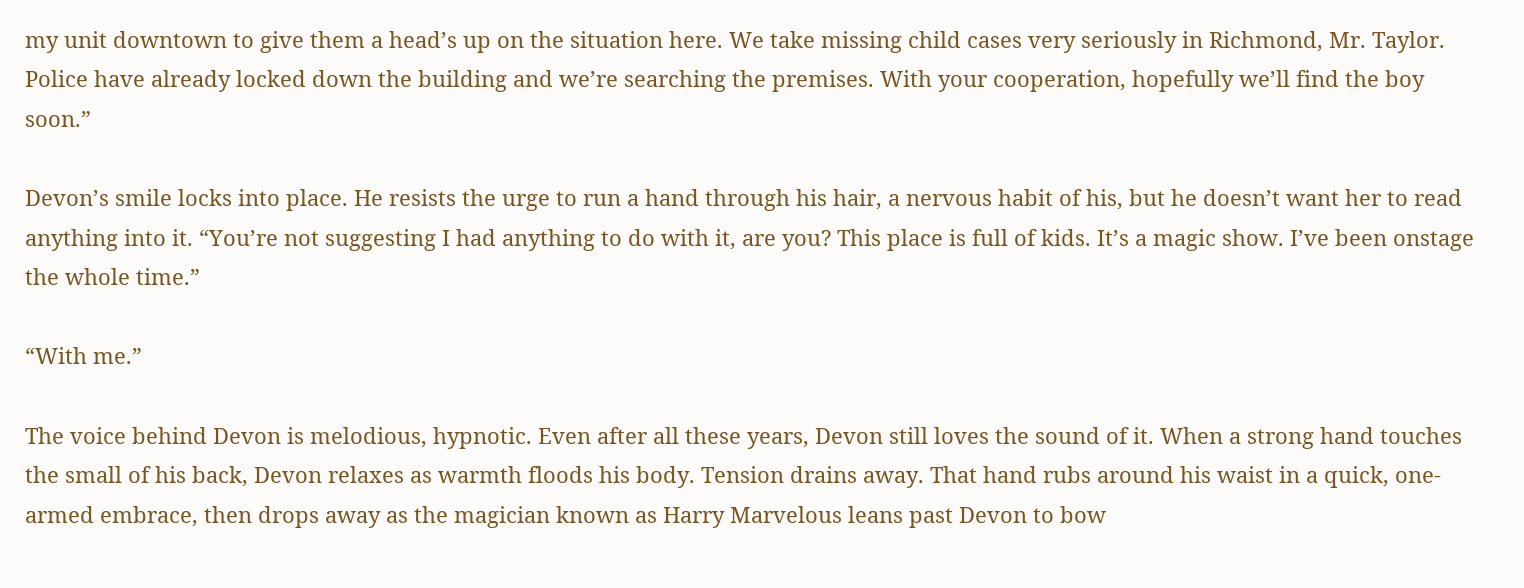my unit downtown to give them a head’s up on the situation here. We take missing child cases very seriously in Richmond, Mr. Taylor. Police have already locked down the building and we’re searching the premises. With your cooperation, hopefully we’ll find the boy soon.”

Devon’s smile locks into place. He resists the urge to run a hand through his hair, a nervous habit of his, but he doesn’t want her to read anything into it. “You’re not suggesting I had anything to do with it, are you? This place is full of kids. It’s a magic show. I’ve been onstage the whole time.”

“With me.”

The voice behind Devon is melodious, hypnotic. Even after all these years, Devon still loves the sound of it. When a strong hand touches the small of his back, Devon relaxes as warmth floods his body. Tension drains away. That hand rubs around his waist in a quick, one-armed embrace, then drops away as the magician known as Harry Marvelous leans past Devon to bow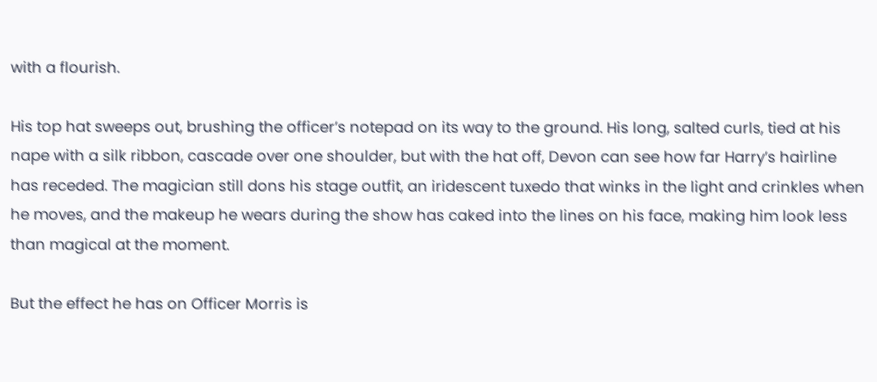with a flourish.

His top hat sweeps out, brushing the officer’s notepad on its way to the ground. His long, salted curls, tied at his nape with a silk ribbon, cascade over one shoulder, but with the hat off, Devon can see how far Harry’s hairline has receded. The magician still dons his stage outfit, an iridescent tuxedo that winks in the light and crinkles when he moves, and the makeup he wears during the show has caked into the lines on his face, making him look less than magical at the moment.

But the effect he has on Officer Morris is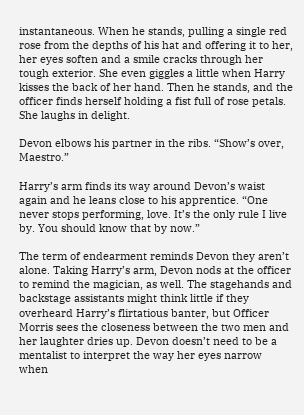instantaneous. When he stands, pulling a single red rose from the depths of his hat and offering it to her, her eyes soften and a smile cracks through her tough exterior. She even giggles a little when Harry kisses the back of her hand. Then he stands, and the officer finds herself holding a fist full of rose petals. She laughs in delight.

Devon elbows his partner in the ribs. “Show’s over, Maestro.”

Harry’s arm finds its way around Devon’s waist again and he leans close to his apprentice. “One never stops performing, love. It’s the only rule I live by. You should know that by now.”

The term of endearment reminds Devon they aren’t alone. Taking Harry’s arm, Devon nods at the officer to remind the magician, as well. The stagehands and backstage assistants might think little if they overheard Harry’s flirtatious banter, but Officer Morris sees the closeness between the two men and her laughter dries up. Devon doesn’t need to be a mentalist to interpret the way her eyes narrow when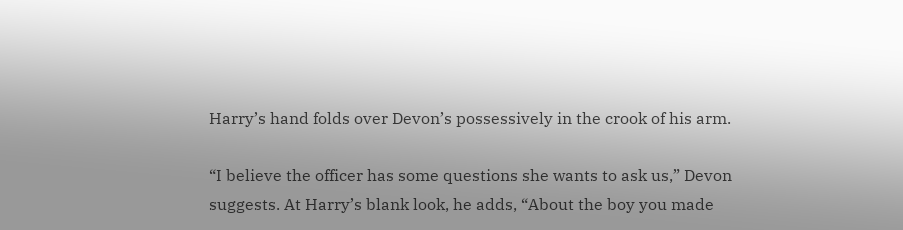Harry’s hand folds over Devon’s possessively in the crook of his arm.

“I believe the officer has some questions she wants to ask us,” Devon suggests. At Harry’s blank look, he adds, “About the boy you made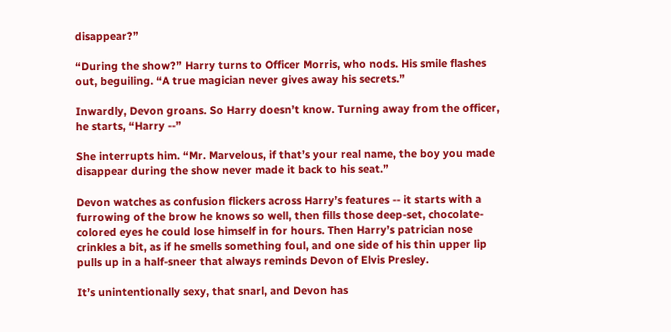disappear?”

“During the show?” Harry turns to Officer Morris, who nods. His smile flashes out, beguiling. “A true magician never gives away his secrets.”

Inwardly, Devon groans. So Harry doesn’t know. Turning away from the officer, he starts, “Harry --”

She interrupts him. “Mr. Marvelous, if that’s your real name, the boy you made disappear during the show never made it back to his seat.”

Devon watches as confusion flickers across Harry’s features -- it starts with a furrowing of the brow he knows so well, then fills those deep-set, chocolate-colored eyes he could lose himself in for hours. Then Harry’s patrician nose crinkles a bit, as if he smells something foul, and one side of his thin upper lip pulls up in a half-sneer that always reminds Devon of Elvis Presley.

It’s unintentionally sexy, that snarl, and Devon has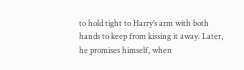to hold tight to Harry’s arm with both hands to keep from kissing it away. Later, he promises himself, when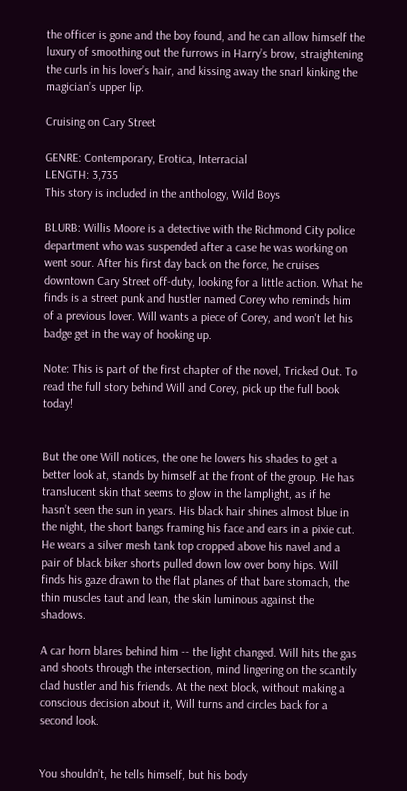the officer is gone and the boy found, and he can allow himself the luxury of smoothing out the furrows in Harry’s brow, straightening the curls in his lover’s hair, and kissing away the snarl kinking the magician’s upper lip.

Cruising on Cary Street

GENRE: Contemporary, Erotica, Interracial
LENGTH: 3,735
This story is included in the anthology, Wild Boys

BLURB: Willis Moore is a detective with the Richmond City police department who was suspended after a case he was working on went sour. After his first day back on the force, he cruises downtown Cary Street off-duty, looking for a little action. What he finds is a street punk and hustler named Corey who reminds him of a previous lover. Will wants a piece of Corey, and won't let his badge get in the way of hooking up.

Note: This is part of the first chapter of the novel, Tricked Out. To read the full story behind Will and Corey, pick up the full book today!


But the one Will notices, the one he lowers his shades to get a better look at, stands by himself at the front of the group. He has translucent skin that seems to glow in the lamplight, as if he hasn’t seen the sun in years. His black hair shines almost blue in the night, the short bangs framing his face and ears in a pixie cut. He wears a silver mesh tank top cropped above his navel and a pair of black biker shorts pulled down low over bony hips. Will finds his gaze drawn to the flat planes of that bare stomach, the thin muscles taut and lean, the skin luminous against the shadows.

A car horn blares behind him -- the light changed. Will hits the gas and shoots through the intersection, mind lingering on the scantily clad hustler and his friends. At the next block, without making a conscious decision about it, Will turns and circles back for a second look.


You shouldn’t, he tells himself, but his body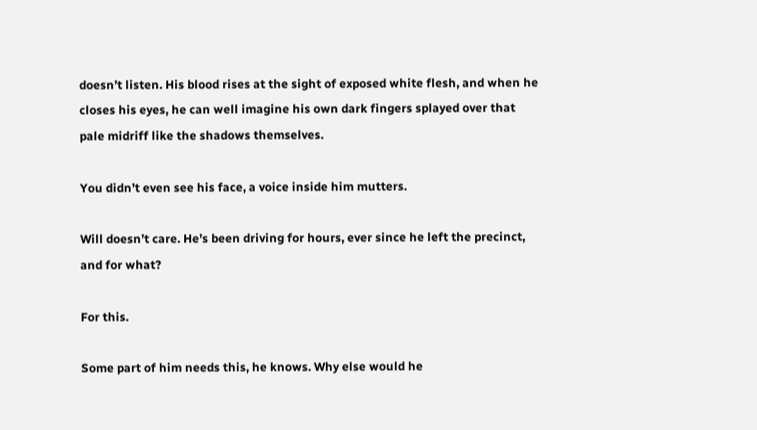doesn’t listen. His blood rises at the sight of exposed white flesh, and when he closes his eyes, he can well imagine his own dark fingers splayed over that pale midriff like the shadows themselves.

You didn’t even see his face, a voice inside him mutters.

Will doesn’t care. He’s been driving for hours, ever since he left the precinct, and for what?

For this.

Some part of him needs this, he knows. Why else would he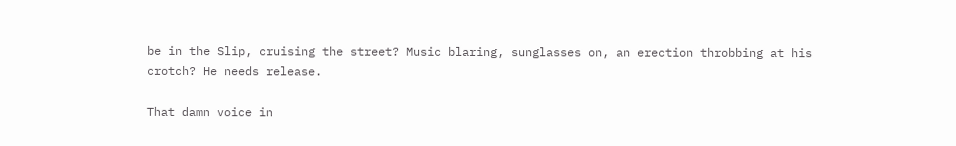be in the Slip, cruising the street? Music blaring, sunglasses on, an erection throbbing at his crotch? He needs release.

That damn voice in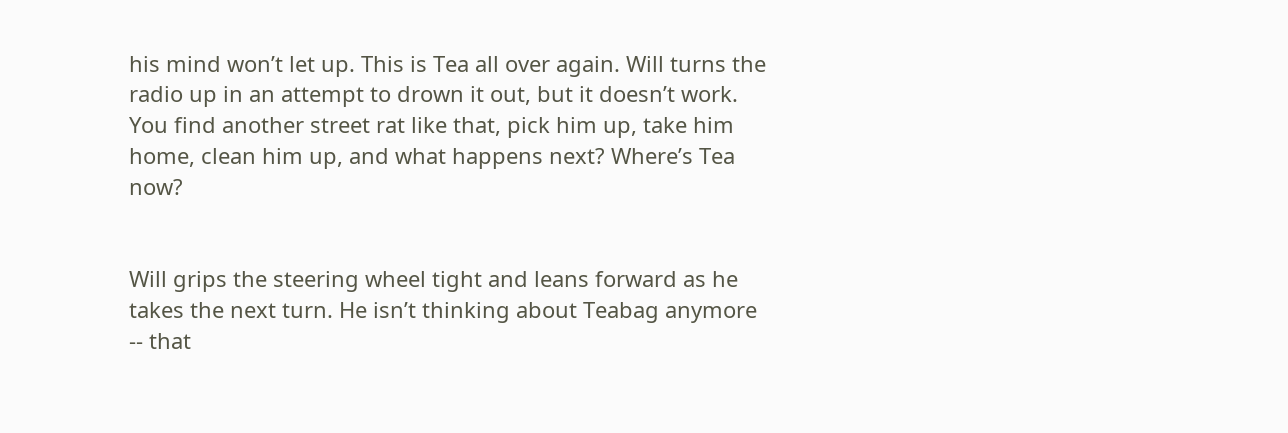his mind won’t let up. This is Tea all over again. Will turns the radio up in an attempt to drown it out, but it doesn’t work. You find another street rat like that, pick him up, take him home, clean him up, and what happens next? Where’s Tea now?


Will grips the steering wheel tight and leans forward as he takes the next turn. He isn’t thinking about Teabag anymore -- that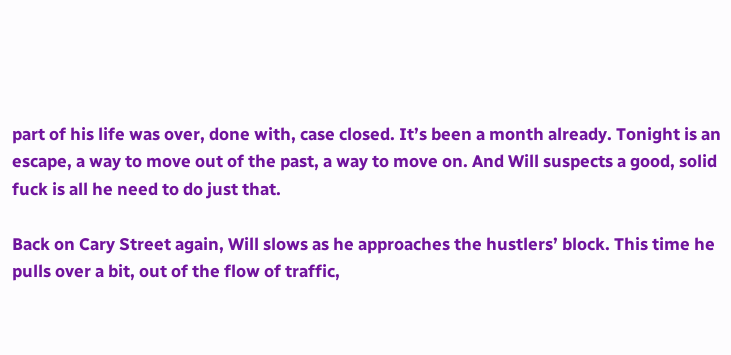part of his life was over, done with, case closed. It’s been a month already. Tonight is an escape, a way to move out of the past, a way to move on. And Will suspects a good, solid fuck is all he need to do just that.

Back on Cary Street again, Will slows as he approaches the hustlers’ block. This time he pulls over a bit, out of the flow of traffic,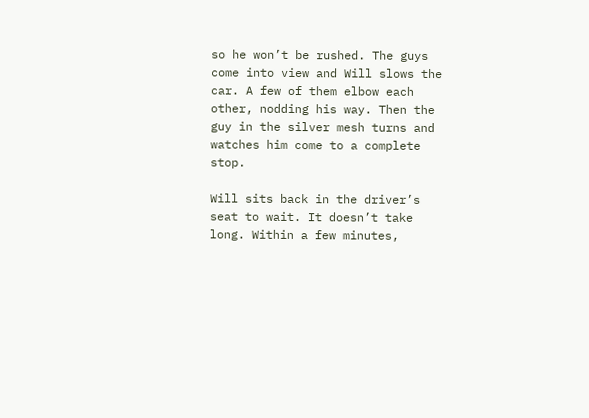so he won’t be rushed. The guys come into view and Will slows the car. A few of them elbow each other, nodding his way. Then the guy in the silver mesh turns and watches him come to a complete stop.

Will sits back in the driver’s seat to wait. It doesn’t take long. Within a few minutes,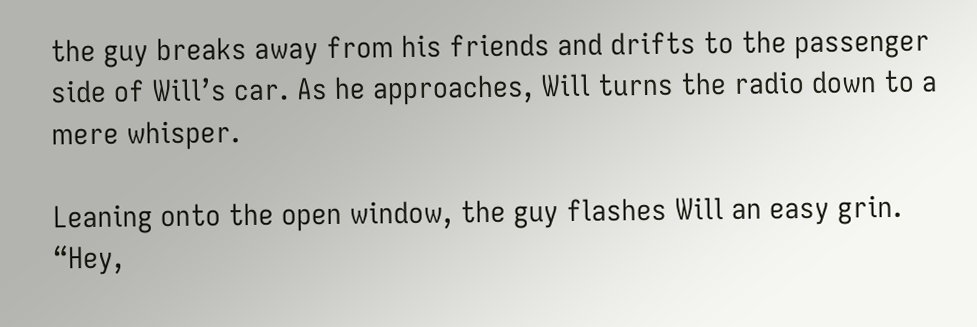the guy breaks away from his friends and drifts to the passenger side of Will’s car. As he approaches, Will turns the radio down to a mere whisper.

Leaning onto the open window, the guy flashes Will an easy grin. “Hey,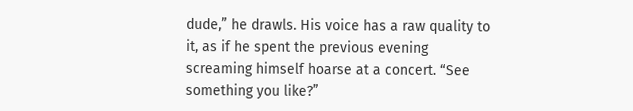dude,” he drawls. His voice has a raw quality to it, as if he spent the previous evening screaming himself hoarse at a concert. “See something you like?”